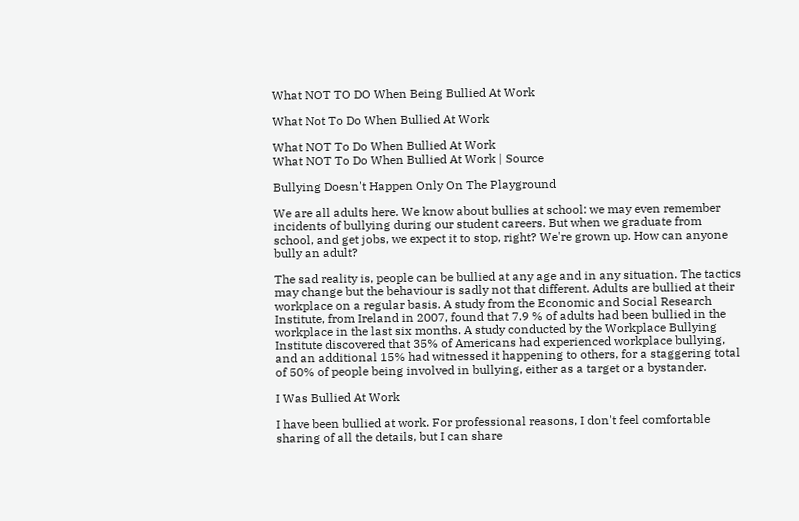What NOT TO DO When Being Bullied At Work

What Not To Do When Bullied At Work

What NOT To Do When Bullied At Work
What NOT To Do When Bullied At Work | Source

Bullying Doesn't Happen Only On The Playground

We are all adults here. We know about bullies at school: we may even remember incidents of bullying during our student careers. But when we graduate from school, and get jobs, we expect it to stop, right? We're grown up. How can anyone bully an adult?

The sad reality is, people can be bullied at any age and in any situation. The tactics may change but the behaviour is sadly not that different. Adults are bullied at their workplace on a regular basis. A study from the Economic and Social Research Institute, from Ireland in 2007, found that 7.9 % of adults had been bullied in the workplace in the last six months. A study conducted by the Workplace Bullying Institute discovered that 35% of Americans had experienced workplace bullying, and an additional 15% had witnessed it happening to others, for a staggering total of 50% of people being involved in bullying, either as a target or a bystander.

I Was Bullied At Work

I have been bullied at work. For professional reasons, I don't feel comfortable sharing of all the details, but I can share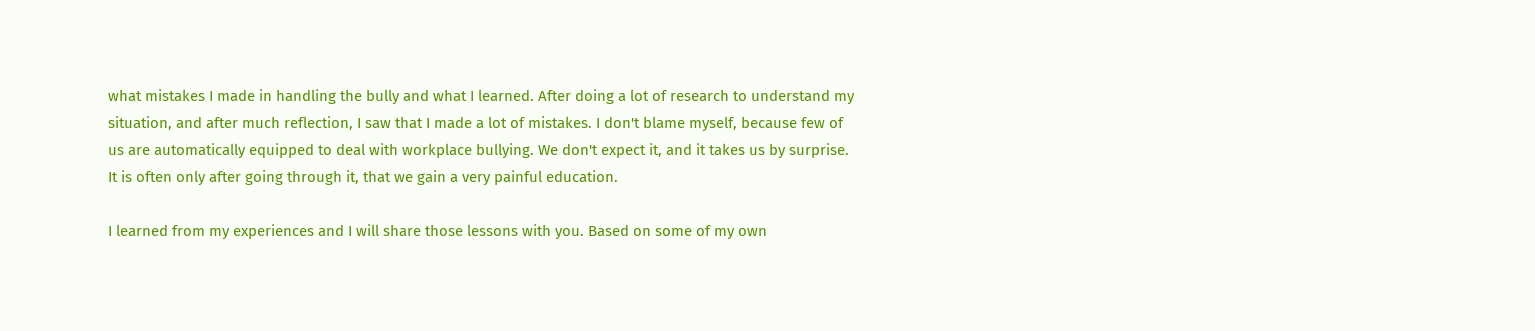what mistakes I made in handling the bully and what I learned. After doing a lot of research to understand my situation, and after much reflection, I saw that I made a lot of mistakes. I don't blame myself, because few of us are automatically equipped to deal with workplace bullying. We don't expect it, and it takes us by surprise. It is often only after going through it, that we gain a very painful education.

I learned from my experiences and I will share those lessons with you. Based on some of my own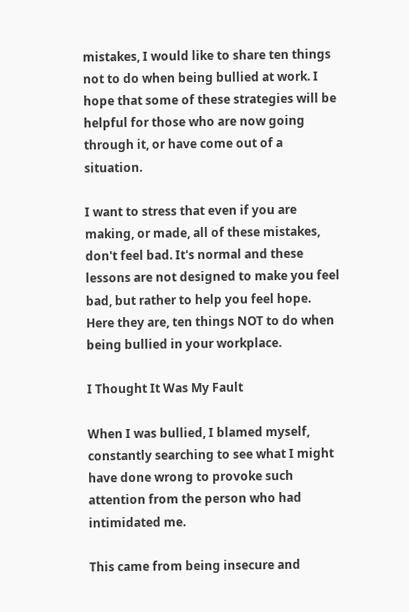mistakes, I would like to share ten things not to do when being bullied at work. I hope that some of these strategies will be helpful for those who are now going through it, or have come out of a situation.

I want to stress that even if you are making, or made, all of these mistakes, don't feel bad. It's normal and these lessons are not designed to make you feel bad, but rather to help you feel hope. Here they are, ten things NOT to do when being bullied in your workplace.

I Thought It Was My Fault

When I was bullied, I blamed myself, constantly searching to see what I might have done wrong to provoke such attention from the person who had intimidated me.

This came from being insecure and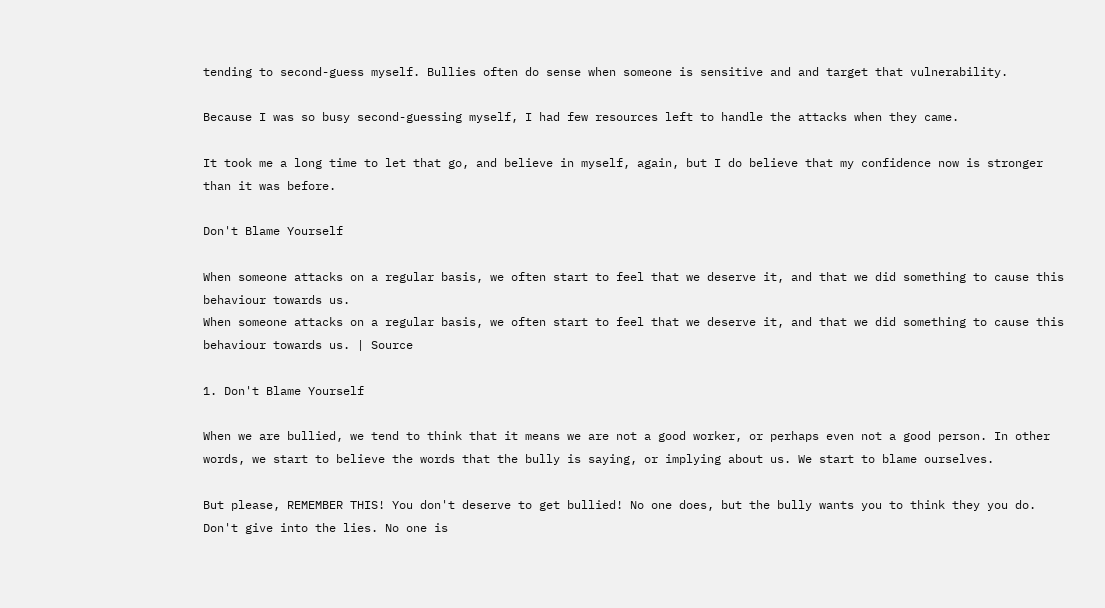tending to second-guess myself. Bullies often do sense when someone is sensitive and and target that vulnerability.

Because I was so busy second-guessing myself, I had few resources left to handle the attacks when they came.

It took me a long time to let that go, and believe in myself, again, but I do believe that my confidence now is stronger than it was before.

Don't Blame Yourself

When someone attacks on a regular basis, we often start to feel that we deserve it, and that we did something to cause this behaviour towards us.
When someone attacks on a regular basis, we often start to feel that we deserve it, and that we did something to cause this behaviour towards us. | Source

1. Don't Blame Yourself

When we are bullied, we tend to think that it means we are not a good worker, or perhaps even not a good person. In other words, we start to believe the words that the bully is saying, or implying about us. We start to blame ourselves.

But please, REMEMBER THIS! You don't deserve to get bullied! No one does, but the bully wants you to think they you do. Don't give into the lies. No one is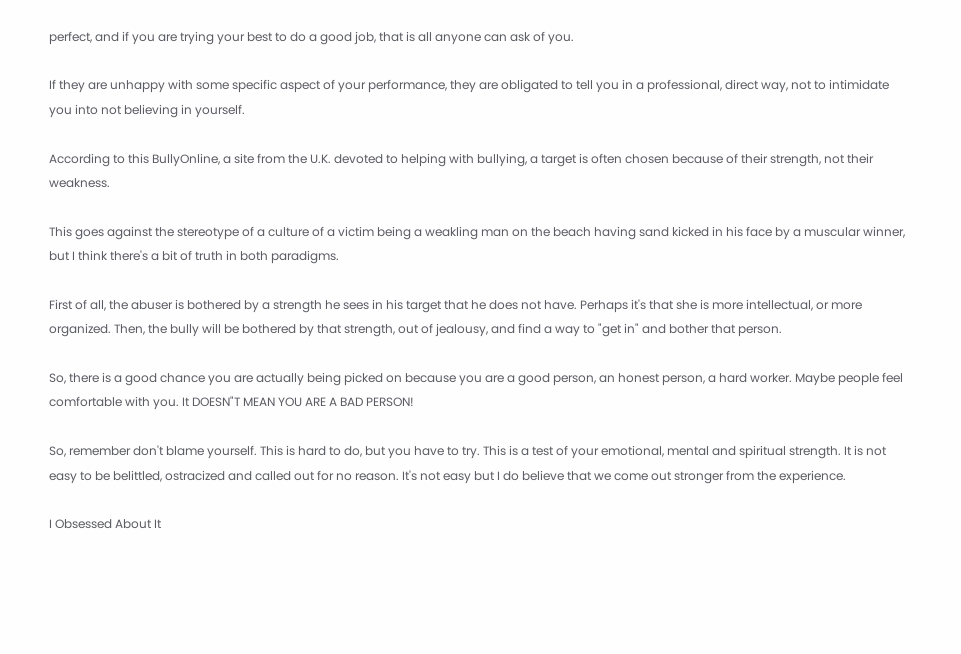perfect, and if you are trying your best to do a good job, that is all anyone can ask of you.

If they are unhappy with some specific aspect of your performance, they are obligated to tell you in a professional, direct way, not to intimidate you into not believing in yourself.

According to this BullyOnline, a site from the U.K. devoted to helping with bullying, a target is often chosen because of their strength, not their weakness.

This goes against the stereotype of a culture of a victim being a weakling man on the beach having sand kicked in his face by a muscular winner, but I think there's a bit of truth in both paradigms.

First of all, the abuser is bothered by a strength he sees in his target that he does not have. Perhaps it's that she is more intellectual, or more organized. Then, the bully will be bothered by that strength, out of jealousy, and find a way to "get in" and bother that person.

So, there is a good chance you are actually being picked on because you are a good person, an honest person, a hard worker. Maybe people feel comfortable with you. It DOESN"T MEAN YOU ARE A BAD PERSON!

So, remember don't blame yourself. This is hard to do, but you have to try. This is a test of your emotional, mental and spiritual strength. It is not easy to be belittled, ostracized and called out for no reason. It's not easy but I do believe that we come out stronger from the experience.

I Obsessed About It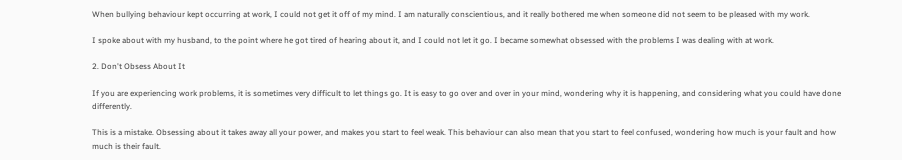When bullying behaviour kept occurring at work, I could not get it off of my mind. I am naturally conscientious, and it really bothered me when someone did not seem to be pleased with my work.

I spoke about with my husband, to the point where he got tired of hearing about it, and I could not let it go. I became somewhat obsessed with the problems I was dealing with at work.

2. Don't Obsess About It

If you are experiencing work problems, it is sometimes very difficult to let things go. It is easy to go over and over in your mind, wondering why it is happening, and considering what you could have done differently.

This is a mistake. Obsessing about it takes away all your power, and makes you start to feel weak. This behaviour can also mean that you start to feel confused, wondering how much is your fault and how much is their fault.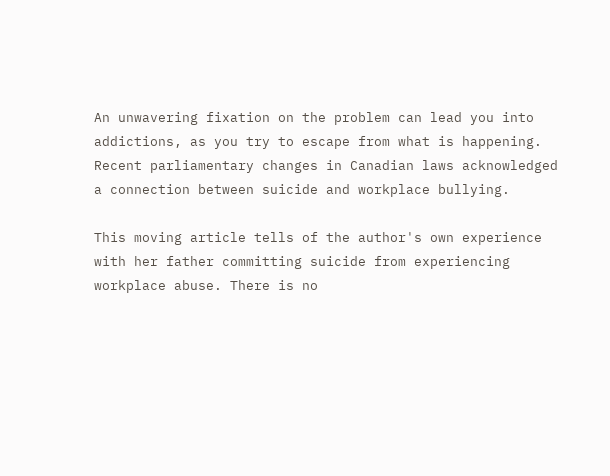An unwavering fixation on the problem can lead you into addictions, as you try to escape from what is happening. Recent parliamentary changes in Canadian laws acknowledged a connection between suicide and workplace bullying.

This moving article tells of the author's own experience with her father committing suicide from experiencing workplace abuse. There is no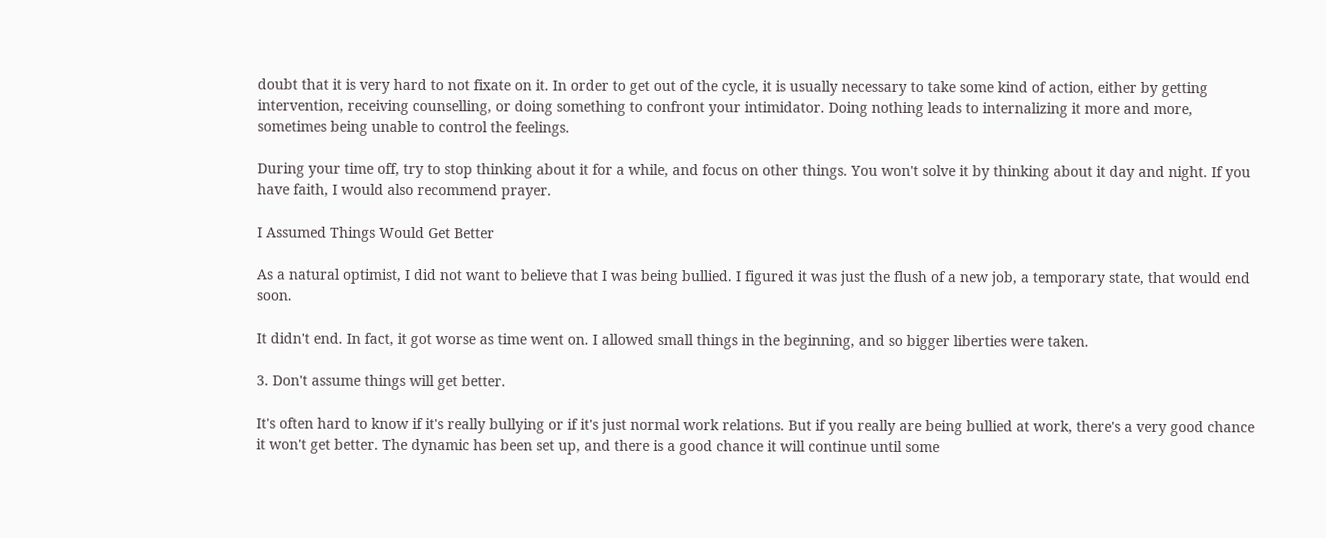doubt that it is very hard to not fixate on it. In order to get out of the cycle, it is usually necessary to take some kind of action, either by getting intervention, receiving counselling, or doing something to confront your intimidator. Doing nothing leads to internalizing it more and more, sometimes being unable to control the feelings.

During your time off, try to stop thinking about it for a while, and focus on other things. You won't solve it by thinking about it day and night. If you have faith, I would also recommend prayer.

I Assumed Things Would Get Better

As a natural optimist, I did not want to believe that I was being bullied. I figured it was just the flush of a new job, a temporary state, that would end soon.

It didn't end. In fact, it got worse as time went on. I allowed small things in the beginning, and so bigger liberties were taken.

3. Don't assume things will get better.

It's often hard to know if it's really bullying or if it's just normal work relations. But if you really are being bullied at work, there's a very good chance it won't get better. The dynamic has been set up, and there is a good chance it will continue until some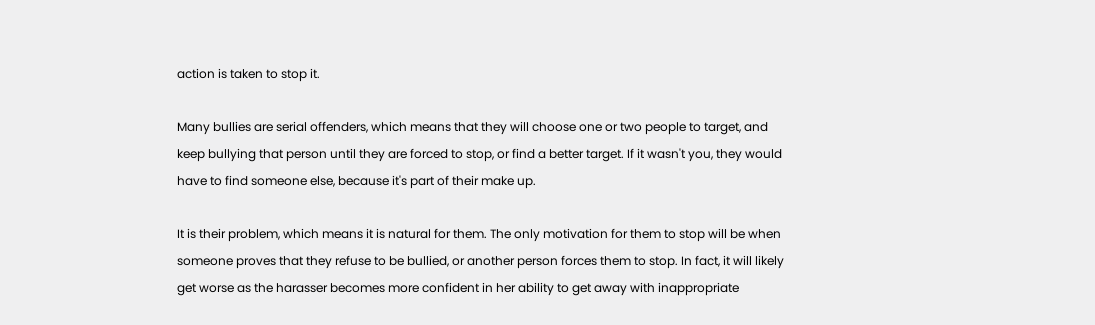action is taken to stop it.

Many bullies are serial offenders, which means that they will choose one or two people to target, and keep bullying that person until they are forced to stop, or find a better target. If it wasn't you, they would have to find someone else, because it's part of their make up.

It is their problem, which means it is natural for them. The only motivation for them to stop will be when someone proves that they refuse to be bullied, or another person forces them to stop. In fact, it will likely get worse as the harasser becomes more confident in her ability to get away with inappropriate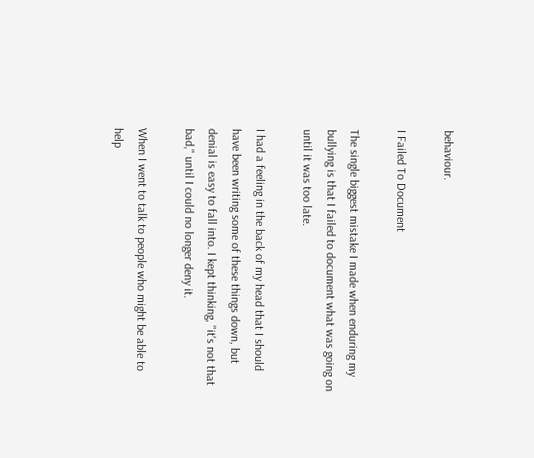behaviour.

I Failed To Document

The single biggest mistake I made when enduring my bullying is that I failed to document what was going on until it was too late.

I had a feeling in the back of my head that I should have been writing some of these things down, but denial is easy to fall into. I kept thinking, "it's not that bad," until I could no longer deny it.

When I went to talk to people who might be able to help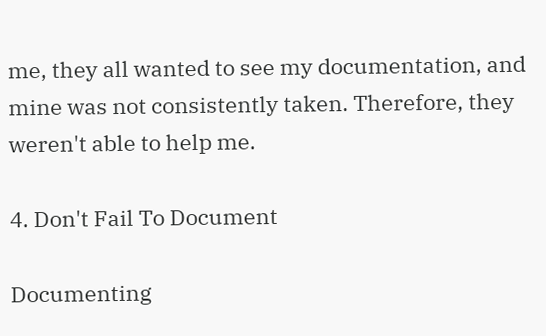me, they all wanted to see my documentation, and mine was not consistently taken. Therefore, they weren't able to help me.

4. Don't Fail To Document

Documenting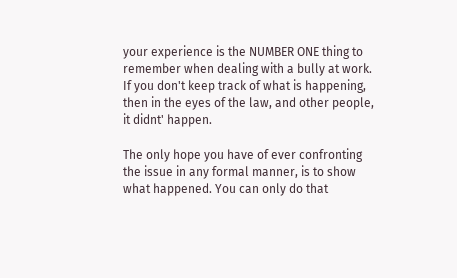your experience is the NUMBER ONE thing to remember when dealing with a bully at work. If you don't keep track of what is happening, then in the eyes of the law, and other people, it didnt' happen.

The only hope you have of ever confronting the issue in any formal manner, is to show what happened. You can only do that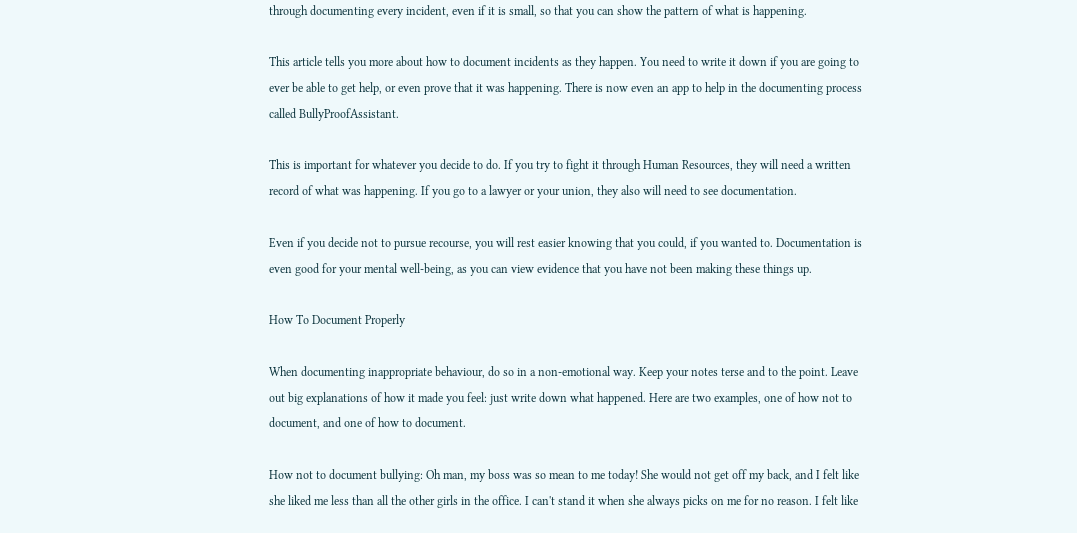through documenting every incident, even if it is small, so that you can show the pattern of what is happening.

This article tells you more about how to document incidents as they happen. You need to write it down if you are going to ever be able to get help, or even prove that it was happening. There is now even an app to help in the documenting process called BullyProofAssistant.

This is important for whatever you decide to do. If you try to fight it through Human Resources, they will need a written record of what was happening. If you go to a lawyer or your union, they also will need to see documentation.

Even if you decide not to pursue recourse, you will rest easier knowing that you could, if you wanted to. Documentation is even good for your mental well-being, as you can view evidence that you have not been making these things up.

How To Document Properly

When documenting inappropriate behaviour, do so in a non-emotional way. Keep your notes terse and to the point. Leave out big explanations of how it made you feel: just write down what happened. Here are two examples, one of how not to document, and one of how to document.

How not to document bullying: Oh man, my boss was so mean to me today! She would not get off my back, and I felt like she liked me less than all the other girls in the office. I can't stand it when she always picks on me for no reason. I felt like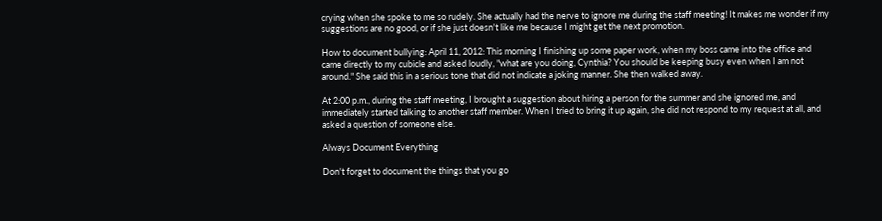crying when she spoke to me so rudely. She actually had the nerve to ignore me during the staff meeting! It makes me wonder if my suggestions are no good, or if she just doesn't like me because I might get the next promotion.

How to document bullying: April 11, 2012: This morning I finishing up some paper work, when my boss came into the office and came directly to my cubicle and asked loudly, "what are you doing, Cynthia? You should be keeping busy even when I am not around." She said this in a serious tone that did not indicate a joking manner. She then walked away.

At 2:00 p.m., during the staff meeting, I brought a suggestion about hiring a person for the summer and she ignored me, and immediately started talking to another staff member. When I tried to bring it up again, she did not respond to my request at all, and asked a question of someone else.

Always Document Everything

Don't forget to document the things that you go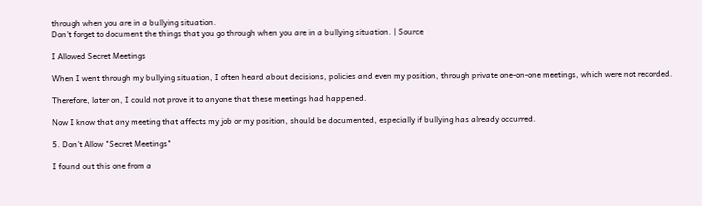through when you are in a bullying situation.
Don't forget to document the things that you go through when you are in a bullying situation. | Source

I Allowed Secret Meetings

When I went through my bullying situation, I often heard about decisions, policies and even my position, through private one-on-one meetings, which were not recorded.

Therefore, later on, I could not prove it to anyone that these meetings had happened.

Now I know that any meeting that affects my job or my position, should be documented, especially if bullying has already occurred.

5. Don't Allow "Secret Meetings"

I found out this one from a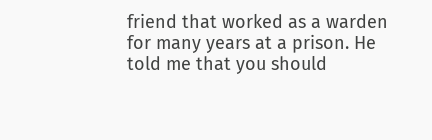friend that worked as a warden for many years at a prison. He told me that you should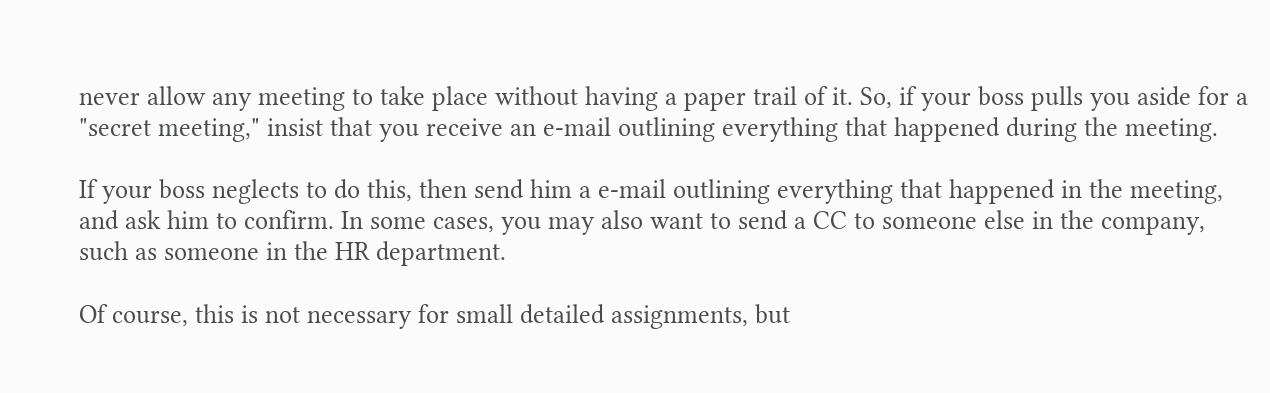never allow any meeting to take place without having a paper trail of it. So, if your boss pulls you aside for a "secret meeting," insist that you receive an e-mail outlining everything that happened during the meeting.

If your boss neglects to do this, then send him a e-mail outlining everything that happened in the meeting, and ask him to confirm. In some cases, you may also want to send a CC to someone else in the company, such as someone in the HR department.

Of course, this is not necessary for small detailed assignments, but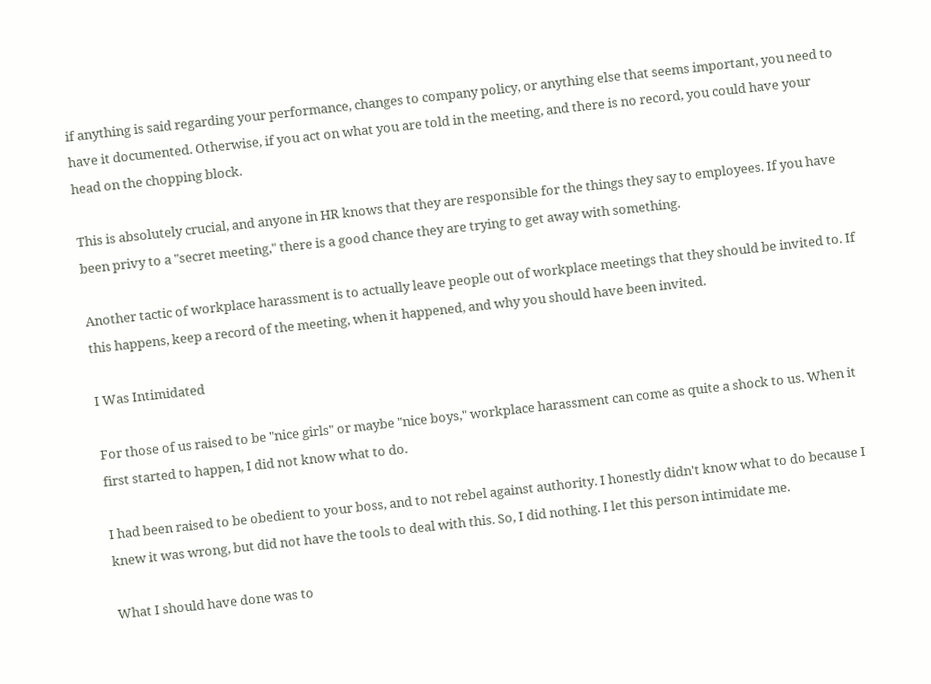if anything is said regarding your performance, changes to company policy, or anything else that seems important, you need to have it documented. Otherwise, if you act on what you are told in the meeting, and there is no record, you could have your head on the chopping block.

This is absolutely crucial, and anyone in HR knows that they are responsible for the things they say to employees. If you have been privy to a "secret meeting," there is a good chance they are trying to get away with something.

Another tactic of workplace harassment is to actually leave people out of workplace meetings that they should be invited to. If this happens, keep a record of the meeting, when it happened, and why you should have been invited.

I Was Intimidated

For those of us raised to be "nice girls" or maybe "nice boys," workplace harassment can come as quite a shock to us. When it first started to happen, I did not know what to do.

I had been raised to be obedient to your boss, and to not rebel against authority. I honestly didn't know what to do because I knew it was wrong, but did not have the tools to deal with this. So, I did nothing. I let this person intimidate me.

What I should have done was to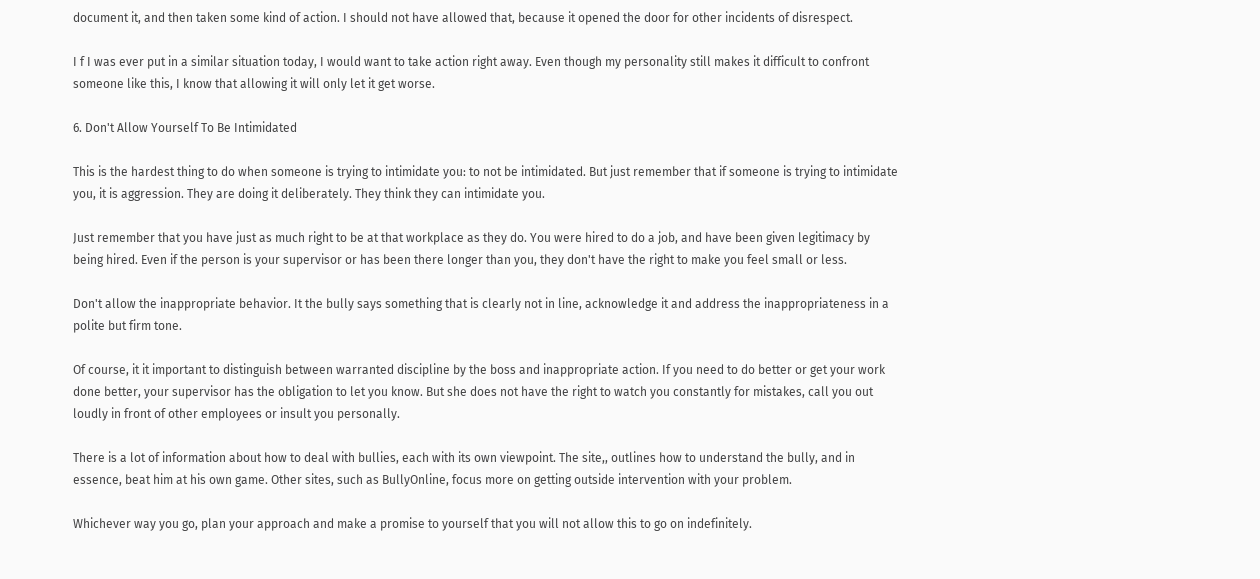document it, and then taken some kind of action. I should not have allowed that, because it opened the door for other incidents of disrespect.

I f I was ever put in a similar situation today, I would want to take action right away. Even though my personality still makes it difficult to confront someone like this, I know that allowing it will only let it get worse.

6. Don't Allow Yourself To Be Intimidated

This is the hardest thing to do when someone is trying to intimidate you: to not be intimidated. But just remember that if someone is trying to intimidate you, it is aggression. They are doing it deliberately. They think they can intimidate you.

Just remember that you have just as much right to be at that workplace as they do. You were hired to do a job, and have been given legitimacy by being hired. Even if the person is your supervisor or has been there longer than you, they don't have the right to make you feel small or less.

Don't allow the inappropriate behavior. It the bully says something that is clearly not in line, acknowledge it and address the inappropriateness in a polite but firm tone.

Of course, it it important to distinguish between warranted discipline by the boss and inappropriate action. If you need to do better or get your work done better, your supervisor has the obligation to let you know. But she does not have the right to watch you constantly for mistakes, call you out loudly in front of other employees or insult you personally.

There is a lot of information about how to deal with bullies, each with its own viewpoint. The site,, outlines how to understand the bully, and in essence, beat him at his own game. Other sites, such as BullyOnline, focus more on getting outside intervention with your problem.

Whichever way you go, plan your approach and make a promise to yourself that you will not allow this to go on indefinitely.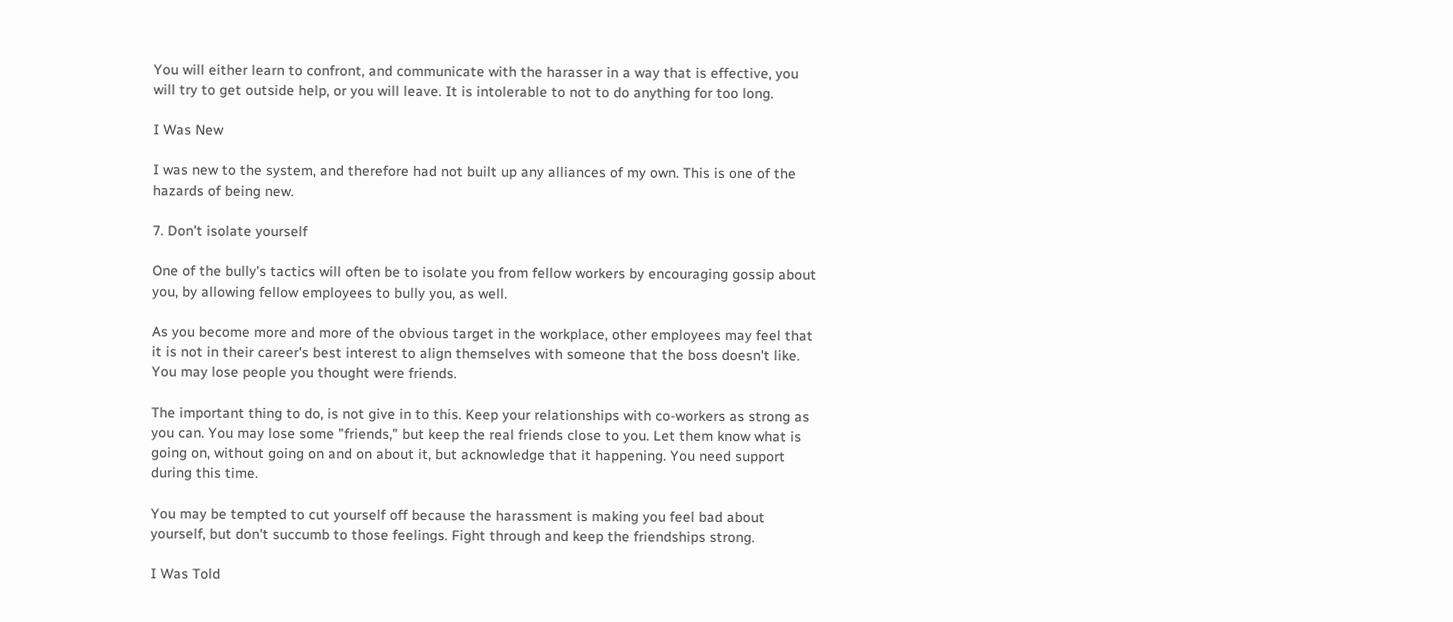You will either learn to confront, and communicate with the harasser in a way that is effective, you will try to get outside help, or you will leave. It is intolerable to not to do anything for too long.

I Was New

I was new to the system, and therefore had not built up any alliances of my own. This is one of the hazards of being new.

7. Don't isolate yourself

One of the bully's tactics will often be to isolate you from fellow workers by encouraging gossip about you, by allowing fellow employees to bully you, as well.

As you become more and more of the obvious target in the workplace, other employees may feel that it is not in their career's best interest to align themselves with someone that the boss doesn't like. You may lose people you thought were friends.

The important thing to do, is not give in to this. Keep your relationships with co-workers as strong as you can. You may lose some "friends," but keep the real friends close to you. Let them know what is going on, without going on and on about it, but acknowledge that it happening. You need support during this time.

You may be tempted to cut yourself off because the harassment is making you feel bad about yourself, but don't succumb to those feelings. Fight through and keep the friendships strong.

I Was Told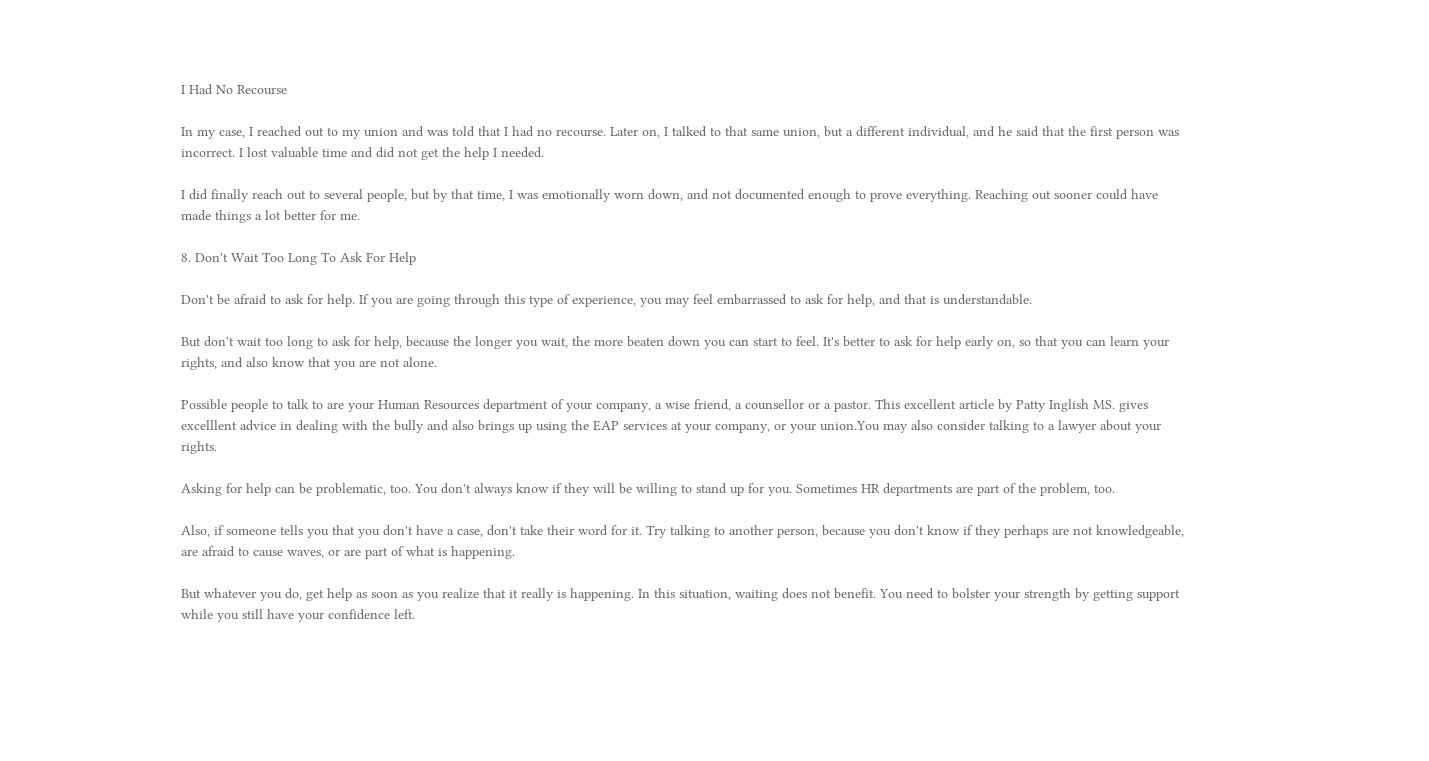I Had No Recourse

In my case, I reached out to my union and was told that I had no recourse. Later on, I talked to that same union, but a different individual, and he said that the first person was incorrect. I lost valuable time and did not get the help I needed.

I did finally reach out to several people, but by that time, I was emotionally worn down, and not documented enough to prove everything. Reaching out sooner could have made things a lot better for me.

8. Don't Wait Too Long To Ask For Help

Don't be afraid to ask for help. If you are going through this type of experience, you may feel embarrassed to ask for help, and that is understandable.

But don't wait too long to ask for help, because the longer you wait, the more beaten down you can start to feel. It's better to ask for help early on, so that you can learn your rights, and also know that you are not alone.

Possible people to talk to are your Human Resources department of your company, a wise friend, a counsellor or a pastor. This excellent article by Patty Inglish MS. gives excelllent advice in dealing with the bully and also brings up using the EAP services at your company, or your union.You may also consider talking to a lawyer about your rights.

Asking for help can be problematic, too. You don't always know if they will be willing to stand up for you. Sometimes HR departments are part of the problem, too.

Also, if someone tells you that you don't have a case, don't take their word for it. Try talking to another person, because you don't know if they perhaps are not knowledgeable, are afraid to cause waves, or are part of what is happening.

But whatever you do, get help as soon as you realize that it really is happening. In this situation, waiting does not benefit. You need to bolster your strength by getting support while you still have your confidence left.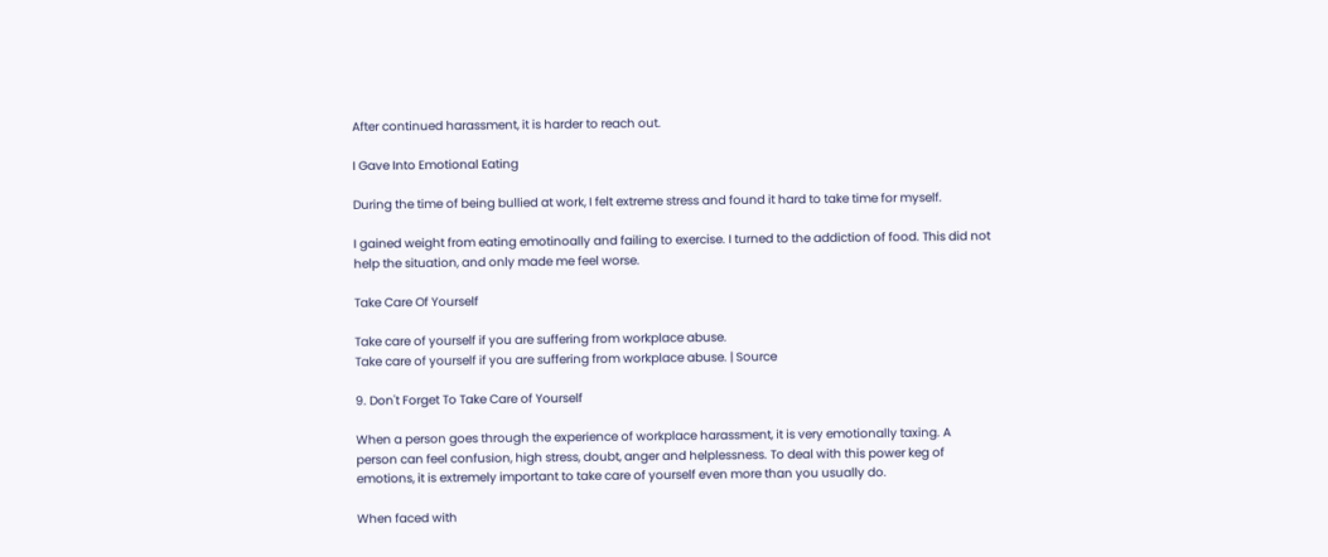After continued harassment, it is harder to reach out.

I Gave Into Emotional Eating

During the time of being bullied at work, I felt extreme stress and found it hard to take time for myself.

I gained weight from eating emotinoally and failing to exercise. I turned to the addiction of food. This did not help the situation, and only made me feel worse.

Take Care Of Yourself

Take care of yourself if you are suffering from workplace abuse.
Take care of yourself if you are suffering from workplace abuse. | Source

9. Don't Forget To Take Care of Yourself

When a person goes through the experience of workplace harassment, it is very emotionally taxing. A person can feel confusion, high stress, doubt, anger and helplessness. To deal with this power keg of emotions, it is extremely important to take care of yourself even more than you usually do.

When faced with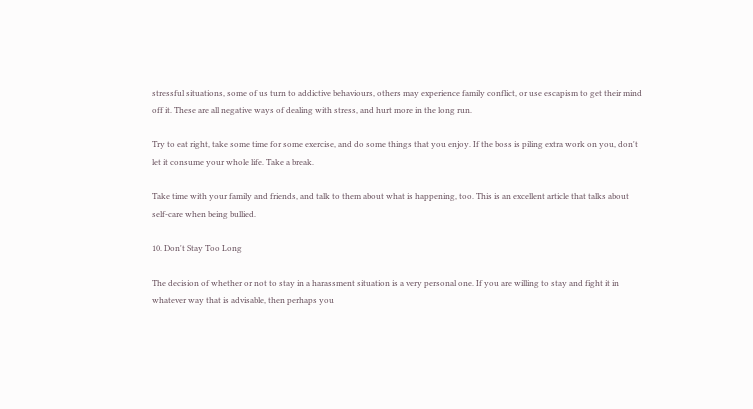stressful situations, some of us turn to addictive behaviours, others may experience family conflict, or use escapism to get their mind off it. These are all negative ways of dealing with stress, and hurt more in the long run.

Try to eat right, take some time for some exercise, and do some things that you enjoy. If the boss is piling extra work on you, don't let it consume your whole life. Take a break.

Take time with your family and friends, and talk to them about what is happening, too. This is an excellent article that talks about self-care when being bullied.

10. Don't Stay Too Long

The decision of whether or not to stay in a harassment situation is a very personal one. If you are willing to stay and fight it in whatever way that is advisable, then perhaps you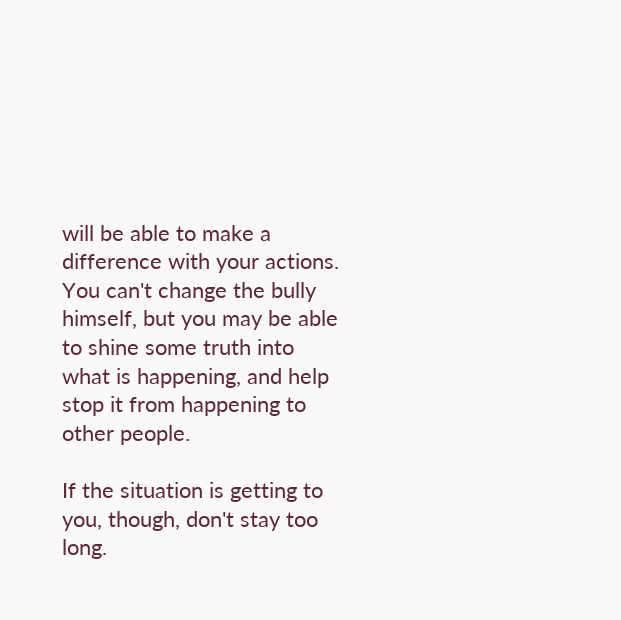will be able to make a difference with your actions. You can't change the bully himself, but you may be able to shine some truth into what is happening, and help stop it from happening to other people.

If the situation is getting to you, though, don't stay too long.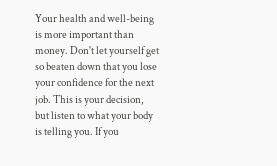Your health and well-being is more important than money. Don't let yourself get so beaten down that you lose your confidence for the next job. This is your decision, but listen to what your body is telling you. If you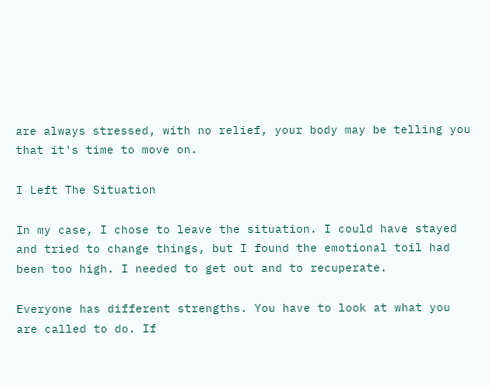are always stressed, with no relief, your body may be telling you that it's time to move on.

I Left The Situation

In my case, I chose to leave the situation. I could have stayed and tried to change things, but I found the emotional toil had been too high. I needed to get out and to recuperate.

Everyone has different strengths. You have to look at what you are called to do. If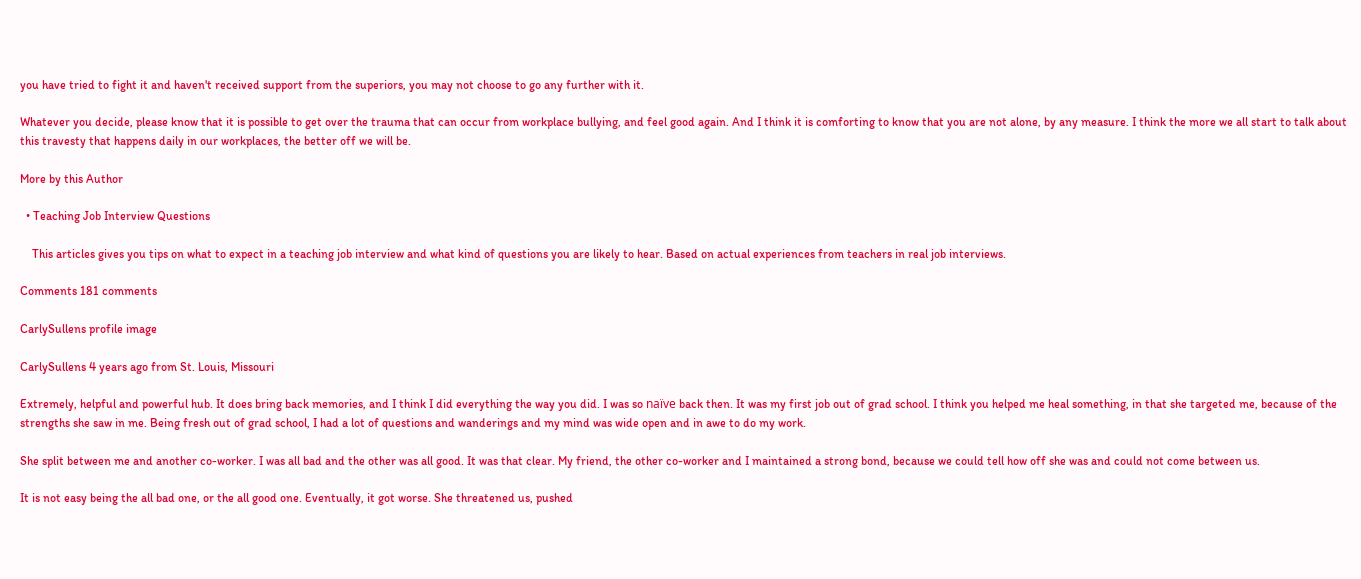you have tried to fight it and haven't received support from the superiors, you may not choose to go any further with it.

Whatever you decide, please know that it is possible to get over the trauma that can occur from workplace bullying, and feel good again. And I think it is comforting to know that you are not alone, by any measure. I think the more we all start to talk about this travesty that happens daily in our workplaces, the better off we will be.

More by this Author

  • Teaching Job Interview Questions

    This articles gives you tips on what to expect in a teaching job interview and what kind of questions you are likely to hear. Based on actual experiences from teachers in real job interviews.

Comments 181 comments

CarlySullens profile image

CarlySullens 4 years ago from St. Louis, Missouri

Extremely, helpful and powerful hub. It does bring back memories, and I think I did everything the way you did. I was so naïve back then. It was my first job out of grad school. I think you helped me heal something, in that she targeted me, because of the strengths she saw in me. Being fresh out of grad school, I had a lot of questions and wanderings and my mind was wide open and in awe to do my work.

She split between me and another co-worker. I was all bad and the other was all good. It was that clear. My friend, the other co-worker and I maintained a strong bond, because we could tell how off she was and could not come between us.

It is not easy being the all bad one, or the all good one. Eventually, it got worse. She threatened us, pushed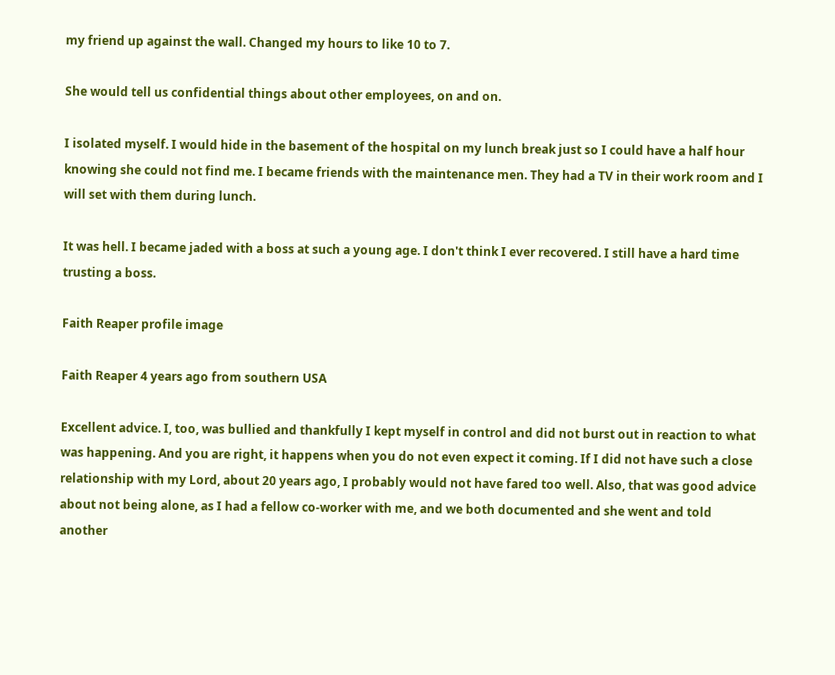my friend up against the wall. Changed my hours to like 10 to 7.

She would tell us confidential things about other employees, on and on.

I isolated myself. I would hide in the basement of the hospital on my lunch break just so I could have a half hour knowing she could not find me. I became friends with the maintenance men. They had a TV in their work room and I will set with them during lunch.

It was hell. I became jaded with a boss at such a young age. I don't think I ever recovered. I still have a hard time trusting a boss.

Faith Reaper profile image

Faith Reaper 4 years ago from southern USA

Excellent advice. I, too, was bullied and thankfully I kept myself in control and did not burst out in reaction to what was happening. And you are right, it happens when you do not even expect it coming. If I did not have such a close relationship with my Lord, about 20 years ago, I probably would not have fared too well. Also, that was good advice about not being alone, as I had a fellow co-worker with me, and we both documented and she went and told another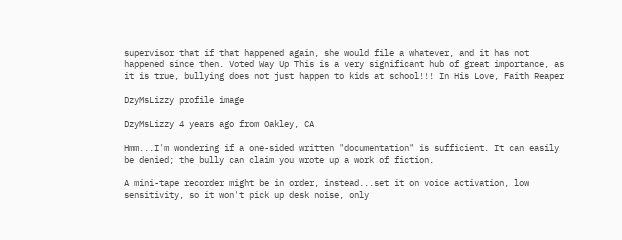supervisor that if that happened again, she would file a whatever, and it has not happened since then. Voted Way Up This is a very significant hub of great importance, as it is true, bullying does not just happen to kids at school!!! In His Love, Faith Reaper

DzyMsLizzy profile image

DzyMsLizzy 4 years ago from Oakley, CA

Hmm...I'm wondering if a one-sided written "documentation" is sufficient. It can easily be denied; the bully can claim you wrote up a work of fiction.

A mini-tape recorder might be in order, instead...set it on voice activation, low sensitivity, so it won't pick up desk noise, only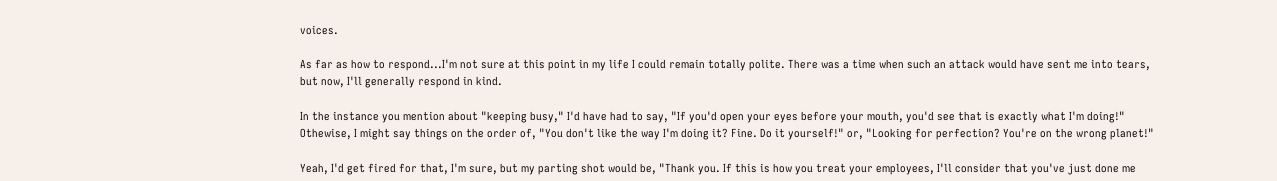voices.

As far as how to respond...I'm not sure at this point in my life I could remain totally polite. There was a time when such an attack would have sent me into tears, but now, I'll generally respond in kind.

In the instance you mention about "keeping busy," I'd have had to say, "If you'd open your eyes before your mouth, you'd see that is exactly what I'm doing!" Othewise, I might say things on the order of, "You don't like the way I'm doing it? Fine. Do it yourself!" or, "Looking for perfection? You're on the wrong planet!"

Yeah, I'd get fired for that, I'm sure, but my parting shot would be, "Thank you. If this is how you treat your employees, I'll consider that you've just done me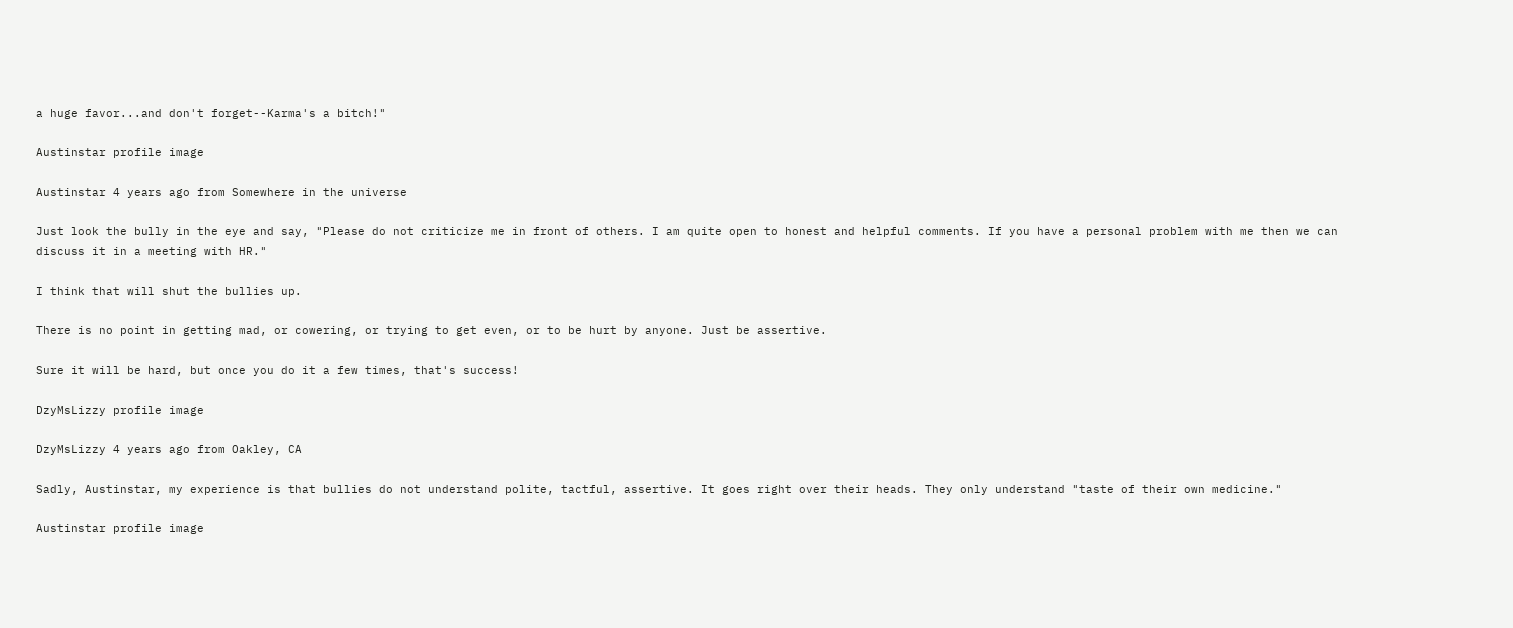a huge favor...and don't forget--Karma's a bitch!"

Austinstar profile image

Austinstar 4 years ago from Somewhere in the universe

Just look the bully in the eye and say, "Please do not criticize me in front of others. I am quite open to honest and helpful comments. If you have a personal problem with me then we can discuss it in a meeting with HR."

I think that will shut the bullies up.

There is no point in getting mad, or cowering, or trying to get even, or to be hurt by anyone. Just be assertive.

Sure it will be hard, but once you do it a few times, that's success!

DzyMsLizzy profile image

DzyMsLizzy 4 years ago from Oakley, CA

Sadly, Austinstar, my experience is that bullies do not understand polite, tactful, assertive. It goes right over their heads. They only understand "taste of their own medicine."

Austinstar profile image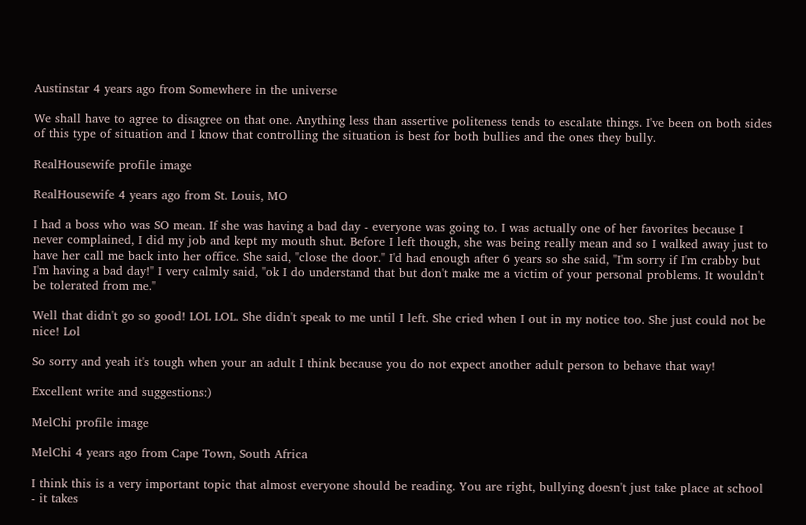Austinstar 4 years ago from Somewhere in the universe

We shall have to agree to disagree on that one. Anything less than assertive politeness tends to escalate things. I've been on both sides of this type of situation and I know that controlling the situation is best for both bullies and the ones they bully.

RealHousewife profile image

RealHousewife 4 years ago from St. Louis, MO

I had a boss who was SO mean. If she was having a bad day - everyone was going to. I was actually one of her favorites because I never complained, I did my job and kept my mouth shut. Before I left though, she was being really mean and so I walked away just to have her call me back into her office. She said, "close the door." I'd had enough after 6 years so she said, "I'm sorry if I'm crabby but I'm having a bad day!" I very calmly said, "ok I do understand that but don't make me a victim of your personal problems. It wouldn't be tolerated from me."

Well that didn't go so good! LOL LOL. She didn't speak to me until I left. She cried when I out in my notice too. She just could not be nice! Lol

So sorry and yeah it's tough when your an adult I think because you do not expect another adult person to behave that way!

Excellent write and suggestions:)

MelChi profile image

MelChi 4 years ago from Cape Town, South Africa

I think this is a very important topic that almost everyone should be reading. You are right, bullying doesn't just take place at school - it takes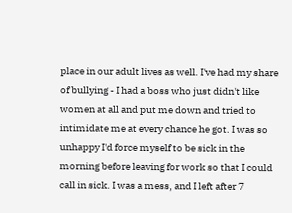place in our adult lives as well. I've had my share of bullying - I had a boss who just didn't like women at all and put me down and tried to intimidate me at every chance he got. I was so unhappy I'd force myself to be sick in the morning before leaving for work so that I could call in sick. I was a mess, and I left after 7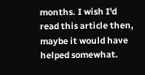months. I wish I'd read this article then, maybe it would have helped somewhat.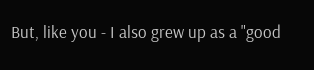But, like you - I also grew up as a "good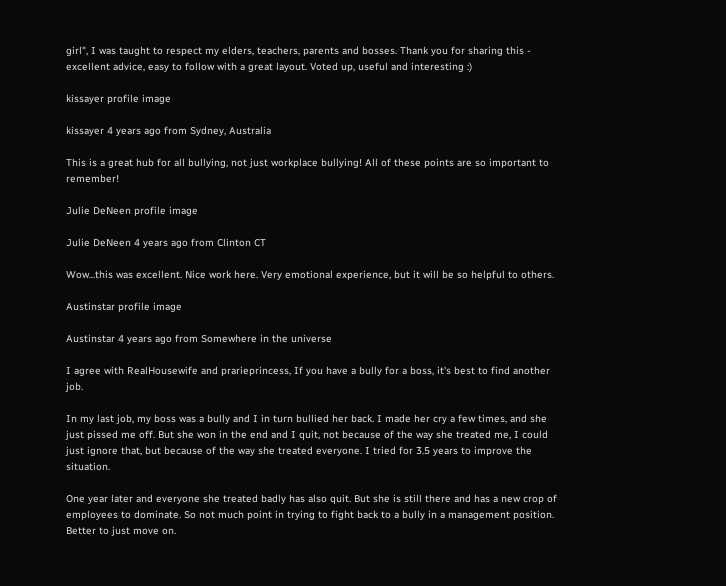girl", I was taught to respect my elders, teachers, parents and bosses. Thank you for sharing this - excellent advice, easy to follow with a great layout. Voted up, useful and interesting :)

kissayer profile image

kissayer 4 years ago from Sydney, Australia

This is a great hub for all bullying, not just workplace bullying! All of these points are so important to remember!

Julie DeNeen profile image

Julie DeNeen 4 years ago from Clinton CT

Wow...this was excellent. Nice work here. Very emotional experience, but it will be so helpful to others.

Austinstar profile image

Austinstar 4 years ago from Somewhere in the universe

I agree with RealHousewife and prarieprincess, If you have a bully for a boss, it's best to find another job.

In my last job, my boss was a bully and I in turn bullied her back. I made her cry a few times, and she just pissed me off. But she won in the end and I quit, not because of the way she treated me, I could just ignore that, but because of the way she treated everyone. I tried for 3.5 years to improve the situation.

One year later and everyone she treated badly has also quit. But she is still there and has a new crop of employees to dominate. So not much point in trying to fight back to a bully in a management position. Better to just move on.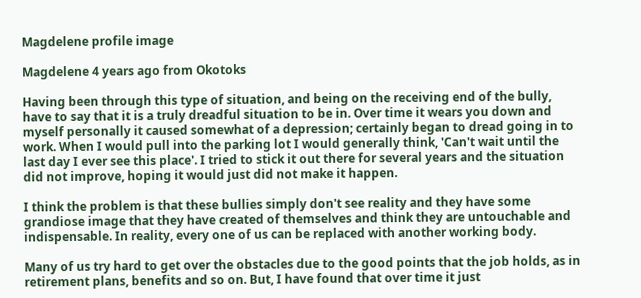Magdelene profile image

Magdelene 4 years ago from Okotoks

Having been through this type of situation, and being on the receiving end of the bully, have to say that it is a truly dreadful situation to be in. Over time it wears you down and myself personally it caused somewhat of a depression; certainly began to dread going in to work. When I would pull into the parking lot I would generally think, 'Can't wait until the last day I ever see this place'. I tried to stick it out there for several years and the situation did not improve, hoping it would just did not make it happen.

I think the problem is that these bullies simply don't see reality and they have some grandiose image that they have created of themselves and think they are untouchable and indispensable. In reality, every one of us can be replaced with another working body.

Many of us try hard to get over the obstacles due to the good points that the job holds, as in retirement plans, benefits and so on. But, I have found that over time it just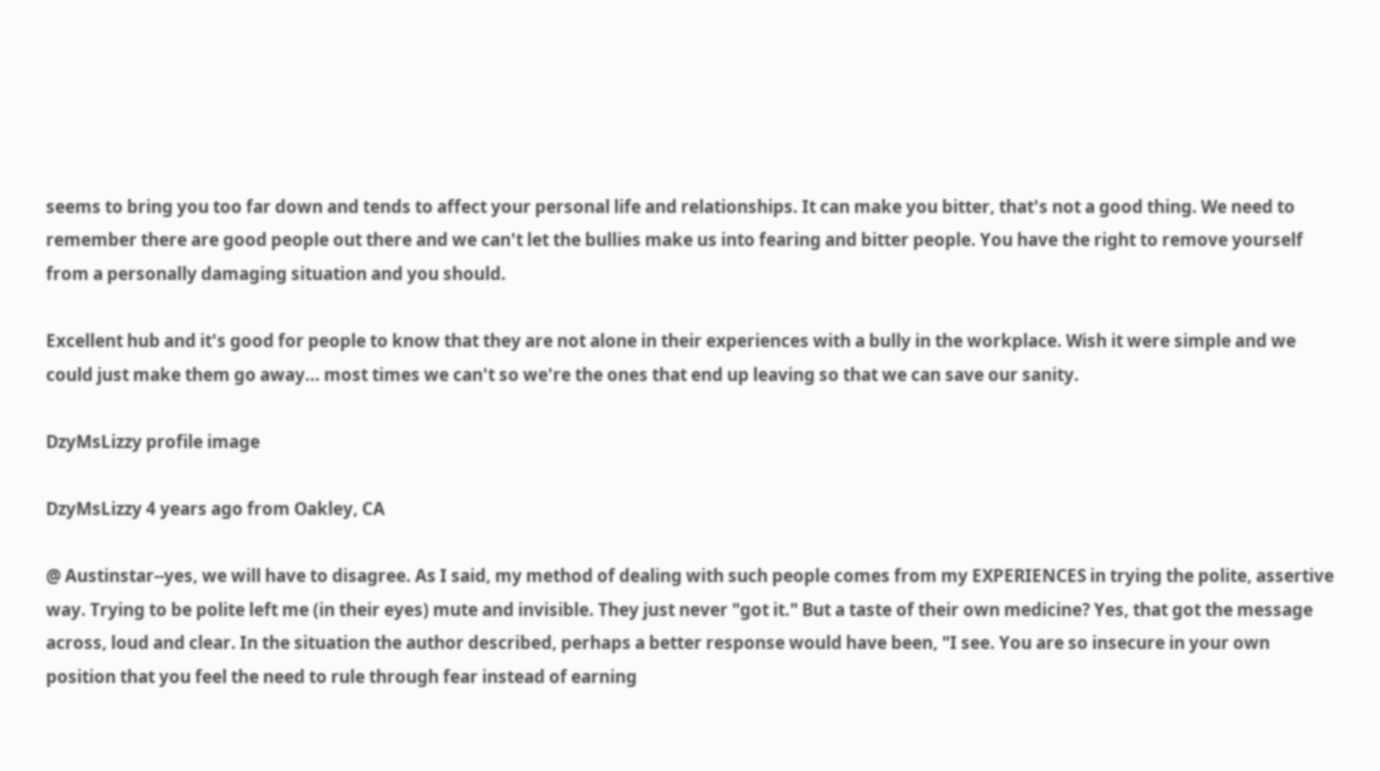seems to bring you too far down and tends to affect your personal life and relationships. It can make you bitter, that's not a good thing. We need to remember there are good people out there and we can't let the bullies make us into fearing and bitter people. You have the right to remove yourself from a personally damaging situation and you should.

Excellent hub and it's good for people to know that they are not alone in their experiences with a bully in the workplace. Wish it were simple and we could just make them go away... most times we can't so we're the ones that end up leaving so that we can save our sanity.

DzyMsLizzy profile image

DzyMsLizzy 4 years ago from Oakley, CA

@ Austinstar--yes, we will have to disagree. As I said, my method of dealing with such people comes from my EXPERIENCES in trying the polite, assertive way. Trying to be polite left me (in their eyes) mute and invisible. They just never "got it." But a taste of their own medicine? Yes, that got the message across, loud and clear. In the situation the author described, perhaps a better response would have been, "I see. You are so insecure in your own position that you feel the need to rule through fear instead of earning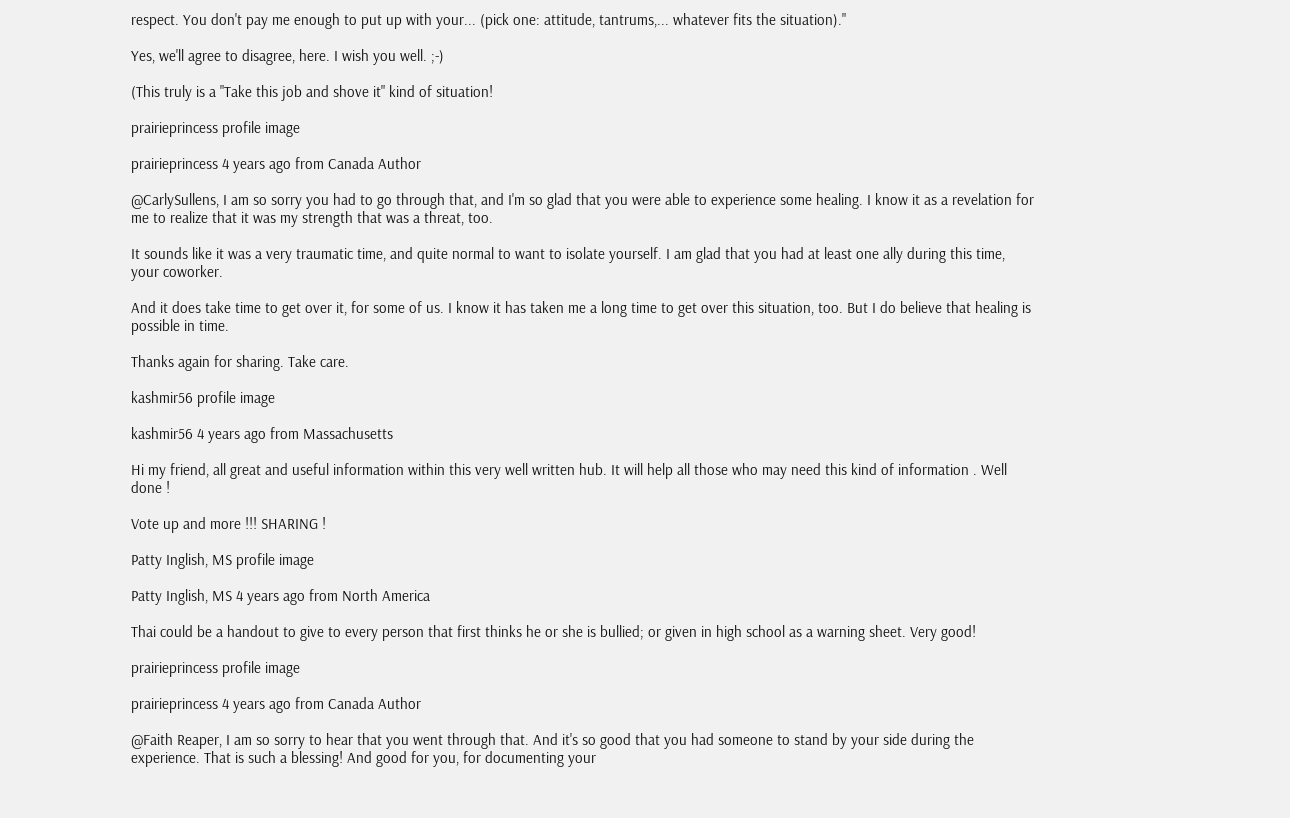respect. You don't pay me enough to put up with your... (pick one: attitude, tantrums,... whatever fits the situation)."

Yes, we'll agree to disagree, here. I wish you well. ;-)

(This truly is a "Take this job and shove it" kind of situation!

prairieprincess profile image

prairieprincess 4 years ago from Canada Author

@CarlySullens, I am so sorry you had to go through that, and I'm so glad that you were able to experience some healing. I know it as a revelation for me to realize that it was my strength that was a threat, too.

It sounds like it was a very traumatic time, and quite normal to want to isolate yourself. I am glad that you had at least one ally during this time, your coworker.

And it does take time to get over it, for some of us. I know it has taken me a long time to get over this situation, too. But I do believe that healing is possible in time.

Thanks again for sharing. Take care.

kashmir56 profile image

kashmir56 4 years ago from Massachusetts

Hi my friend, all great and useful information within this very well written hub. It will help all those who may need this kind of information . Well done !

Vote up and more !!! SHARING !

Patty Inglish, MS profile image

Patty Inglish, MS 4 years ago from North America

Thai could be a handout to give to every person that first thinks he or she is bullied; or given in high school as a warning sheet. Very good!

prairieprincess profile image

prairieprincess 4 years ago from Canada Author

@Faith Reaper, I am so sorry to hear that you went through that. And it's so good that you had someone to stand by your side during the experience. That is such a blessing! And good for you, for documenting your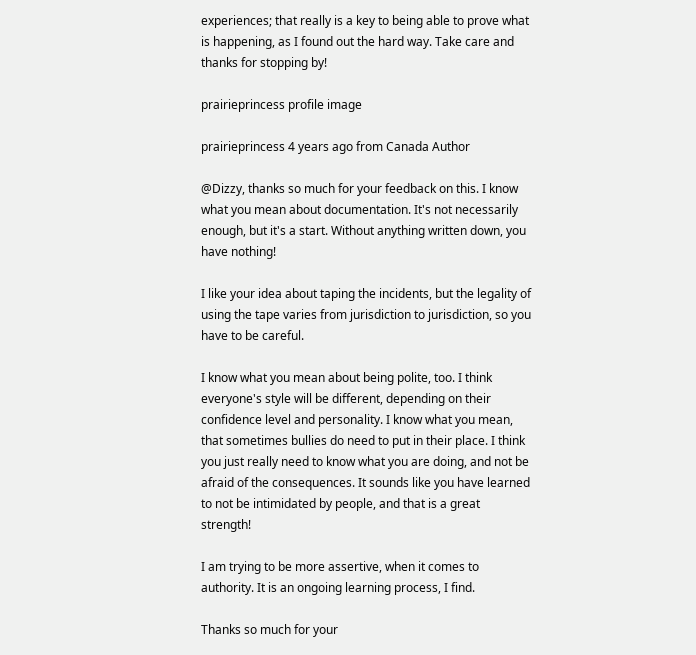experiences; that really is a key to being able to prove what is happening, as I found out the hard way. Take care and thanks for stopping by!

prairieprincess profile image

prairieprincess 4 years ago from Canada Author

@Dizzy, thanks so much for your feedback on this. I know what you mean about documentation. It's not necessarily enough, but it's a start. Without anything written down, you have nothing!

I like your idea about taping the incidents, but the legality of using the tape varies from jurisdiction to jurisdiction, so you have to be careful.

I know what you mean about being polite, too. I think everyone's style will be different, depending on their confidence level and personality. I know what you mean, that sometimes bullies do need to put in their place. I think you just really need to know what you are doing, and not be afraid of the consequences. It sounds like you have learned to not be intimidated by people, and that is a great strength!

I am trying to be more assertive, when it comes to authority. It is an ongoing learning process, I find.

Thanks so much for your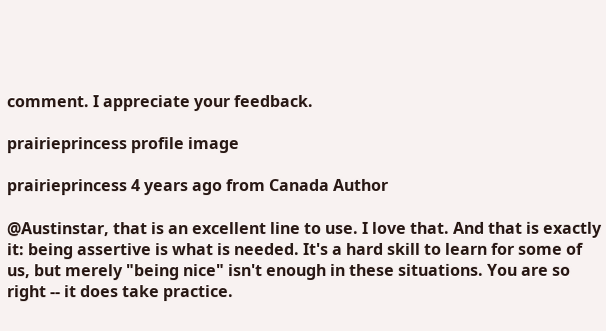comment. I appreciate your feedback.

prairieprincess profile image

prairieprincess 4 years ago from Canada Author

@Austinstar, that is an excellent line to use. I love that. And that is exactly it: being assertive is what is needed. It's a hard skill to learn for some of us, but merely "being nice" isn't enough in these situations. You are so right -- it does take practice.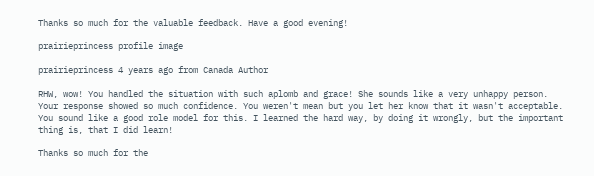Thanks so much for the valuable feedback. Have a good evening!

prairieprincess profile image

prairieprincess 4 years ago from Canada Author

RHW, wow! You handled the situation with such aplomb and grace! She sounds like a very unhappy person. Your response showed so much confidence. You weren't mean but you let her know that it wasn't acceptable. You sound like a good role model for this. I learned the hard way, by doing it wrongly, but the important thing is, that I did learn!

Thanks so much for the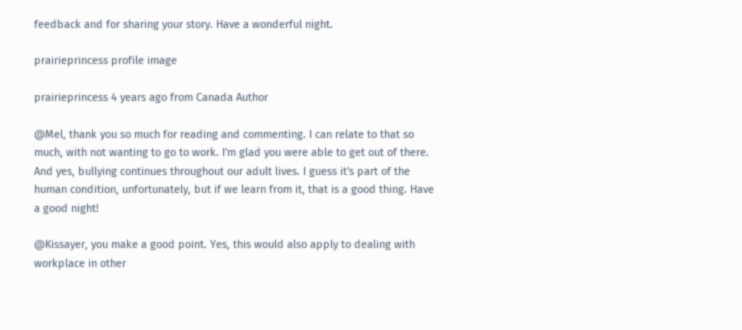feedback and for sharing your story. Have a wonderful night.

prairieprincess profile image

prairieprincess 4 years ago from Canada Author

@Mel, thank you so much for reading and commenting. I can relate to that so much, with not wanting to go to work. I'm glad you were able to get out of there. And yes, bullying continues throughout our adult lives. I guess it's part of the human condition, unfortunately, but if we learn from it, that is a good thing. Have a good night!

@Kissayer, you make a good point. Yes, this would also apply to dealing with workplace in other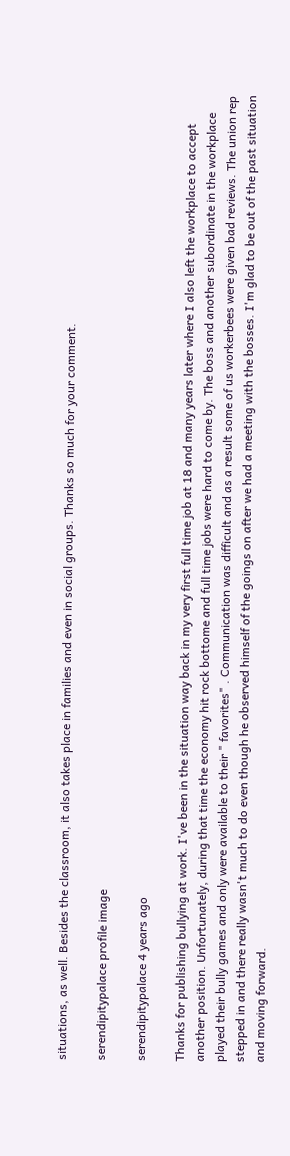situations, as well. Besides the classroom, it also takes place in families and even in social groups. Thanks so much for your comment.

serendipitypalace profile image

serendipitypalace 4 years ago

Thanks for publishing bullying at work. I've been in the situation way back in my very first full time job at 18 and many years later where I also left the workplace to accept another position. Unfortunately, during that time the economy hit rock bottome and full time jobs were hard to come by. The boss and another subordinate in the workplace played their bully games and only were available to their " favorites" . Communication was difficult and as a result some of us workerbees were given bad reviews. The union rep stepped in and there really wasn't much to do even though he observed himself of the goings on after we had a meeting with the bosses. I'm glad to be out of the past situation and moving forward.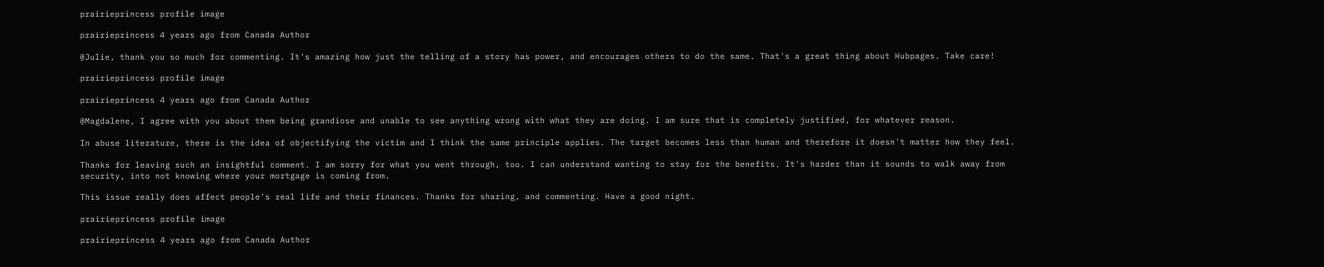prairieprincess profile image

prairieprincess 4 years ago from Canada Author

@Julie, thank you so much for commenting. It's amazing how just the telling of a story has power, and encourages others to do the same. That's a great thing about Hubpages. Take care!

prairieprincess profile image

prairieprincess 4 years ago from Canada Author

@Magdalene, I agree with you about them being grandiose and unable to see anything wrong with what they are doing. I am sure that is completely justified, for whatever reason.

In abuse literature, there is the idea of objectifying the victim and I think the same principle applies. The target becomes less than human and therefore it doesn't matter how they feel.

Thanks for leaving such an insightful comment. I am sorry for what you went through, too. I can understand wanting to stay for the benefits. It's harder than it sounds to walk away from security, into not knowing where your mortgage is coming from.

This issue really does affect people's real life and their finances. Thanks for sharing, and commenting. Have a good night.

prairieprincess profile image

prairieprincess 4 years ago from Canada Author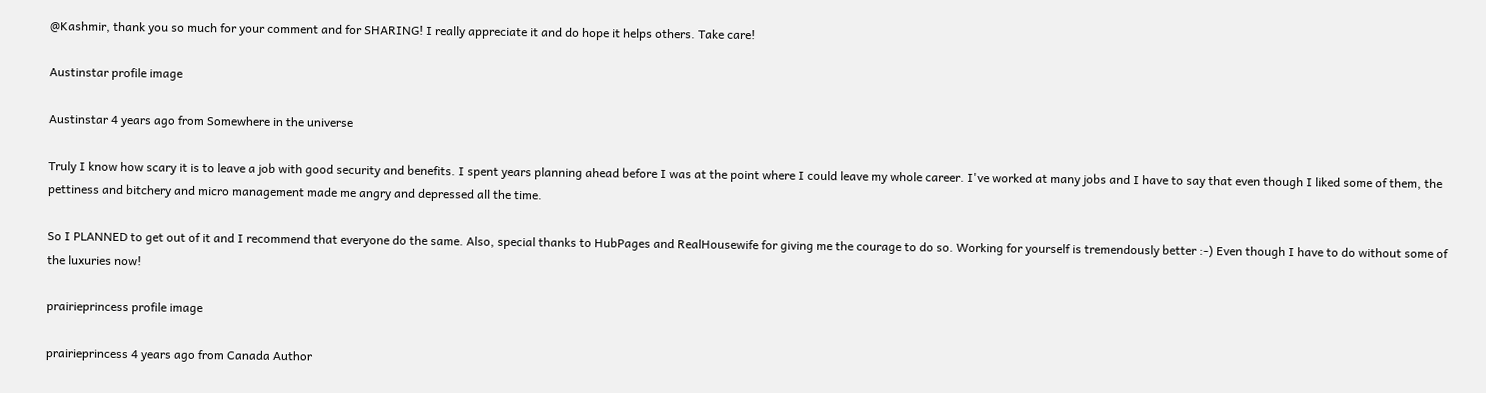@Kashmir, thank you so much for your comment and for SHARING! I really appreciate it and do hope it helps others. Take care!

Austinstar profile image

Austinstar 4 years ago from Somewhere in the universe

Truly I know how scary it is to leave a job with good security and benefits. I spent years planning ahead before I was at the point where I could leave my whole career. I've worked at many jobs and I have to say that even though I liked some of them, the pettiness and bitchery and micro management made me angry and depressed all the time.

So I PLANNED to get out of it and I recommend that everyone do the same. Also, special thanks to HubPages and RealHousewife for giving me the courage to do so. Working for yourself is tremendously better :-) Even though I have to do without some of the luxuries now!

prairieprincess profile image

prairieprincess 4 years ago from Canada Author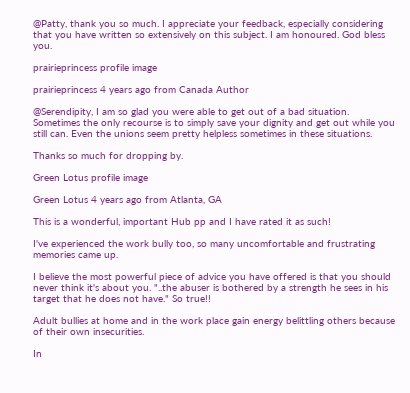@Patty, thank you so much. I appreciate your feedback, especially considering that you have written so extensively on this subject. I am honoured. God bless you.

prairieprincess profile image

prairieprincess 4 years ago from Canada Author

@Serendipity, I am so glad you were able to get out of a bad situation. Sometimes the only recourse is to simply save your dignity and get out while you still can. Even the unions seem pretty helpless sometimes in these situations.

Thanks so much for dropping by.

Green Lotus profile image

Green Lotus 4 years ago from Atlanta, GA

This is a wonderful, important Hub pp and I have rated it as such!

I've experienced the work bully too, so many uncomfortable and frustrating memories came up.

I believe the most powerful piece of advice you have offered is that you should never think it's about you. "..the abuser is bothered by a strength he sees in his target that he does not have." So true!!

Adult bullies at home and in the work place gain energy belittling others because of their own insecurities.

In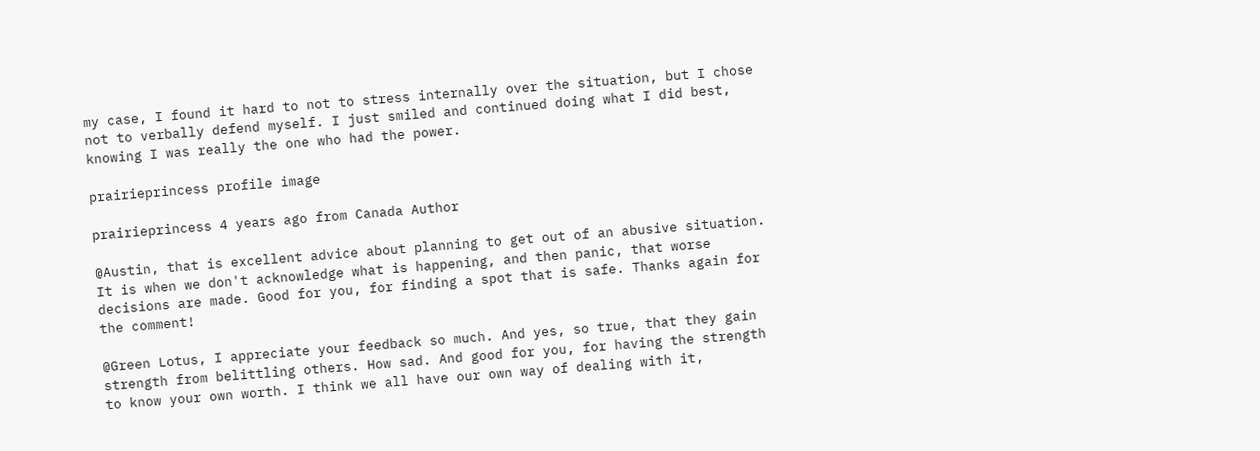my case, I found it hard to not to stress internally over the situation, but I chose not to verbally defend myself. I just smiled and continued doing what I did best, knowing I was really the one who had the power.

prairieprincess profile image

prairieprincess 4 years ago from Canada Author

@Austin, that is excellent advice about planning to get out of an abusive situation. It is when we don't acknowledge what is happening, and then panic, that worse decisions are made. Good for you, for finding a spot that is safe. Thanks again for the comment!

@Green Lotus, I appreciate your feedback so much. And yes, so true, that they gain strength from belittling others. How sad. And good for you, for having the strength to know your own worth. I think we all have our own way of dealing with it,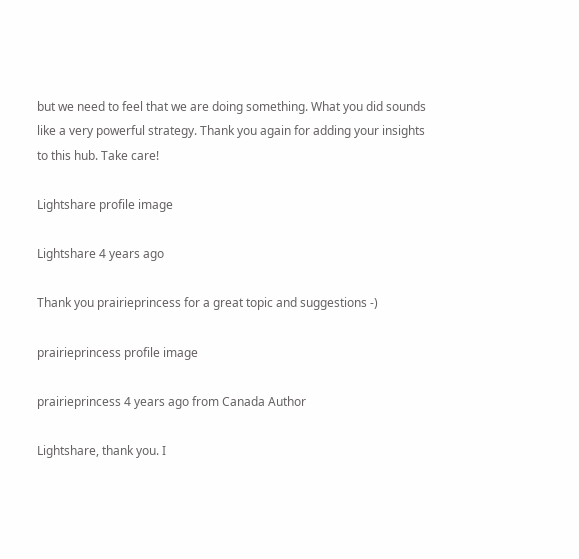but we need to feel that we are doing something. What you did sounds like a very powerful strategy. Thank you again for adding your insights to this hub. Take care!

Lightshare profile image

Lightshare 4 years ago

Thank you prairieprincess for a great topic and suggestions -)

prairieprincess profile image

prairieprincess 4 years ago from Canada Author

Lightshare, thank you. I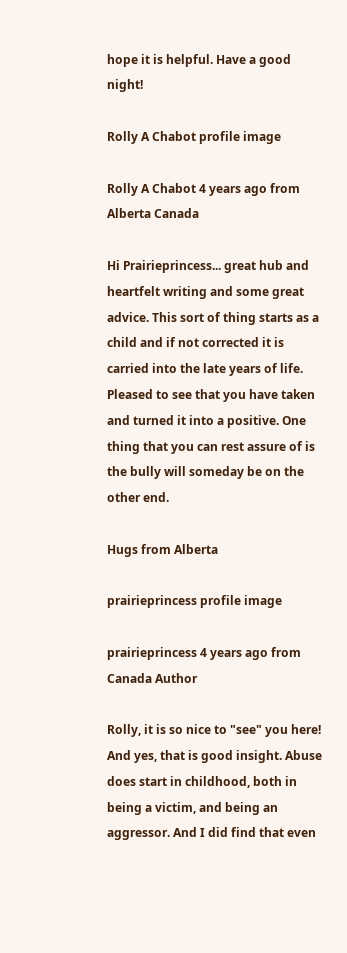hope it is helpful. Have a good night!

Rolly A Chabot profile image

Rolly A Chabot 4 years ago from Alberta Canada

Hi Prairieprincess... great hub and heartfelt writing and some great advice. This sort of thing starts as a child and if not corrected it is carried into the late years of life. Pleased to see that you have taken and turned it into a positive. One thing that you can rest assure of is the bully will someday be on the other end.

Hugs from Alberta

prairieprincess profile image

prairieprincess 4 years ago from Canada Author

Rolly, it is so nice to "see" you here! And yes, that is good insight. Abuse does start in childhood, both in being a victim, and being an aggressor. And I did find that even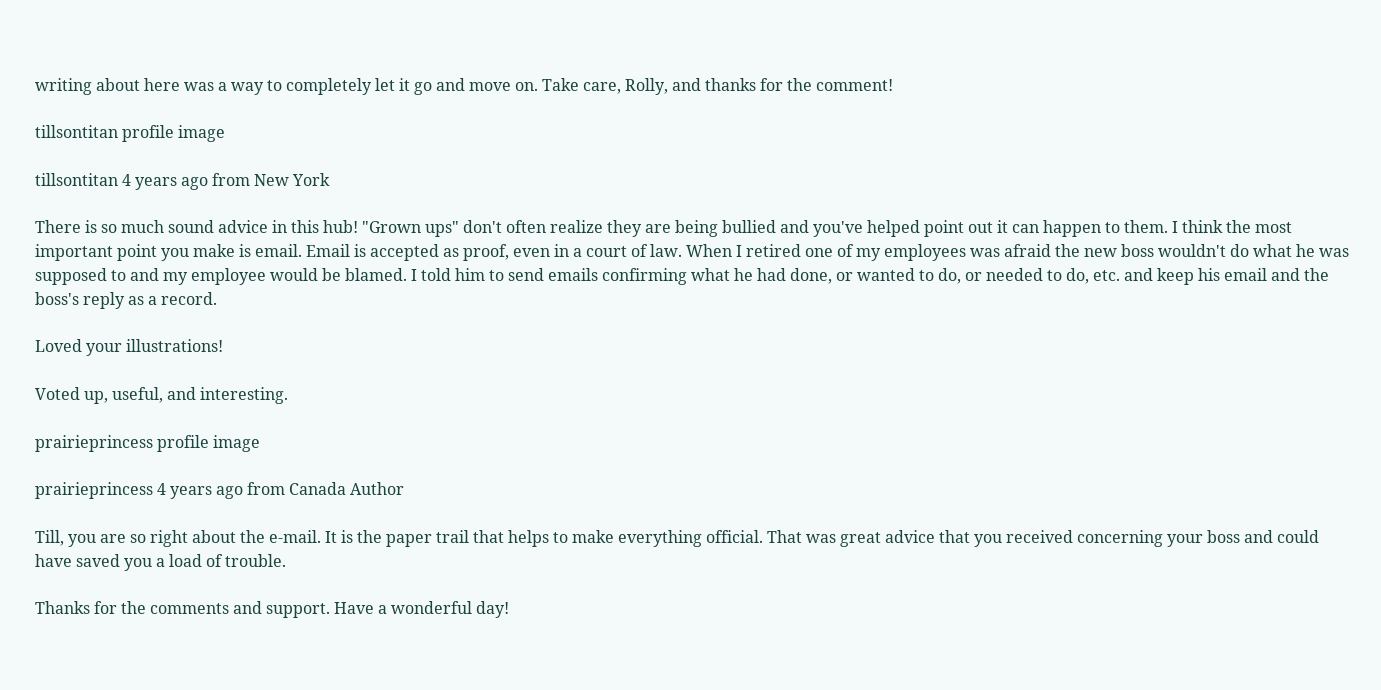writing about here was a way to completely let it go and move on. Take care, Rolly, and thanks for the comment!

tillsontitan profile image

tillsontitan 4 years ago from New York

There is so much sound advice in this hub! "Grown ups" don't often realize they are being bullied and you've helped point out it can happen to them. I think the most important point you make is email. Email is accepted as proof, even in a court of law. When I retired one of my employees was afraid the new boss wouldn't do what he was supposed to and my employee would be blamed. I told him to send emails confirming what he had done, or wanted to do, or needed to do, etc. and keep his email and the boss's reply as a record.

Loved your illustrations!

Voted up, useful, and interesting.

prairieprincess profile image

prairieprincess 4 years ago from Canada Author

Till, you are so right about the e-mail. It is the paper trail that helps to make everything official. That was great advice that you received concerning your boss and could have saved you a load of trouble.

Thanks for the comments and support. Have a wonderful day!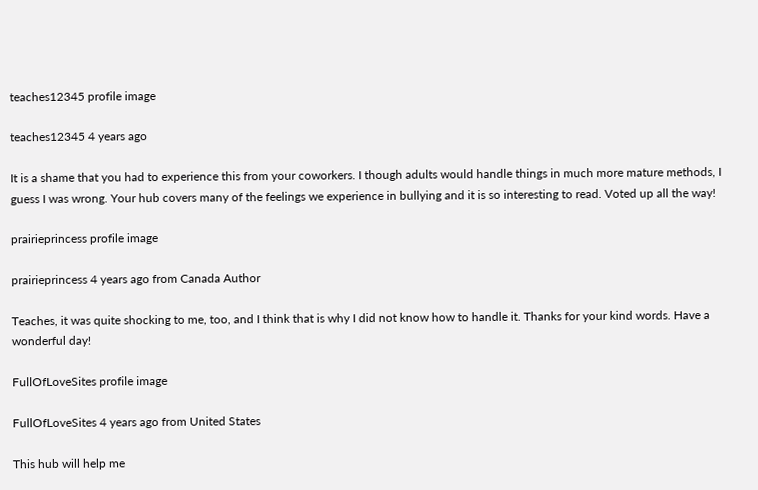teaches12345 profile image

teaches12345 4 years ago

It is a shame that you had to experience this from your coworkers. I though adults would handle things in much more mature methods, I guess I was wrong. Your hub covers many of the feelings we experience in bullying and it is so interesting to read. Voted up all the way!

prairieprincess profile image

prairieprincess 4 years ago from Canada Author

Teaches, it was quite shocking to me, too, and I think that is why I did not know how to handle it. Thanks for your kind words. Have a wonderful day!

FullOfLoveSites profile image

FullOfLoveSites 4 years ago from United States

This hub will help me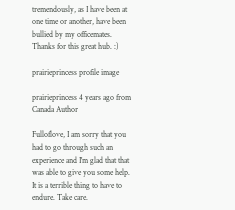tremendously, as I have been at one time or another, have been bullied by my officemates. Thanks for this great hub. :)

prairieprincess profile image

prairieprincess 4 years ago from Canada Author

Fulloflove, I am sorry that you had to go through such an experience and I'm glad that that was able to give you some help. It is a terrible thing to have to endure. Take care.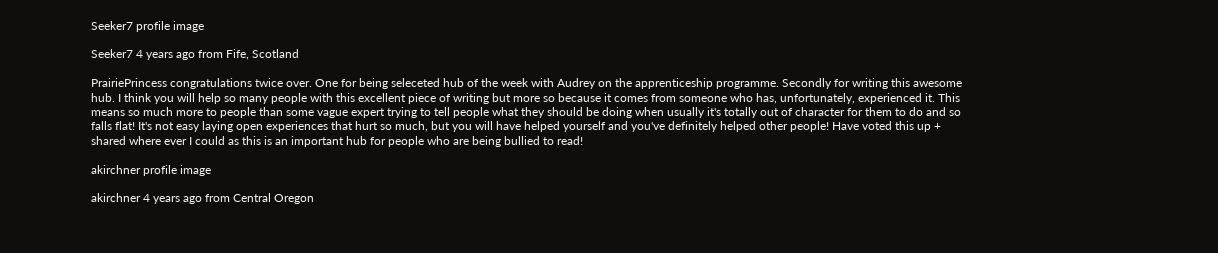Seeker7 profile image

Seeker7 4 years ago from Fife, Scotland

PrairiePrincess congratulations twice over. One for being seleceted hub of the week with Audrey on the apprenticeship programme. Secondly for writing this awesome hub. I think you will help so many people with this excellent piece of writing but more so because it comes from someone who has, unfortunately, experienced it. This means so much more to people than some vague expert trying to tell people what they should be doing when usually it's totally out of character for them to do and so falls flat! It's not easy laying open experiences that hurt so much, but you will have helped yourself and you've definitely helped other people! Have voted this up + shared where ever I could as this is an important hub for people who are being bullied to read!

akirchner profile image

akirchner 4 years ago from Central Oregon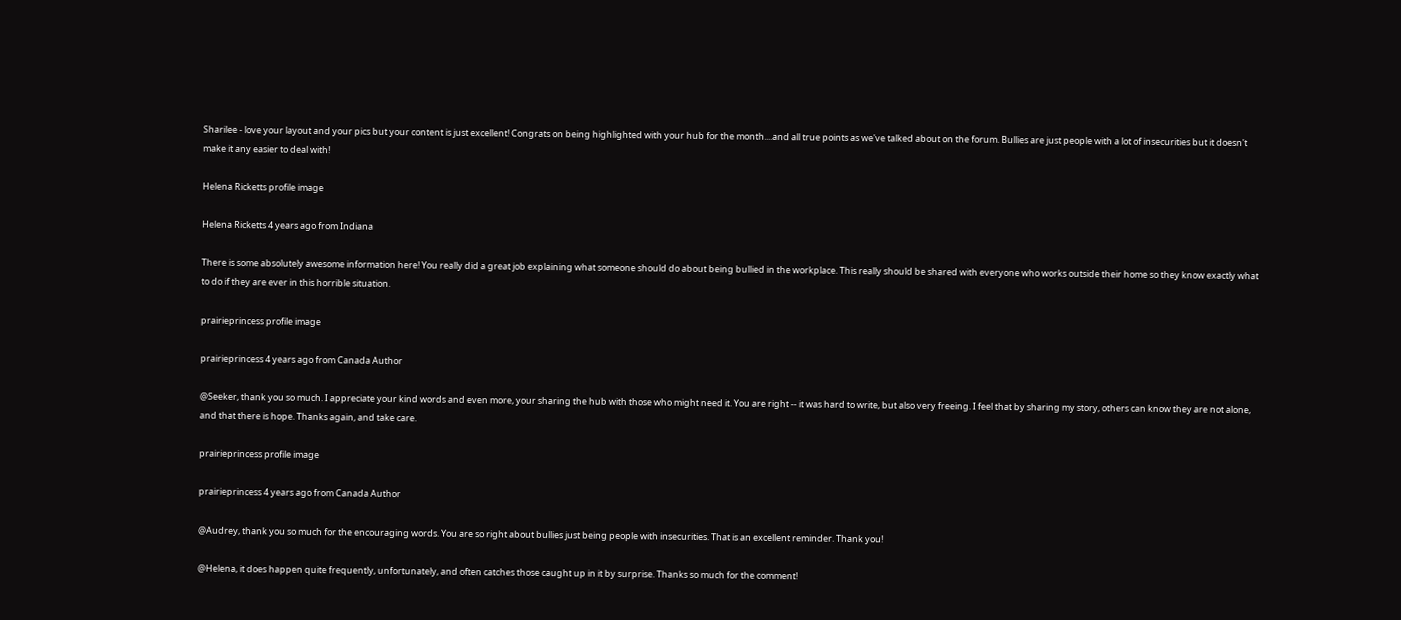Sharilee - love your layout and your pics but your content is just excellent! Congrats on being highlighted with your hub for the month....and all true points as we've talked about on the forum. Bullies are just people with a lot of insecurities but it doesn't make it any easier to deal with!

Helena Ricketts profile image

Helena Ricketts 4 years ago from Indiana

There is some absolutely awesome information here! You really did a great job explaining what someone should do about being bullied in the workplace. This really should be shared with everyone who works outside their home so they know exactly what to do if they are ever in this horrible situation.

prairieprincess profile image

prairieprincess 4 years ago from Canada Author

@Seeker, thank you so much. I appreciate your kind words and even more, your sharing the hub with those who might need it. You are right -- it was hard to write, but also very freeing. I feel that by sharing my story, others can know they are not alone, and that there is hope. Thanks again, and take care.

prairieprincess profile image

prairieprincess 4 years ago from Canada Author

@Audrey, thank you so much for the encouraging words. You are so right about bullies just being people with insecurities. That is an excellent reminder. Thank you!

@Helena, it does happen quite frequently, unfortunately, and often catches those caught up in it by surprise. Thanks so much for the comment!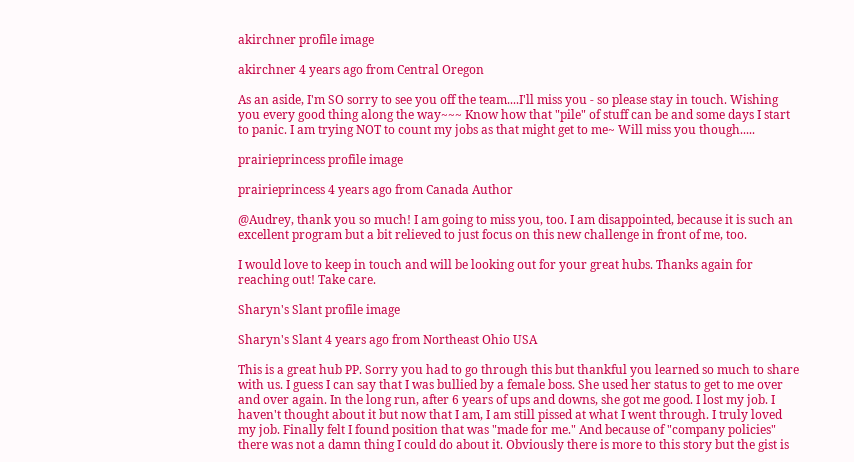akirchner profile image

akirchner 4 years ago from Central Oregon

As an aside, I'm SO sorry to see you off the team....I'll miss you - so please stay in touch. Wishing you every good thing along the way~~~ Know how that "pile" of stuff can be and some days I start to panic. I am trying NOT to count my jobs as that might get to me~ Will miss you though.....

prairieprincess profile image

prairieprincess 4 years ago from Canada Author

@Audrey, thank you so much! I am going to miss you, too. I am disappointed, because it is such an excellent program but a bit relieved to just focus on this new challenge in front of me, too.

I would love to keep in touch and will be looking out for your great hubs. Thanks again for reaching out! Take care.

Sharyn's Slant profile image

Sharyn's Slant 4 years ago from Northeast Ohio USA

This is a great hub PP. Sorry you had to go through this but thankful you learned so much to share with us. I guess I can say that I was bullied by a female boss. She used her status to get to me over and over again. In the long run, after 6 years of ups and downs, she got me good. I lost my job. I haven't thought about it but now that I am, I am still pissed at what I went through. I truly loved my job. Finally felt I found position that was "made for me." And because of "company policies" there was not a damn thing I could do about it. Obviously there is more to this story but the gist is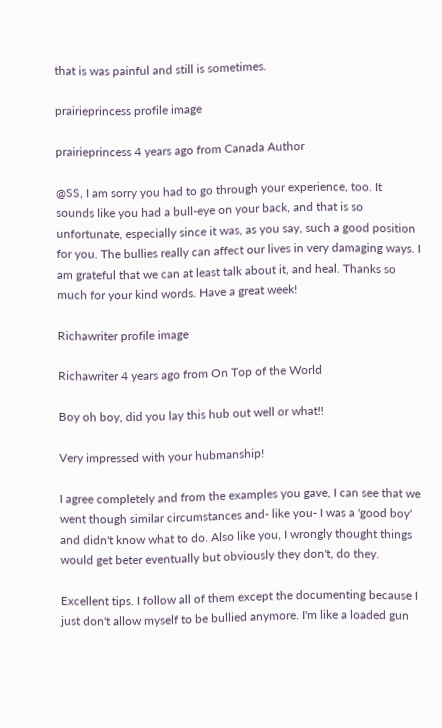that is was painful and still is sometimes.

prairieprincess profile image

prairieprincess 4 years ago from Canada Author

@SS, I am sorry you had to go through your experience, too. It sounds like you had a bull-eye on your back, and that is so unfortunate, especially since it was, as you say, such a good position for you. The bullies really can affect our lives in very damaging ways. I am grateful that we can at least talk about it, and heal. Thanks so much for your kind words. Have a great week!

Richawriter profile image

Richawriter 4 years ago from On Top of the World

Boy oh boy, did you lay this hub out well or what!!

Very impressed with your hubmanship!

I agree completely and from the examples you gave, I can see that we went though similar circumstances and- like you- I was a 'good boy' and didn't know what to do. Also like you, I wrongly thought things would get beter eventually but obviously they don't, do they.

Excellent tips. I follow all of them except the documenting because I just don't allow myself to be bullied anymore. I'm like a loaded gun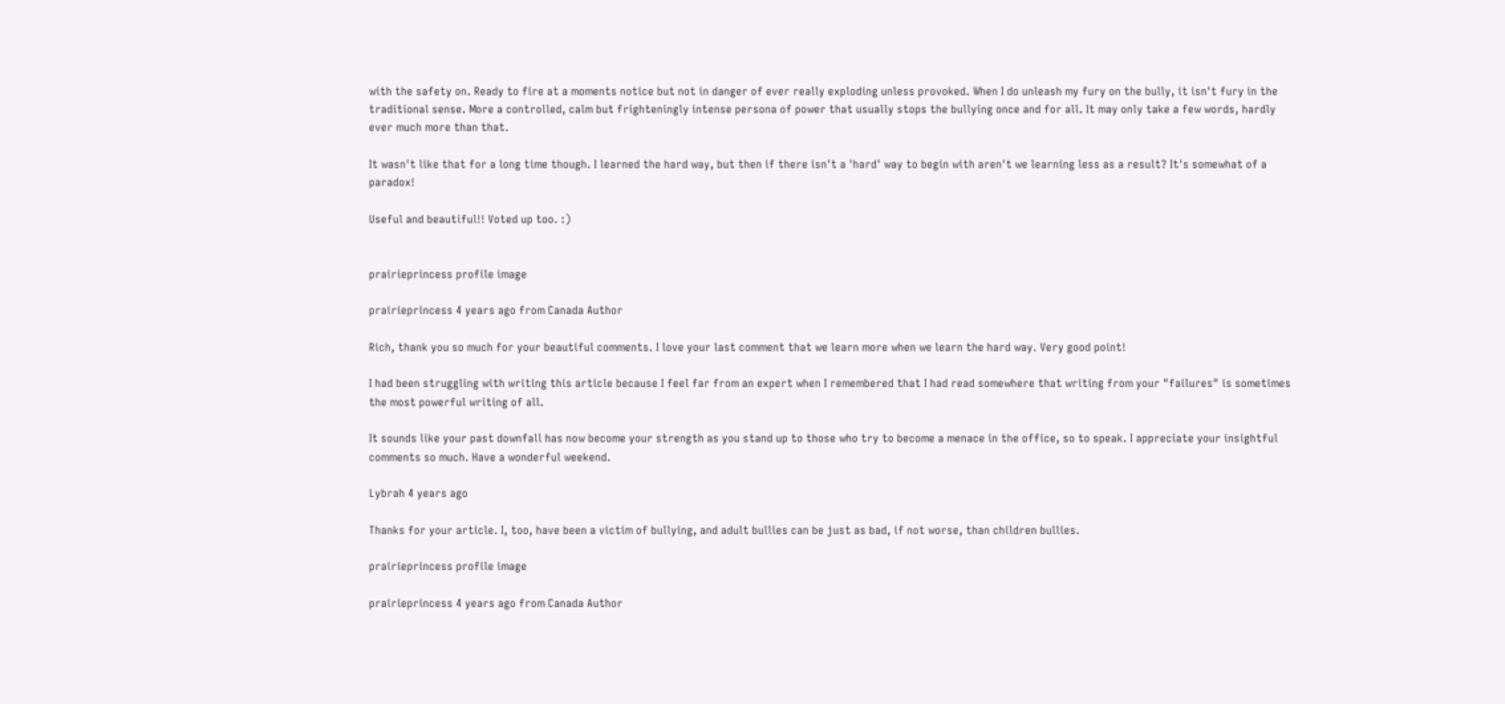with the safety on. Ready to fire at a moments notice but not in danger of ever really exploding unless provoked. When I do unleash my fury on the bully, it isn't fury in the traditional sense. More a controlled, calm but frighteningly intense persona of power that usually stops the bullying once and for all. It may only take a few words, hardly ever much more than that.

It wasn't like that for a long time though. I learned the hard way, but then if there isn't a 'hard' way to begin with aren't we learning less as a result? It's somewhat of a paradox!

Useful and beautiful!! Voted up too. :)


prairieprincess profile image

prairieprincess 4 years ago from Canada Author

Rich, thank you so much for your beautiful comments. I love your last comment that we learn more when we learn the hard way. Very good point!

I had been struggling with writing this article because I feel far from an expert when I remembered that I had read somewhere that writing from your "failures" is sometimes the most powerful writing of all.

It sounds like your past downfall has now become your strength as you stand up to those who try to become a menace in the office, so to speak. I appreciate your insightful comments so much. Have a wonderful weekend.

Lybrah 4 years ago

Thanks for your article. I, too, have been a victim of bullying, and adult bullies can be just as bad, if not worse, than children bullies.

prairieprincess profile image

prairieprincess 4 years ago from Canada Author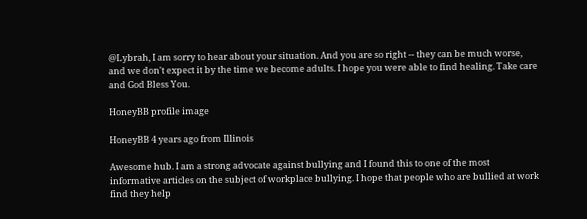@Lybrah, I am sorry to hear about your situation. And you are so right -- they can be much worse, and we don't expect it by the time we become adults. I hope you were able to find healing. Take care and God Bless You.

HoneyBB profile image

HoneyBB 4 years ago from Illinois

Awesome hub. I am a strong advocate against bullying and I found this to one of the most informative articles on the subject of workplace bullying. I hope that people who are bullied at work find they help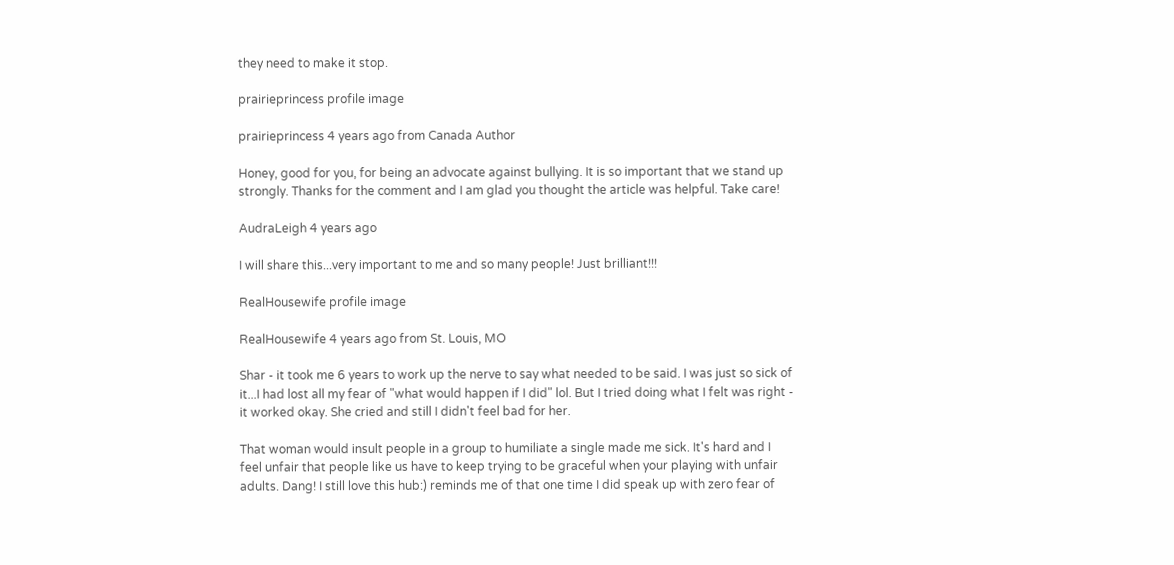they need to make it stop.

prairieprincess profile image

prairieprincess 4 years ago from Canada Author

Honey, good for you, for being an advocate against bullying. It is so important that we stand up strongly. Thanks for the comment and I am glad you thought the article was helpful. Take care!

AudraLeigh 4 years ago

I will share this...very important to me and so many people! Just brilliant!!!

RealHousewife profile image

RealHousewife 4 years ago from St. Louis, MO

Shar - it took me 6 years to work up the nerve to say what needed to be said. I was just so sick of it...I had lost all my fear of "what would happen if I did" lol. But I tried doing what I felt was right - it worked okay. She cried and still I didn't feel bad for her.

That woman would insult people in a group to humiliate a single made me sick. It's hard and I feel unfair that people like us have to keep trying to be graceful when your playing with unfair adults. Dang! I still love this hub:) reminds me of that one time I did speak up with zero fear of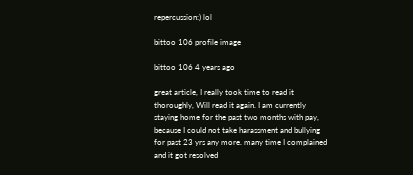repercussion:) lol

bittoo 106 profile image

bittoo 106 4 years ago

great article, I really took time to read it thoroughly, Will read it again. I am currently staying home for the past two months with pay, because I could not take harassment and bullying for past 23 yrs any more. many time I complained and it got resolved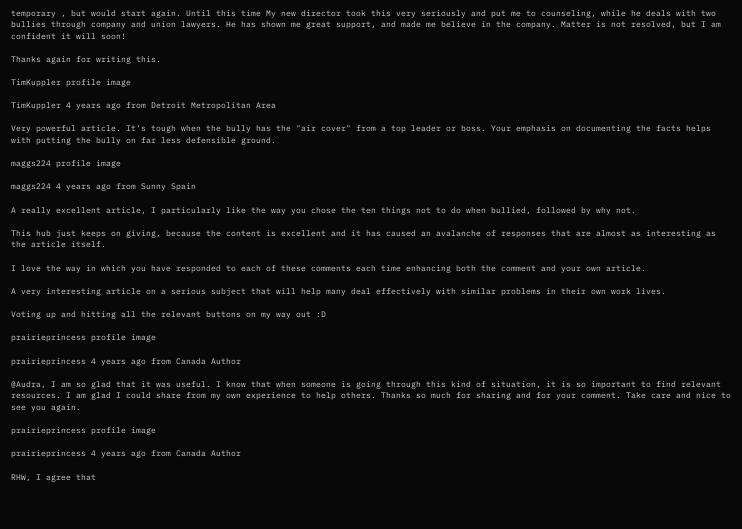temporary , but would start again. Until this time My new director took this very seriously and put me to counseling, while he deals with two bullies through company and union lawyers. He has shown me great support, and made me believe in the company. Matter is not resolved, but I am confident it will soon!

Thanks again for writing this.

TimKuppler profile image

TimKuppler 4 years ago from Detroit Metropolitan Area

Very powerful article. It's tough when the bully has the "air cover" from a top leader or boss. Your emphasis on documenting the facts helps with putting the bully on far less defensible ground.

maggs224 profile image

maggs224 4 years ago from Sunny Spain

A really excellent article, I particularly like the way you chose the ten things not to do when bullied, followed by why not.

This hub just keeps on giving, because the content is excellent and it has caused an avalanche of responses that are almost as interesting as the article itself.

I love the way in which you have responded to each of these comments each time enhancing both the comment and your own article.

A very interesting article on a serious subject that will help many deal effectively with similar problems in their own work lives.

Voting up and hitting all the relevant buttons on my way out :D

prairieprincess profile image

prairieprincess 4 years ago from Canada Author

@Audra, I am so glad that it was useful. I know that when someone is going through this kind of situation, it is so important to find relevant resources. I am glad I could share from my own experience to help others. Thanks so much for sharing and for your comment. Take care and nice to see you again.

prairieprincess profile image

prairieprincess 4 years ago from Canada Author

RHW, I agree that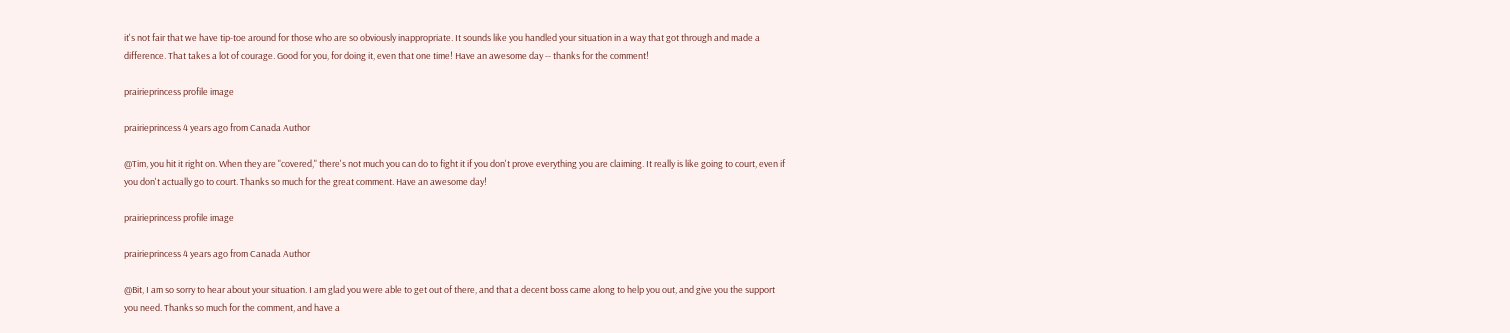it's not fair that we have tip-toe around for those who are so obviously inappropriate. It sounds like you handled your situation in a way that got through and made a difference. That takes a lot of courage. Good for you, for doing it, even that one time! Have an awesome day -- thanks for the comment!

prairieprincess profile image

prairieprincess 4 years ago from Canada Author

@Tim, you hit it right on. When they are "covered," there's not much you can do to fight it if you don't prove everything you are claiming. It really is like going to court, even if you don't actually go to court. Thanks so much for the great comment. Have an awesome day!

prairieprincess profile image

prairieprincess 4 years ago from Canada Author

@Bit, I am so sorry to hear about your situation. I am glad you were able to get out of there, and that a decent boss came along to help you out, and give you the support you need. Thanks so much for the comment, and have a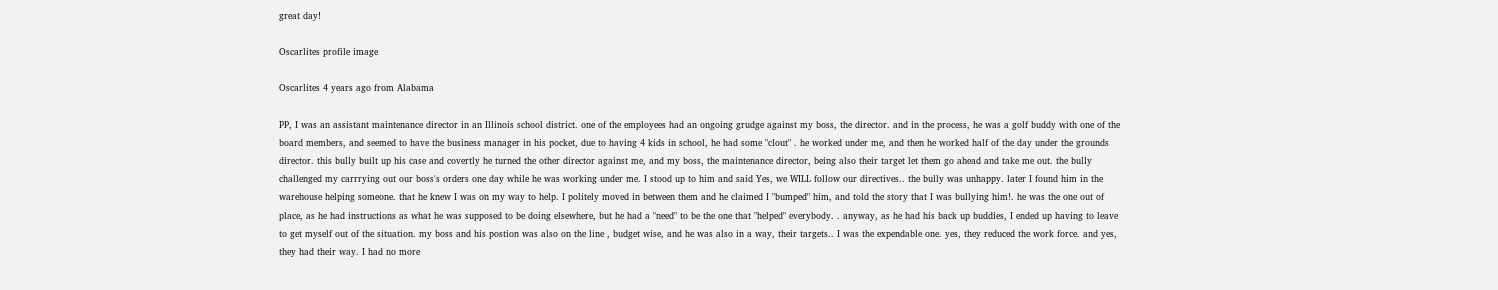great day!

Oscarlites profile image

Oscarlites 4 years ago from Alabama

PP, I was an assistant maintenance director in an Illinois school district. one of the employees had an ongoing grudge against my boss, the director. and in the process, he was a golf buddy with one of the board members, and seemed to have the business manager in his pocket, due to having 4 kids in school, he had some "clout" . he worked under me, and then he worked half of the day under the grounds director. this bully built up his case and covertly he turned the other director against me, and my boss, the maintenance director, being also their target let them go ahead and take me out. the bully challenged my carrrying out our boss's orders one day while he was working under me. I stood up to him and said Yes, we WILL follow our directives.. the bully was unhappy. later I found him in the warehouse helping someone. that he knew I was on my way to help. I politely moved in between them and he claimed I "bumped" him, and told the story that I was bullying him!. he was the one out of place, as he had instructions as what he was supposed to be doing elsewhere, but he had a "need" to be the one that "helped" everybody. . anyway, as he had his back up buddies, I ended up having to leave to get myself out of the situation. my boss and his postion was also on the line , budget wise, and he was also in a way, their targets.. I was the expendable one. yes, they reduced the work force. and yes, they had their way. I had no more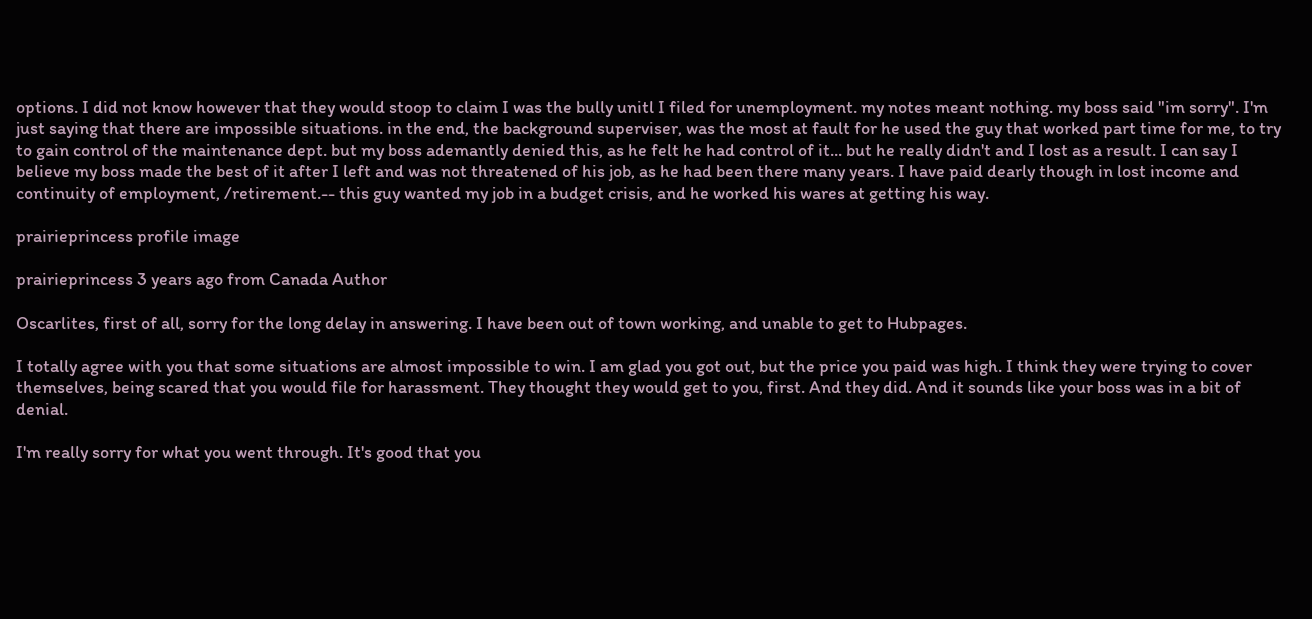options. I did not know however that they would stoop to claim I was the bully unitl I filed for unemployment. my notes meant nothing. my boss said "im sorry". I'm just saying that there are impossible situations. in the end, the background superviser, was the most at fault for he used the guy that worked part time for me, to try to gain control of the maintenance dept. but my boss ademantly denied this, as he felt he had control of it... but he really didn't and I lost as a result. I can say I believe my boss made the best of it after I left and was not threatened of his job, as he had been there many years. I have paid dearly though in lost income and continuity of employment, /retirement.-- this guy wanted my job in a budget crisis, and he worked his wares at getting his way.

prairieprincess profile image

prairieprincess 3 years ago from Canada Author

Oscarlites, first of all, sorry for the long delay in answering. I have been out of town working, and unable to get to Hubpages.

I totally agree with you that some situations are almost impossible to win. I am glad you got out, but the price you paid was high. I think they were trying to cover themselves, being scared that you would file for harassment. They thought they would get to you, first. And they did. And it sounds like your boss was in a bit of denial.

I'm really sorry for what you went through. It's good that you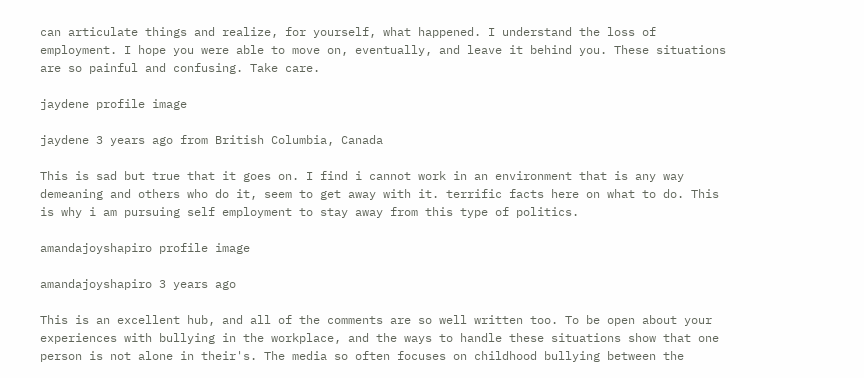can articulate things and realize, for yourself, what happened. I understand the loss of employment. I hope you were able to move on, eventually, and leave it behind you. These situations are so painful and confusing. Take care.

jaydene profile image

jaydene 3 years ago from British Columbia, Canada

This is sad but true that it goes on. I find i cannot work in an environment that is any way demeaning and others who do it, seem to get away with it. terrific facts here on what to do. This is why i am pursuing self employment to stay away from this type of politics.

amandajoyshapiro profile image

amandajoyshapiro 3 years ago

This is an excellent hub, and all of the comments are so well written too. To be open about your experiences with bullying in the workplace, and the ways to handle these situations show that one person is not alone in their's. The media so often focuses on childhood bullying between the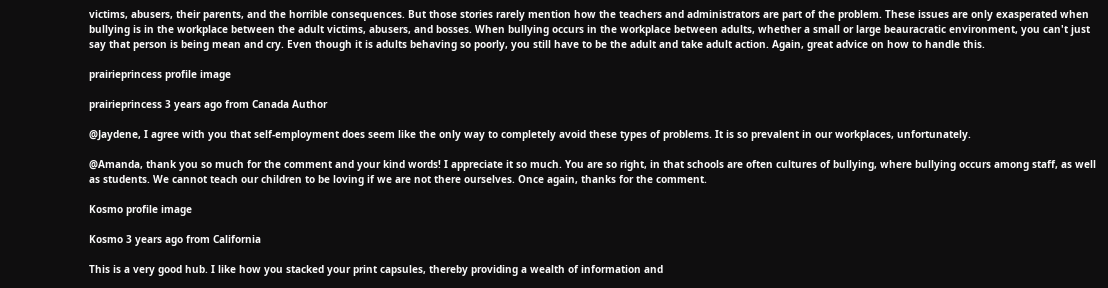victims, abusers, their parents, and the horrible consequences. But those stories rarely mention how the teachers and administrators are part of the problem. These issues are only exasperated when bullying is in the workplace between the adult victims, abusers, and bosses. When bullying occurs in the workplace between adults, whether a small or large beauracratic environment, you can't just say that person is being mean and cry. Even though it is adults behaving so poorly, you still have to be the adult and take adult action. Again, great advice on how to handle this.

prairieprincess profile image

prairieprincess 3 years ago from Canada Author

@Jaydene, I agree with you that self-employment does seem like the only way to completely avoid these types of problems. It is so prevalent in our workplaces, unfortunately.

@Amanda, thank you so much for the comment and your kind words! I appreciate it so much. You are so right, in that schools are often cultures of bullying, where bullying occurs among staff, as well as students. We cannot teach our children to be loving if we are not there ourselves. Once again, thanks for the comment.

Kosmo profile image

Kosmo 3 years ago from California

This is a very good hub. I like how you stacked your print capsules, thereby providing a wealth of information and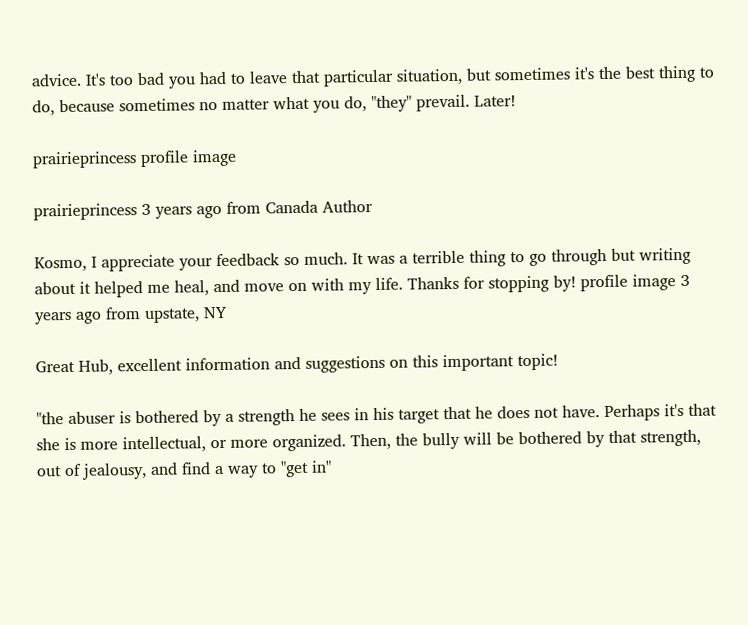advice. It's too bad you had to leave that particular situation, but sometimes it's the best thing to do, because sometimes no matter what you do, "they" prevail. Later!

prairieprincess profile image

prairieprincess 3 years ago from Canada Author

Kosmo, I appreciate your feedback so much. It was a terrible thing to go through but writing about it helped me heal, and move on with my life. Thanks for stopping by! profile image 3 years ago from upstate, NY

Great Hub, excellent information and suggestions on this important topic!

"the abuser is bothered by a strength he sees in his target that he does not have. Perhaps it's that she is more intellectual, or more organized. Then, the bully will be bothered by that strength, out of jealousy, and find a way to "get in"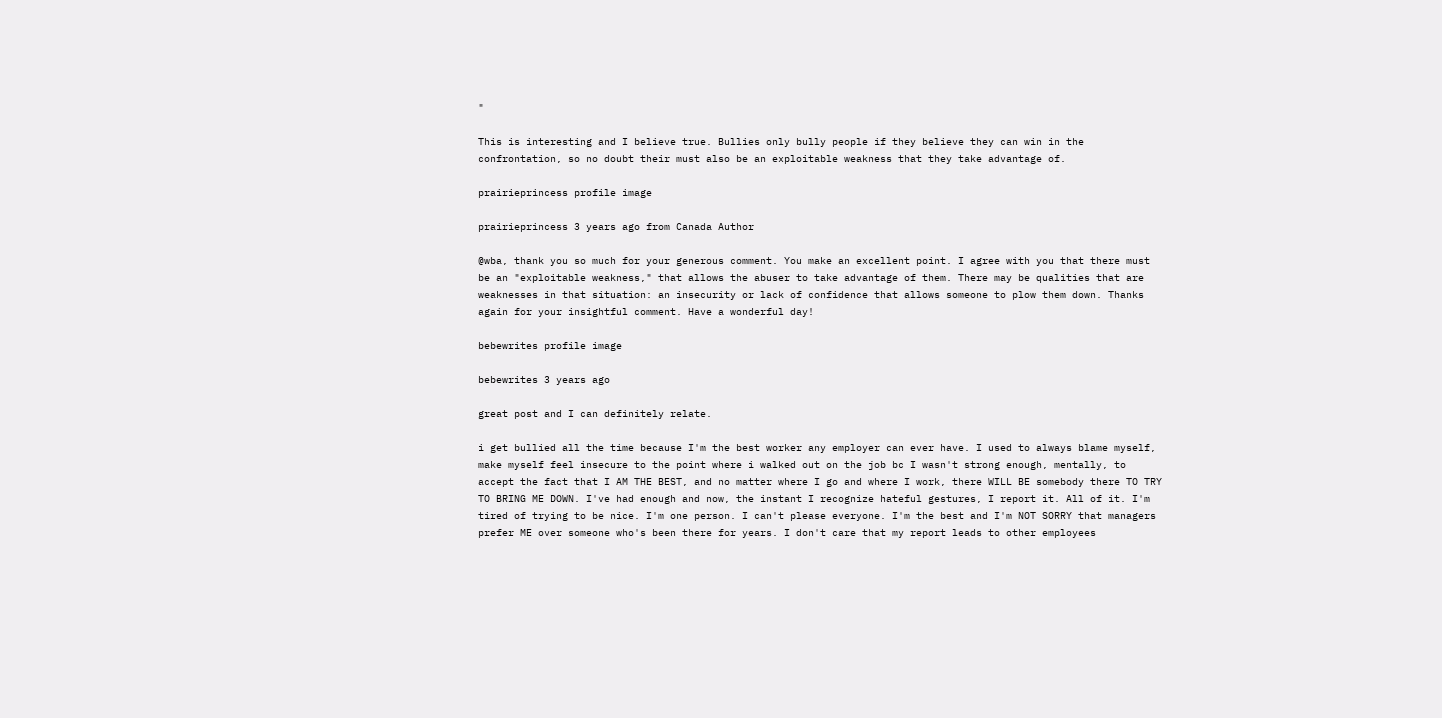"

This is interesting and I believe true. Bullies only bully people if they believe they can win in the confrontation, so no doubt their must also be an exploitable weakness that they take advantage of.

prairieprincess profile image

prairieprincess 3 years ago from Canada Author

@wba, thank you so much for your generous comment. You make an excellent point. I agree with you that there must be an "exploitable weakness," that allows the abuser to take advantage of them. There may be qualities that are weaknesses in that situation: an insecurity or lack of confidence that allows someone to plow them down. Thanks again for your insightful comment. Have a wonderful day!

bebewrites profile image

bebewrites 3 years ago

great post and I can definitely relate.

i get bullied all the time because I'm the best worker any employer can ever have. I used to always blame myself, make myself feel insecure to the point where i walked out on the job bc I wasn't strong enough, mentally, to accept the fact that I AM THE BEST, and no matter where I go and where I work, there WILL BE somebody there TO TRY TO BRING ME DOWN. I've had enough and now, the instant I recognize hateful gestures, I report it. All of it. I'm tired of trying to be nice. I'm one person. I can't please everyone. I'm the best and I'm NOT SORRY that managers prefer ME over someone who's been there for years. I don't care that my report leads to other employees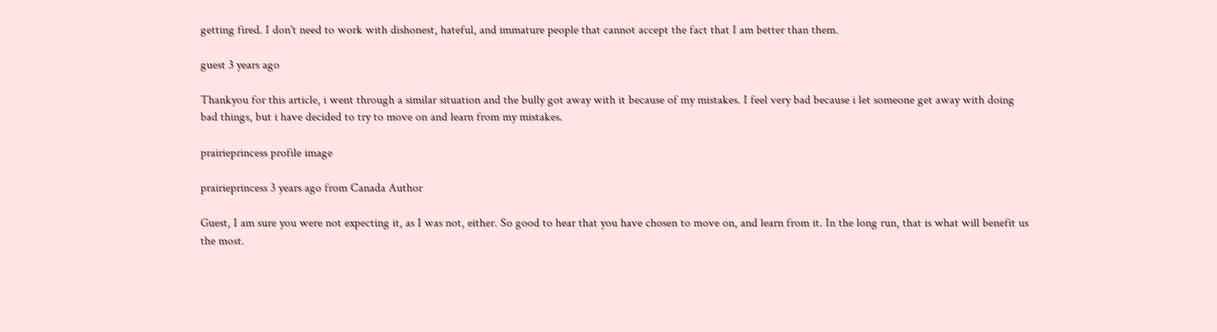getting fired. I don't need to work with dishonest, hateful, and immature people that cannot accept the fact that I am better than them.

guest 3 years ago

Thankyou for this article, i went through a similar situation and the bully got away with it because of my mistakes. I feel very bad because i let someone get away with doing bad things, but i have decided to try to move on and learn from my mistakes.

prairieprincess profile image

prairieprincess 3 years ago from Canada Author

Guest, I am sure you were not expecting it, as I was not, either. So good to hear that you have chosen to move on, and learn from it. In the long run, that is what will benefit us the most.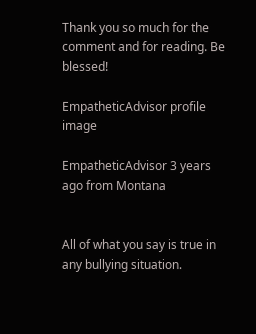Thank you so much for the comment and for reading. Be blessed!

EmpatheticAdvisor profile image

EmpatheticAdvisor 3 years ago from Montana


All of what you say is true in any bullying situation.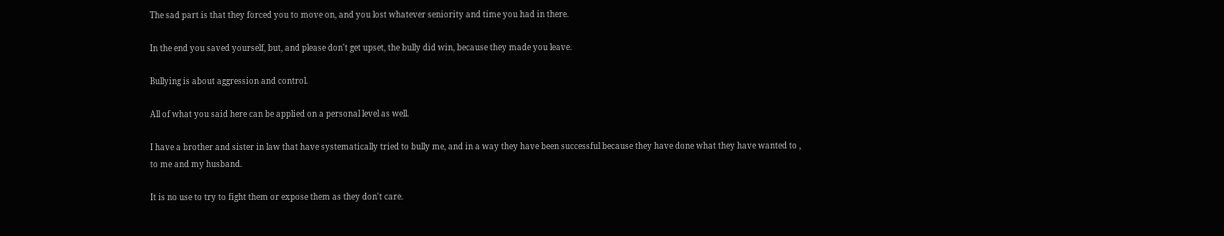The sad part is that they forced you to move on, and you lost whatever seniority and time you had in there.

In the end you saved yourself, but, and please don't get upset, the bully did win, because they made you leave.

Bullying is about aggression and control.

All of what you said here can be applied on a personal level as well.

I have a brother and sister in law that have systematically tried to bully me, and in a way they have been successful because they have done what they have wanted to , to me and my husband.

It is no use to try to fight them or expose them as they don't care.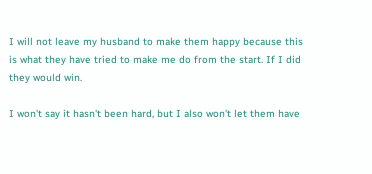I will not leave my husband to make them happy because this is what they have tried to make me do from the start. If I did they would win.

I won't say it hasn't been hard, but I also won't let them have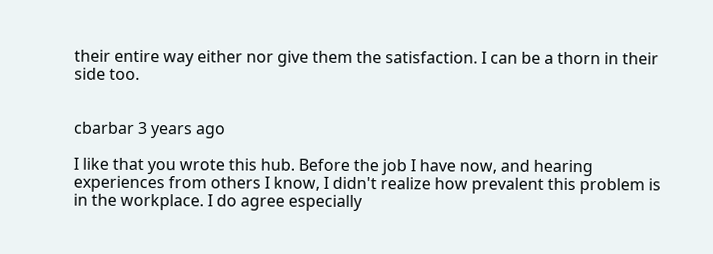their entire way either nor give them the satisfaction. I can be a thorn in their side too.


cbarbar 3 years ago

I like that you wrote this hub. Before the job I have now, and hearing experiences from others I know, I didn't realize how prevalent this problem is in the workplace. I do agree especially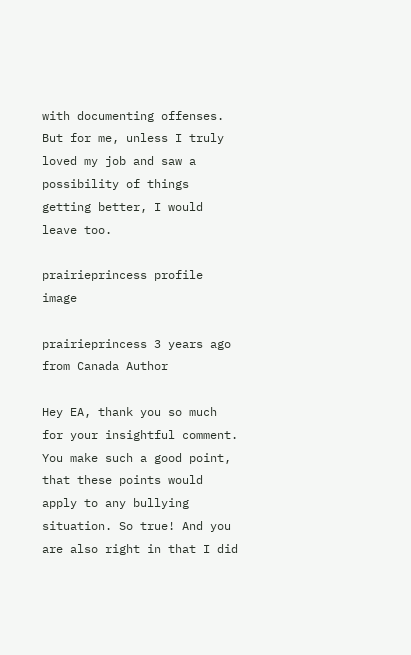with documenting offenses. But for me, unless I truly loved my job and saw a possibility of things getting better, I would leave too.

prairieprincess profile image

prairieprincess 3 years ago from Canada Author

Hey EA, thank you so much for your insightful comment. You make such a good point, that these points would apply to any bullying situation. So true! And you are also right in that I did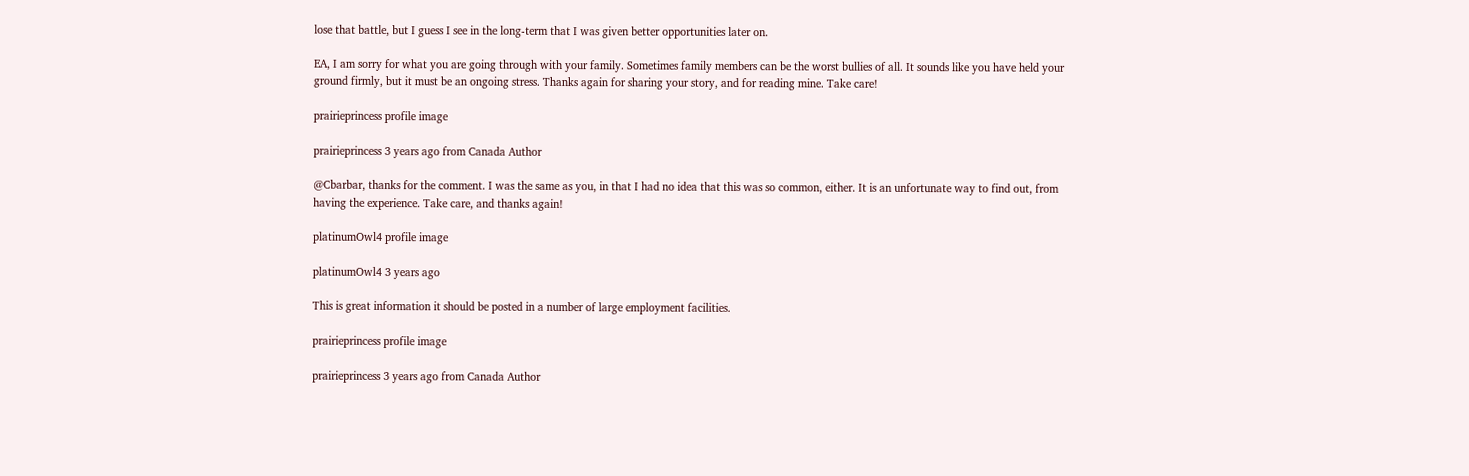lose that battle, but I guess I see in the long-term that I was given better opportunities later on.

EA, I am sorry for what you are going through with your family. Sometimes family members can be the worst bullies of all. It sounds like you have held your ground firmly, but it must be an ongoing stress. Thanks again for sharing your story, and for reading mine. Take care!

prairieprincess profile image

prairieprincess 3 years ago from Canada Author

@Cbarbar, thanks for the comment. I was the same as you, in that I had no idea that this was so common, either. It is an unfortunate way to find out, from having the experience. Take care, and thanks again!

platinumOwl4 profile image

platinumOwl4 3 years ago

This is great information it should be posted in a number of large employment facilities.

prairieprincess profile image

prairieprincess 3 years ago from Canada Author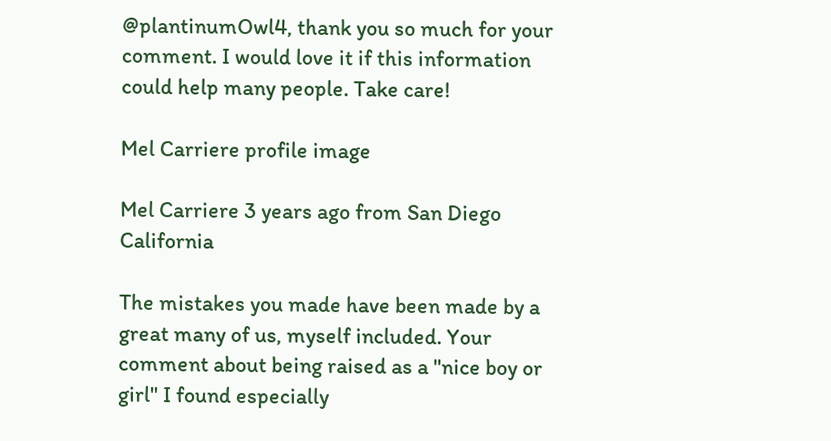@plantinumOwl4, thank you so much for your comment. I would love it if this information could help many people. Take care!

Mel Carriere profile image

Mel Carriere 3 years ago from San Diego California

The mistakes you made have been made by a great many of us, myself included. Your comment about being raised as a "nice boy or girl" I found especially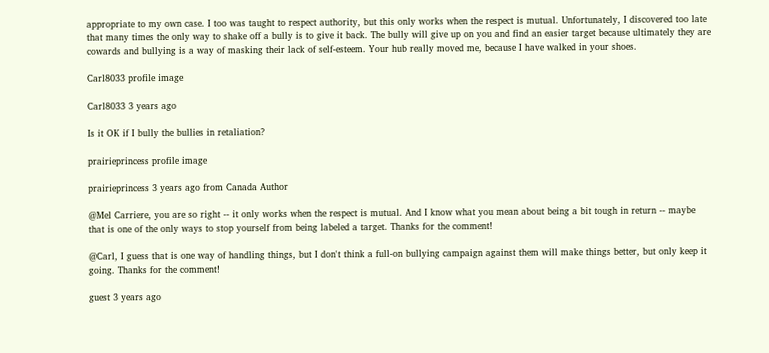appropriate to my own case. I too was taught to respect authority, but this only works when the respect is mutual. Unfortunately, I discovered too late that many times the only way to shake off a bully is to give it back. The bully will give up on you and find an easier target because ultimately they are cowards and bullying is a way of masking their lack of self-esteem. Your hub really moved me, because I have walked in your shoes.

Carl8033 profile image

Carl8033 3 years ago

Is it OK if I bully the bullies in retaliation?

prairieprincess profile image

prairieprincess 3 years ago from Canada Author

@Mel Carriere, you are so right -- it only works when the respect is mutual. And I know what you mean about being a bit tough in return -- maybe that is one of the only ways to stop yourself from being labeled a target. Thanks for the comment!

@Carl, I guess that is one way of handling things, but I don't think a full-on bullying campaign against them will make things better, but only keep it going. Thanks for the comment!

guest 3 years ago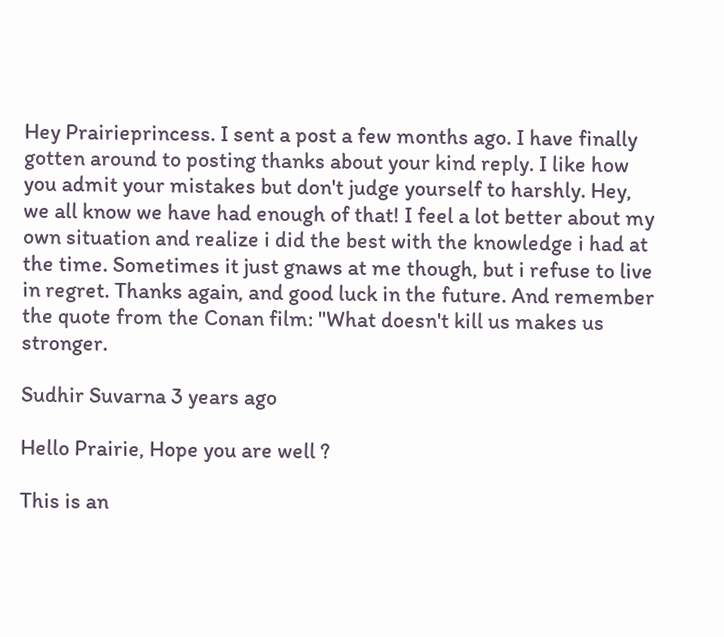Hey Prairieprincess. I sent a post a few months ago. I have finally gotten around to posting thanks about your kind reply. I like how you admit your mistakes but don't judge yourself to harshly. Hey, we all know we have had enough of that! I feel a lot better about my own situation and realize i did the best with the knowledge i had at the time. Sometimes it just gnaws at me though, but i refuse to live in regret. Thanks again, and good luck in the future. And remember the quote from the Conan film: "What doesn't kill us makes us stronger.

Sudhir Suvarna 3 years ago

Hello Prairie, Hope you are well ?

This is an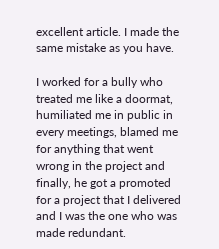excellent article. I made the same mistake as you have.

I worked for a bully who treated me like a doormat, humiliated me in public in every meetings, blamed me for anything that went wrong in the project and finally, he got a promoted for a project that I delivered and I was the one who was made redundant.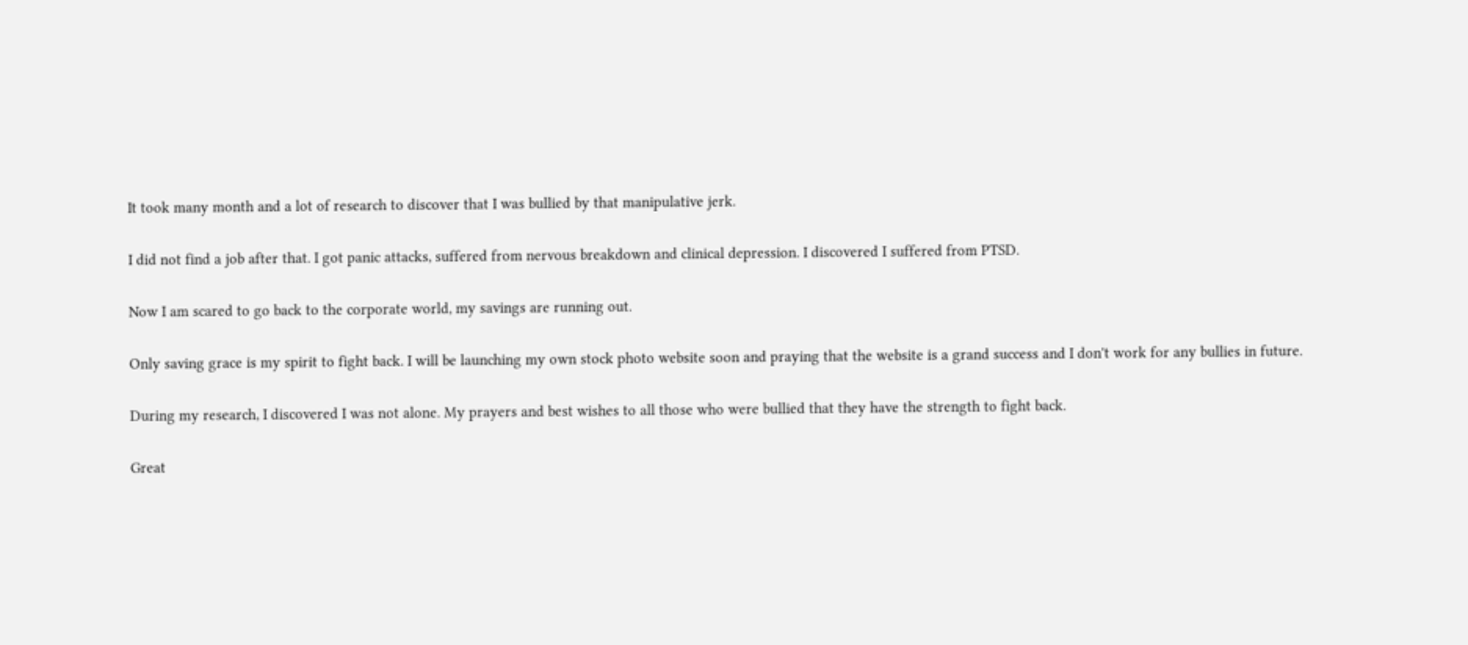It took many month and a lot of research to discover that I was bullied by that manipulative jerk.

I did not find a job after that. I got panic attacks, suffered from nervous breakdown and clinical depression. I discovered I suffered from PTSD.

Now I am scared to go back to the corporate world, my savings are running out.

Only saving grace is my spirit to fight back. I will be launching my own stock photo website soon and praying that the website is a grand success and I don't work for any bullies in future.

During my research, I discovered I was not alone. My prayers and best wishes to all those who were bullied that they have the strength to fight back.

Great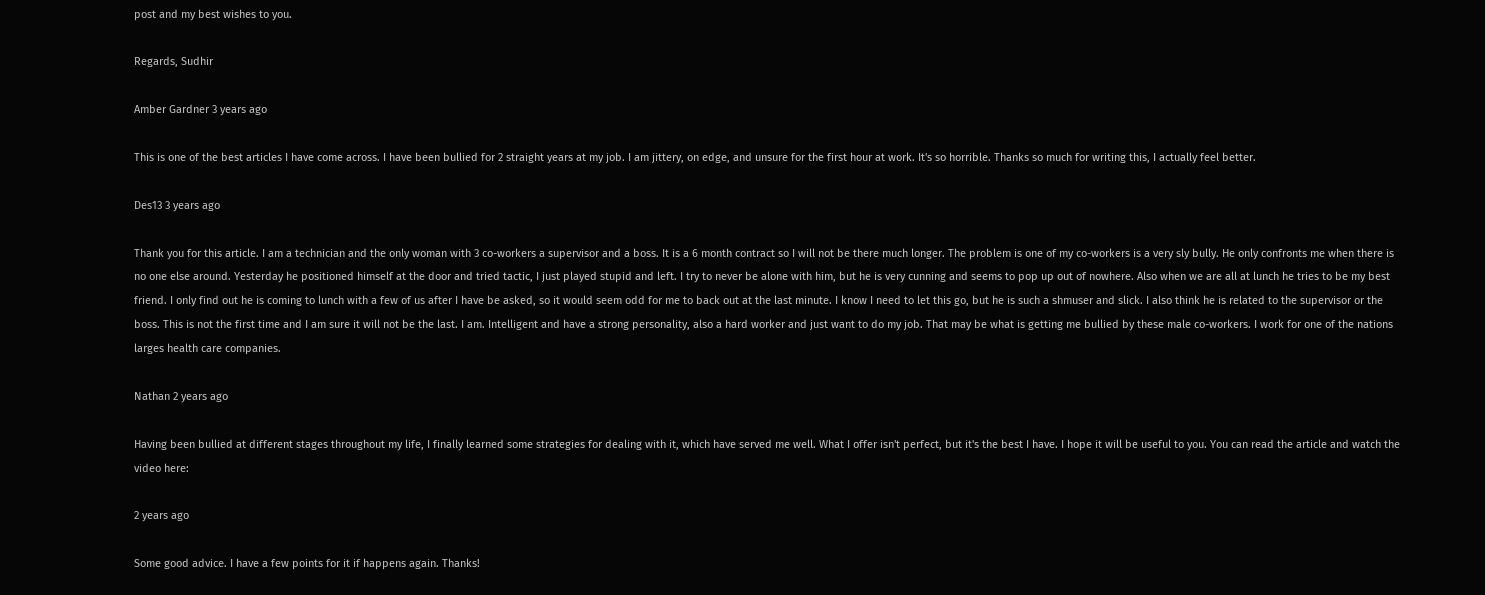post and my best wishes to you.

Regards, Sudhir

Amber Gardner 3 years ago

This is one of the best articles I have come across. I have been bullied for 2 straight years at my job. I am jittery, on edge, and unsure for the first hour at work. It's so horrible. Thanks so much for writing this, I actually feel better.

Des13 3 years ago

Thank you for this article. I am a technician and the only woman with 3 co-workers a supervisor and a boss. It is a 6 month contract so I will not be there much longer. The problem is one of my co-workers is a very sly bully. He only confronts me when there is no one else around. Yesterday he positioned himself at the door and tried tactic, I just played stupid and left. I try to never be alone with him, but he is very cunning and seems to pop up out of nowhere. Also when we are all at lunch he tries to be my best friend. I only find out he is coming to lunch with a few of us after I have be asked, so it would seem odd for me to back out at the last minute. I know I need to let this go, but he is such a shmuser and slick. I also think he is related to the supervisor or the boss. This is not the first time and I am sure it will not be the last. I am. Intelligent and have a strong personality, also a hard worker and just want to do my job. That may be what is getting me bullied by these male co-workers. I work for one of the nations larges health care companies.

Nathan 2 years ago

Having been bullied at different stages throughout my life, I finally learned some strategies for dealing with it, which have served me well. What I offer isn't perfect, but it's the best I have. I hope it will be useful to you. You can read the article and watch the video here:

2 years ago

Some good advice. I have a few points for it if happens again. Thanks!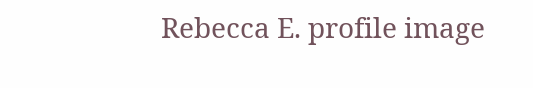Rebecca E. profile image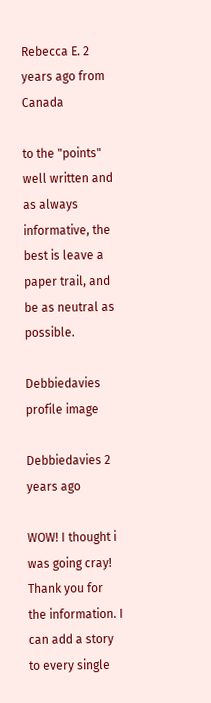Rebecca E. 2 years ago from Canada

to the "points" well written and as always informative, the best is leave a paper trail, and be as neutral as possible.

Debbiedavies profile image

Debbiedavies 2 years ago

WOW! I thought i was going cray! Thank you for the information. I can add a story to every single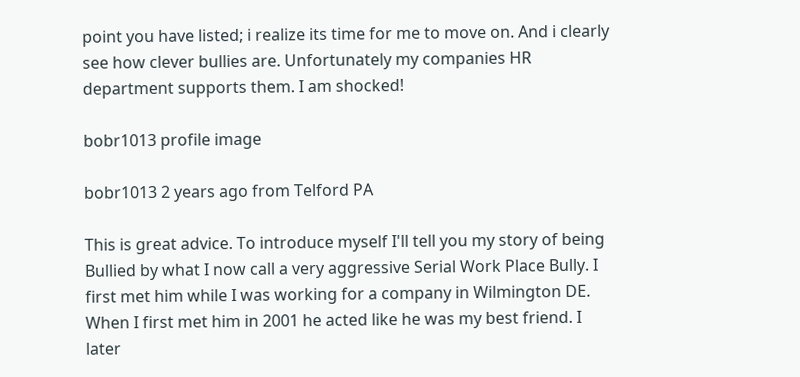point you have listed; i realize its time for me to move on. And i clearly see how clever bullies are. Unfortunately my companies HR department supports them. I am shocked!

bobr1013 profile image

bobr1013 2 years ago from Telford PA

This is great advice. To introduce myself I'll tell you my story of being Bullied by what I now call a very aggressive Serial Work Place Bully. I first met him while I was working for a company in Wilmington DE. When I first met him in 2001 he acted like he was my best friend. I later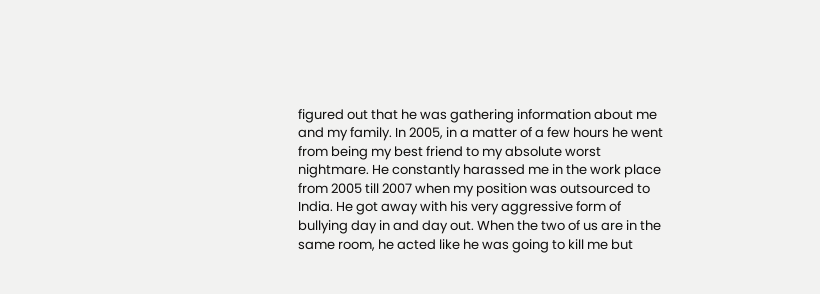figured out that he was gathering information about me and my family. In 2005, in a matter of a few hours he went from being my best friend to my absolute worst nightmare. He constantly harassed me in the work place from 2005 till 2007 when my position was outsourced to India. He got away with his very aggressive form of bullying day in and day out. When the two of us are in the same room, he acted like he was going to kill me but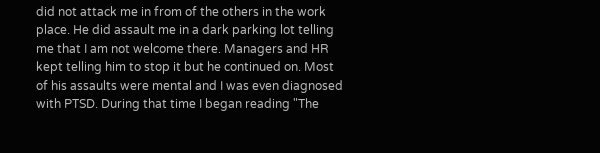did not attack me in from of the others in the work place. He did assault me in a dark parking lot telling me that I am not welcome there. Managers and HR kept telling him to stop it but he continued on. Most of his assaults were mental and I was even diagnosed with PTSD. During that time I began reading "The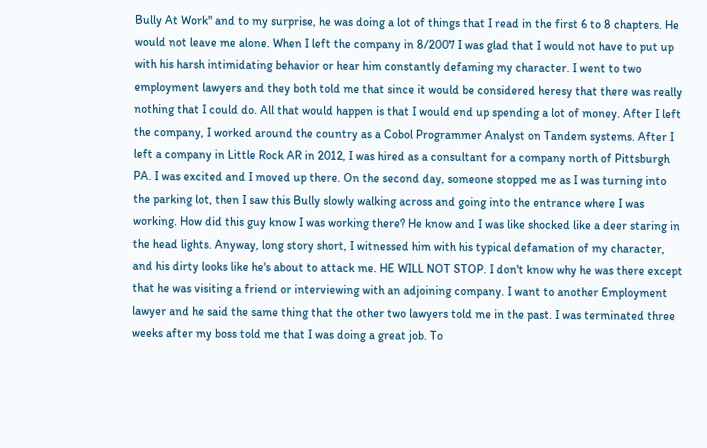Bully At Work" and to my surprise, he was doing a lot of things that I read in the first 6 to 8 chapters. He would not leave me alone. When I left the company in 8/2007 I was glad that I would not have to put up with his harsh intimidating behavior or hear him constantly defaming my character. I went to two employment lawyers and they both told me that since it would be considered heresy that there was really nothing that I could do. All that would happen is that I would end up spending a lot of money. After I left the company, I worked around the country as a Cobol Programmer Analyst on Tandem systems. After I left a company in Little Rock AR in 2012, I was hired as a consultant for a company north of Pittsburgh PA. I was excited and I moved up there. On the second day, someone stopped me as I was turning into the parking lot, then I saw this Bully slowly walking across and going into the entrance where I was working. How did this guy know I was working there? He know and I was like shocked like a deer staring in the head lights. Anyway, long story short, I witnessed him with his typical defamation of my character, and his dirty looks like he's about to attack me. HE WILL NOT STOP. I don't know why he was there except that he was visiting a friend or interviewing with an adjoining company. I want to another Employment lawyer and he said the same thing that the other two lawyers told me in the past. I was terminated three weeks after my boss told me that I was doing a great job. To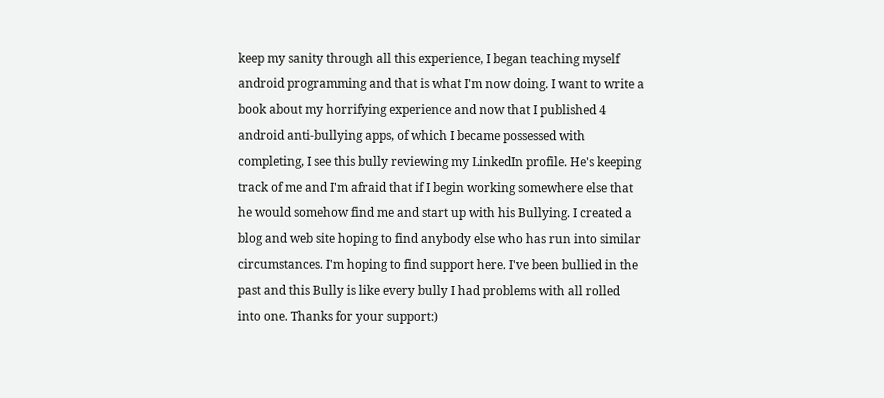keep my sanity through all this experience, I began teaching myself android programming and that is what I'm now doing. I want to write a book about my horrifying experience and now that I published 4 android anti-bullying apps, of which I became possessed with completing, I see this bully reviewing my LinkedIn profile. He's keeping track of me and I'm afraid that if I begin working somewhere else that he would somehow find me and start up with his Bullying. I created a blog and web site hoping to find anybody else who has run into similar circumstances. I'm hoping to find support here. I've been bullied in the past and this Bully is like every bully I had problems with all rolled into one. Thanks for your support:)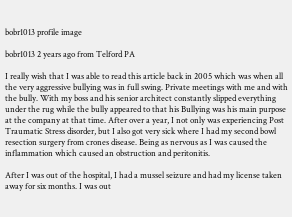bobr1013 profile image

bobr1013 2 years ago from Telford PA

I really wish that I was able to read this article back in 2005 which was when all the very aggressive bullying was in full swing. Private meetings with me and with the bully. With my boss and his senior architect constantly slipped everything under the rug while the bully appeared to that his Bullying was his main purpose at the company at that time. After over a year, I not only was experiencing Post Traumatic Stress disorder, but I also got very sick where I had my second bowl resection surgery from crones disease. Being as nervous as I was caused the inflammation which caused an obstruction and peritonitis.

After I was out of the hospital, I had a mussel seizure and had my license taken away for six months. I was out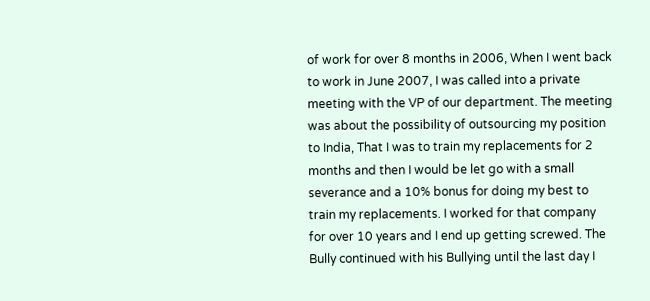of work for over 8 months in 2006, When I went back to work in June 2007, I was called into a private meeting with the VP of our department. The meeting was about the possibility of outsourcing my position to India, That I was to train my replacements for 2 months and then I would be let go with a small severance and a 10% bonus for doing my best to train my replacements. I worked for that company for over 10 years and I end up getting screwed. The Bully continued with his Bullying until the last day I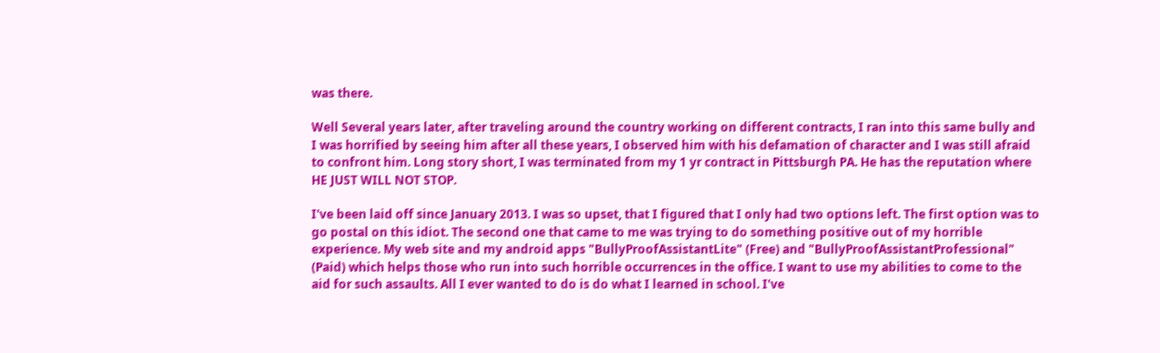was there.

Well Several years later, after traveling around the country working on different contracts, I ran into this same bully and I was horrified by seeing him after all these years, I observed him with his defamation of character and I was still afraid to confront him. Long story short, I was terminated from my 1 yr contract in Pittsburgh PA. He has the reputation where HE JUST WILL NOT STOP.

I've been laid off since January 2013. I was so upset, that I figured that I only had two options left. The first option was to go postal on this idiot. The second one that came to me was trying to do something positive out of my horrible experience. My web site and my android apps "BullyProofAssistantLite" (Free) and "BullyProofAssistantProfessional" (Paid) which helps those who run into such horrible occurrences in the office. I want to use my abilities to come to the aid for such assaults. All I ever wanted to do is do what I learned in school. I've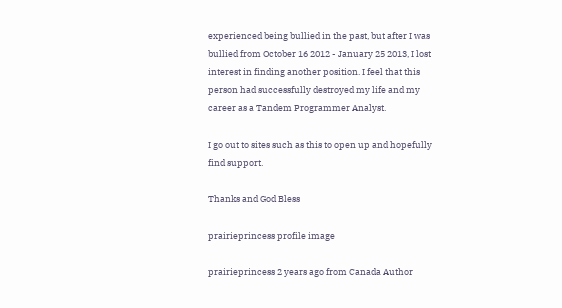experienced being bullied in the past, but after I was bullied from October 16 2012 - January 25 2013, I lost interest in finding another position. I feel that this person had successfully destroyed my life and my career as a Tandem Programmer Analyst.

I go out to sites such as this to open up and hopefully find support.

Thanks and God Bless

prairieprincess profile image

prairieprincess 2 years ago from Canada Author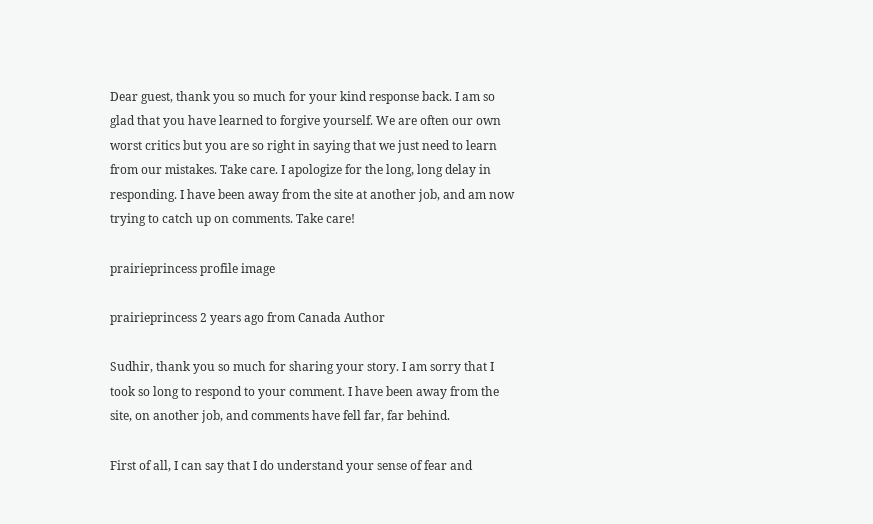Dear guest, thank you so much for your kind response back. I am so glad that you have learned to forgive yourself. We are often our own worst critics but you are so right in saying that we just need to learn from our mistakes. Take care. I apologize for the long, long delay in responding. I have been away from the site at another job, and am now trying to catch up on comments. Take care!

prairieprincess profile image

prairieprincess 2 years ago from Canada Author

Sudhir, thank you so much for sharing your story. I am sorry that I took so long to respond to your comment. I have been away from the site, on another job, and comments have fell far, far behind.

First of all, I can say that I do understand your sense of fear and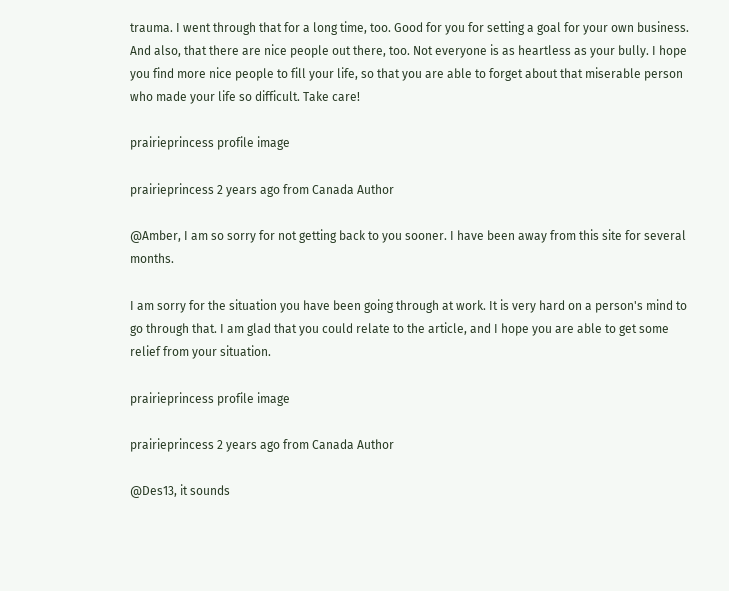trauma. I went through that for a long time, too. Good for you for setting a goal for your own business. And also, that there are nice people out there, too. Not everyone is as heartless as your bully. I hope you find more nice people to fill your life, so that you are able to forget about that miserable person who made your life so difficult. Take care!

prairieprincess profile image

prairieprincess 2 years ago from Canada Author

@Amber, I am so sorry for not getting back to you sooner. I have been away from this site for several months.

I am sorry for the situation you have been going through at work. It is very hard on a person's mind to go through that. I am glad that you could relate to the article, and I hope you are able to get some relief from your situation.

prairieprincess profile image

prairieprincess 2 years ago from Canada Author

@Des13, it sounds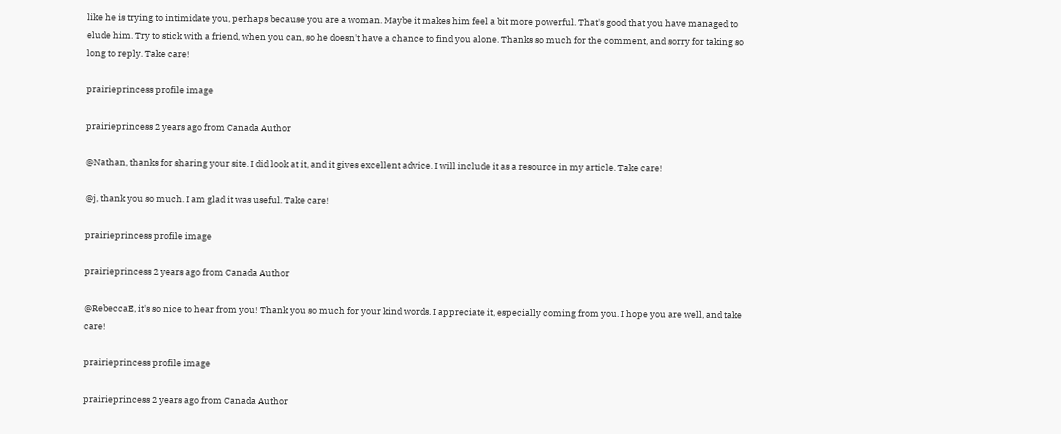like he is trying to intimidate you, perhaps because you are a woman. Maybe it makes him feel a bit more powerful. That's good that you have managed to elude him. Try to stick with a friend, when you can, so he doesn't have a chance to find you alone. Thanks so much for the comment, and sorry for taking so long to reply. Take care!

prairieprincess profile image

prairieprincess 2 years ago from Canada Author

@Nathan, thanks for sharing your site. I did look at it, and it gives excellent advice. I will include it as a resource in my article. Take care!

@j, thank you so much. I am glad it was useful. Take care!

prairieprincess profile image

prairieprincess 2 years ago from Canada Author

@RebeccaE, it's so nice to hear from you! Thank you so much for your kind words. I appreciate it, especially coming from you. I hope you are well, and take care!

prairieprincess profile image

prairieprincess 2 years ago from Canada Author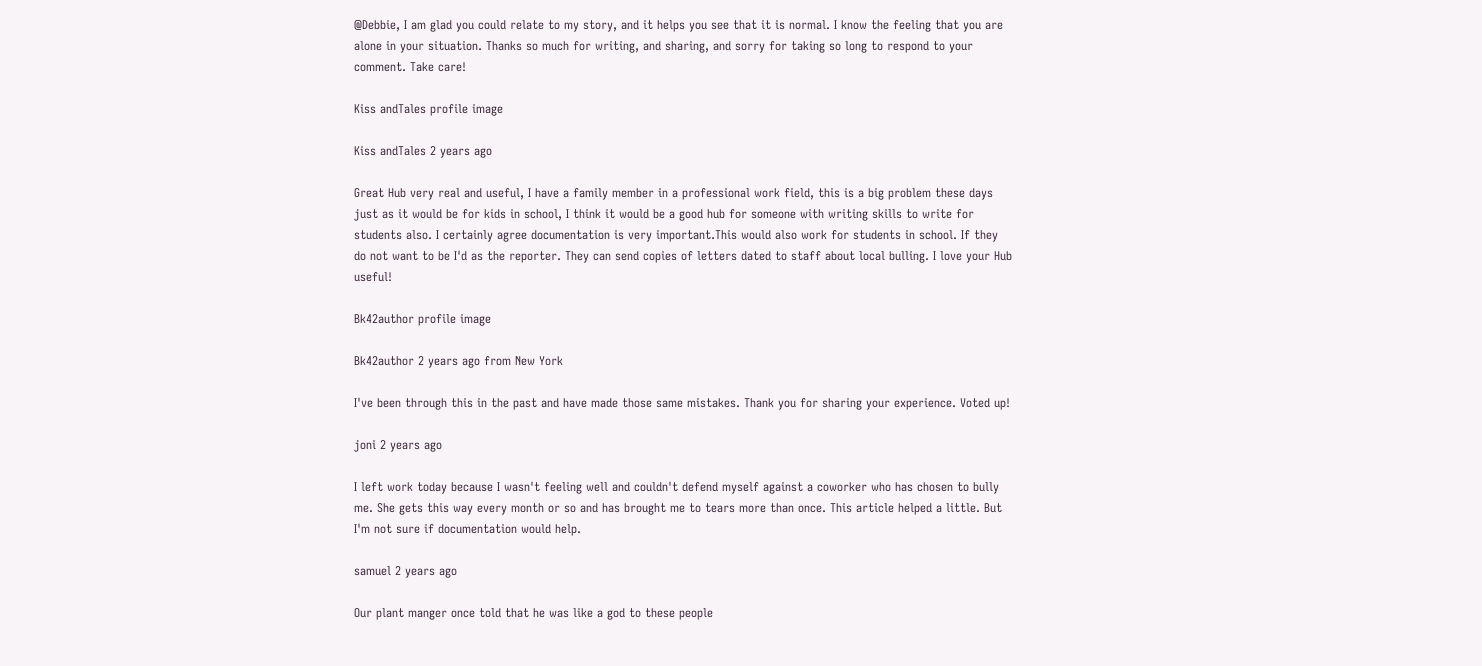@Debbie, I am glad you could relate to my story, and it helps you see that it is normal. I know the feeling that you are alone in your situation. Thanks so much for writing, and sharing, and sorry for taking so long to respond to your comment. Take care!

Kiss andTales profile image

Kiss andTales 2 years ago

Great Hub very real and useful, I have a family member in a professional work field, this is a big problem these days just as it would be for kids in school, I think it would be a good hub for someone with writing skills to write for students also. I certainly agree documentation is very important.This would also work for students in school. If they do not want to be I'd as the reporter. They can send copies of letters dated to staff about local bulling. I love your Hub useful!

Bk42author profile image

Bk42author 2 years ago from New York

I've been through this in the past and have made those same mistakes. Thank you for sharing your experience. Voted up!

joni 2 years ago

I left work today because I wasn't feeling well and couldn't defend myself against a coworker who has chosen to bully me. She gets this way every month or so and has brought me to tears more than once. This article helped a little. But I'm not sure if documentation would help.

samuel 2 years ago

Our plant manger once told that he was like a god to these people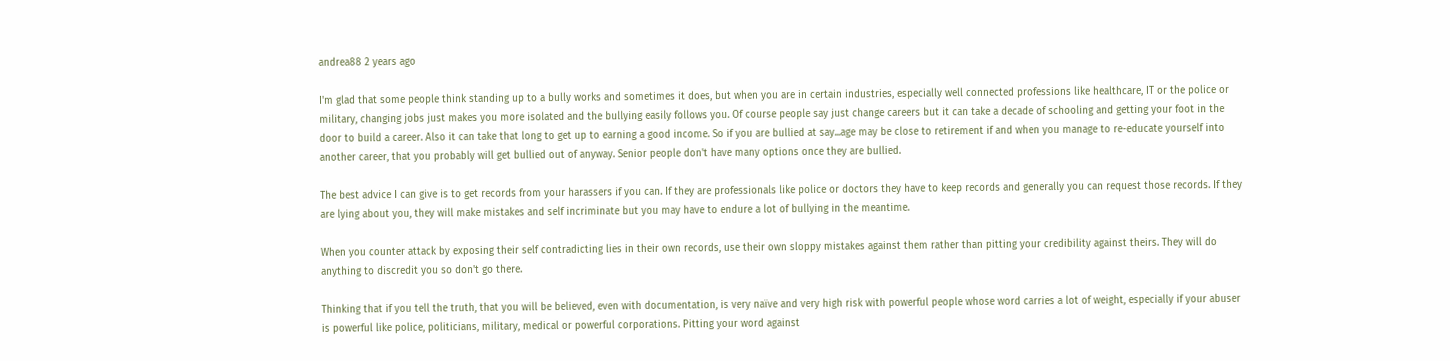andrea88 2 years ago

I'm glad that some people think standing up to a bully works and sometimes it does, but when you are in certain industries, especially well connected professions like healthcare, IT or the police or military, changing jobs just makes you more isolated and the bullying easily follows you. Of course people say just change careers but it can take a decade of schooling and getting your foot in the door to build a career. Also it can take that long to get up to earning a good income. So if you are bullied at say...age may be close to retirement if and when you manage to re-educate yourself into another career, that you probably will get bullied out of anyway. Senior people don't have many options once they are bullied.

The best advice I can give is to get records from your harassers if you can. If they are professionals like police or doctors they have to keep records and generally you can request those records. If they are lying about you, they will make mistakes and self incriminate but you may have to endure a lot of bullying in the meantime.

When you counter attack by exposing their self contradicting lies in their own records, use their own sloppy mistakes against them rather than pitting your credibility against theirs. They will do anything to discredit you so don't go there.

Thinking that if you tell the truth, that you will be believed, even with documentation, is very naïve and very high risk with powerful people whose word carries a lot of weight, especially if your abuser is powerful like police, politicians, military, medical or powerful corporations. Pitting your word against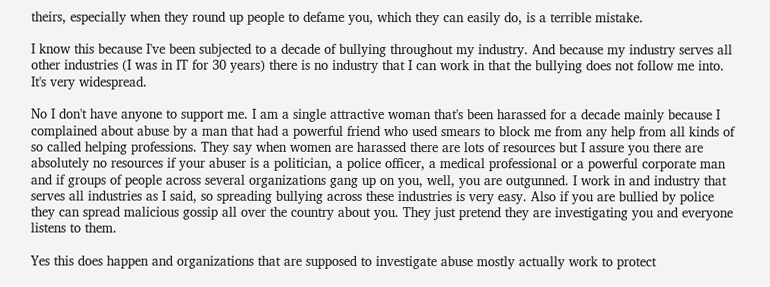theirs, especially when they round up people to defame you, which they can easily do, is a terrible mistake.

I know this because I've been subjected to a decade of bullying throughout my industry. And because my industry serves all other industries (I was in IT for 30 years) there is no industry that I can work in that the bullying does not follow me into. It's very widespread.

No I don't have anyone to support me. I am a single attractive woman that's been harassed for a decade mainly because I complained about abuse by a man that had a powerful friend who used smears to block me from any help from all kinds of so called helping professions. They say when women are harassed there are lots of resources but I assure you there are absolutely no resources if your abuser is a politician, a police officer, a medical professional or a powerful corporate man and if groups of people across several organizations gang up on you, well, you are outgunned. I work in and industry that serves all industries as I said, so spreading bullying across these industries is very easy. Also if you are bullied by police they can spread malicious gossip all over the country about you. They just pretend they are investigating you and everyone listens to them.

Yes this does happen and organizations that are supposed to investigate abuse mostly actually work to protect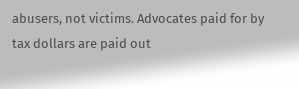abusers, not victims. Advocates paid for by tax dollars are paid out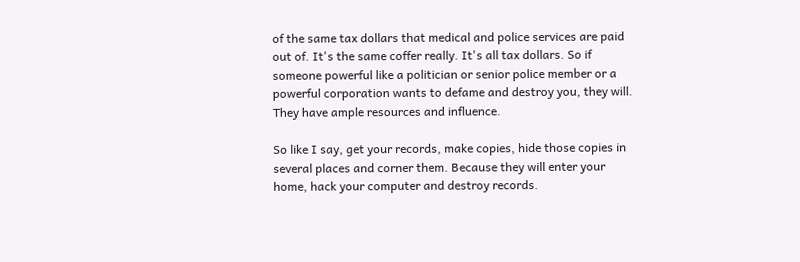of the same tax dollars that medical and police services are paid out of. It's the same coffer really. It's all tax dollars. So if someone powerful like a politician or senior police member or a powerful corporation wants to defame and destroy you, they will. They have ample resources and influence.

So like I say, get your records, make copies, hide those copies in several places and corner them. Because they will enter your home, hack your computer and destroy records.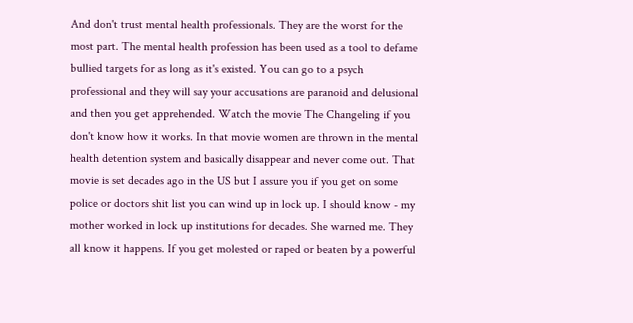And don't trust mental health professionals. They are the worst for the most part. The mental health profession has been used as a tool to defame bullied targets for as long as it's existed. You can go to a psych professional and they will say your accusations are paranoid and delusional and then you get apprehended. Watch the movie The Changeling if you don't know how it works. In that movie women are thrown in the mental health detention system and basically disappear and never come out. That movie is set decades ago in the US but I assure you if you get on some police or doctors shit list you can wind up in lock up. I should know - my mother worked in lock up institutions for decades. She warned me. They all know it happens. If you get molested or raped or beaten by a powerful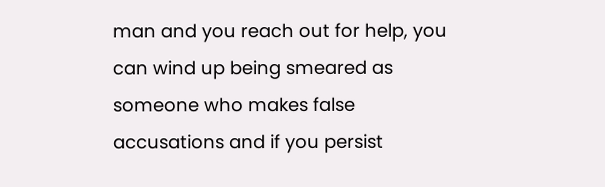man and you reach out for help, you can wind up being smeared as someone who makes false accusations and if you persist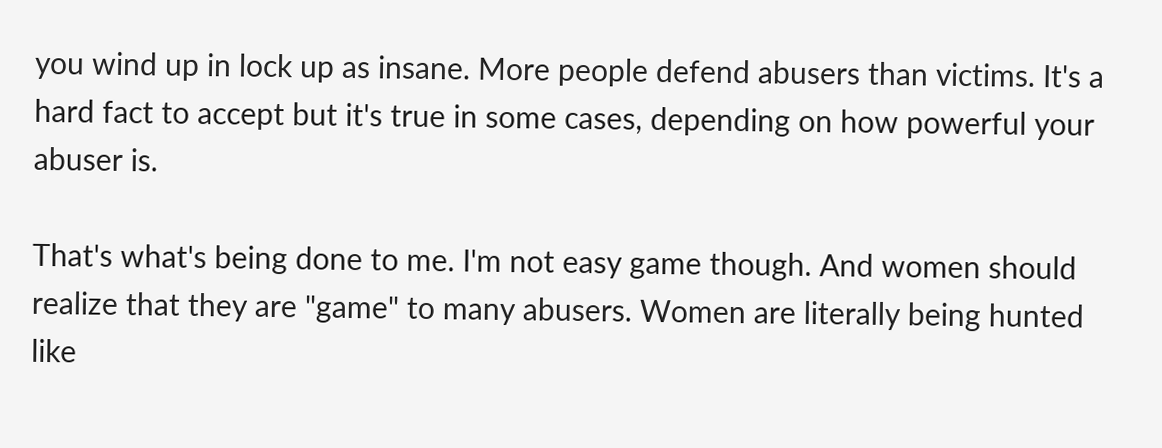you wind up in lock up as insane. More people defend abusers than victims. It's a hard fact to accept but it's true in some cases, depending on how powerful your abuser is.

That's what's being done to me. I'm not easy game though. And women should realize that they are "game" to many abusers. Women are literally being hunted like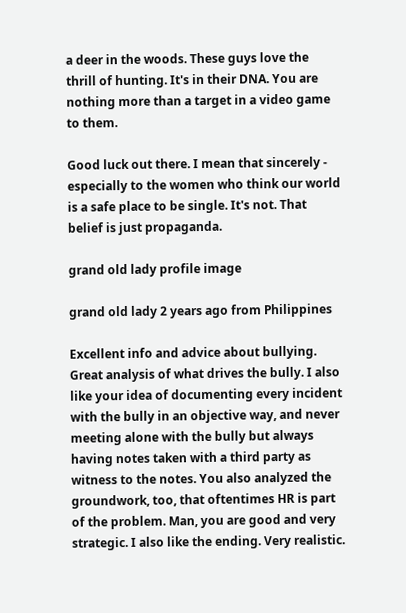a deer in the woods. These guys love the thrill of hunting. It's in their DNA. You are nothing more than a target in a video game to them.

Good luck out there. I mean that sincerely - especially to the women who think our world is a safe place to be single. It's not. That belief is just propaganda.

grand old lady profile image

grand old lady 2 years ago from Philippines

Excellent info and advice about bullying. Great analysis of what drives the bully. I also like your idea of documenting every incident with the bully in an objective way, and never meeting alone with the bully but always having notes taken with a third party as witness to the notes. You also analyzed the groundwork, too, that oftentimes HR is part of the problem. Man, you are good and very strategic. I also like the ending. Very realistic.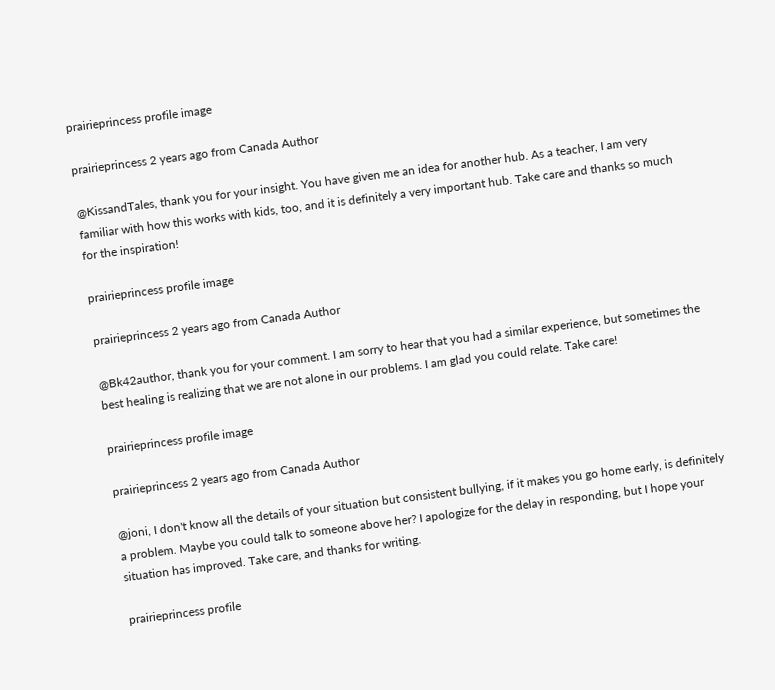prairieprincess profile image

prairieprincess 2 years ago from Canada Author

@KissandTales, thank you for your insight. You have given me an idea for another hub. As a teacher, I am very familiar with how this works with kids, too, and it is definitely a very important hub. Take care and thanks so much for the inspiration!

prairieprincess profile image

prairieprincess 2 years ago from Canada Author

@Bk42author, thank you for your comment. I am sorry to hear that you had a similar experience, but sometimes the best healing is realizing that we are not alone in our problems. I am glad you could relate. Take care!

prairieprincess profile image

prairieprincess 2 years ago from Canada Author

@joni, I don't know all the details of your situation but consistent bullying, if it makes you go home early, is definitely a problem. Maybe you could talk to someone above her? I apologize for the delay in responding, but I hope your situation has improved. Take care, and thanks for writing.

prairieprincess profile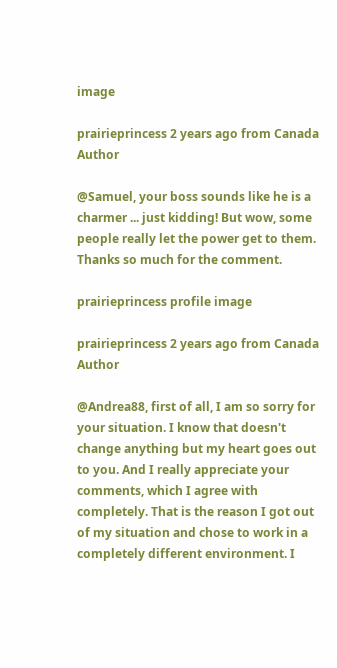image

prairieprincess 2 years ago from Canada Author

@Samuel, your boss sounds like he is a charmer ... just kidding! But wow, some people really let the power get to them. Thanks so much for the comment.

prairieprincess profile image

prairieprincess 2 years ago from Canada Author

@Andrea88, first of all, I am so sorry for your situation. I know that doesn't change anything but my heart goes out to you. And I really appreciate your comments, which I agree with completely. That is the reason I got out of my situation and chose to work in a completely different environment. I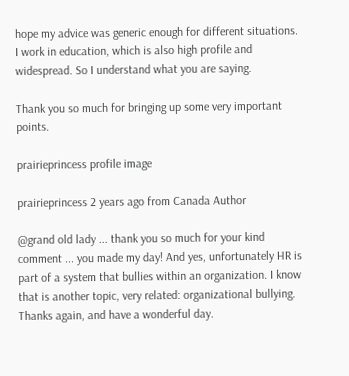hope my advice was generic enough for different situations. I work in education, which is also high profile and widespread. So I understand what you are saying.

Thank you so much for bringing up some very important points.

prairieprincess profile image

prairieprincess 2 years ago from Canada Author

@grand old lady ... thank you so much for your kind comment ... you made my day! And yes, unfortunately HR is part of a system that bullies within an organization. I know that is another topic, very related: organizational bullying. Thanks again, and have a wonderful day.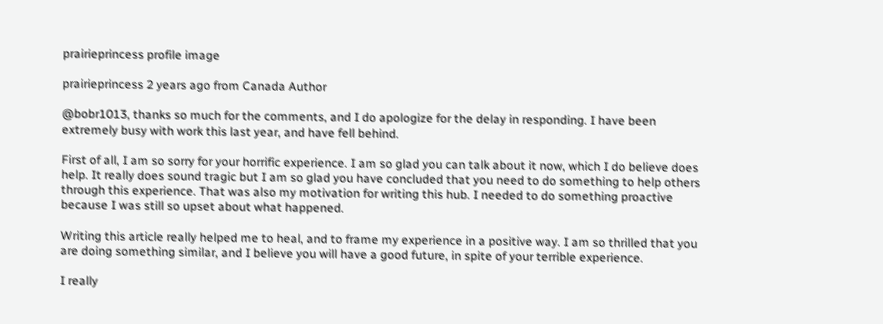prairieprincess profile image

prairieprincess 2 years ago from Canada Author

@bobr1013, thanks so much for the comments, and I do apologize for the delay in responding. I have been extremely busy with work this last year, and have fell behind.

First of all, I am so sorry for your horrific experience. I am so glad you can talk about it now, which I do believe does help. It really does sound tragic but I am so glad you have concluded that you need to do something to help others through this experience. That was also my motivation for writing this hub. I needed to do something proactive because I was still so upset about what happened.

Writing this article really helped me to heal, and to frame my experience in a positive way. I am so thrilled that you are doing something similar, and I believe you will have a good future, in spite of your terrible experience.

I really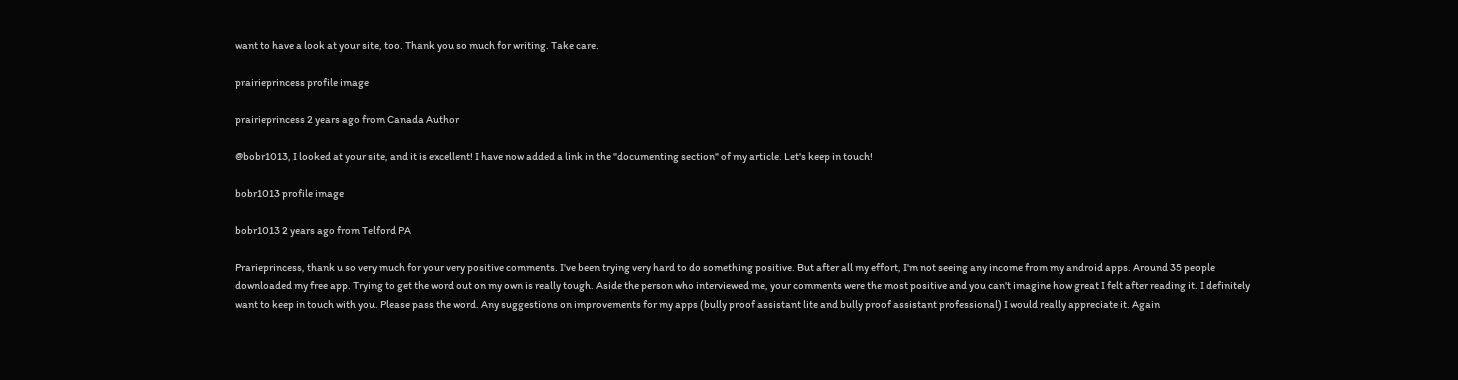want to have a look at your site, too. Thank you so much for writing. Take care.

prairieprincess profile image

prairieprincess 2 years ago from Canada Author

@bobr1013, I looked at your site, and it is excellent! I have now added a link in the "documenting section" of my article. Let's keep in touch!

bobr1013 profile image

bobr1013 2 years ago from Telford PA

Prarieprincess, thank u so very much for your very positive comments. I've been trying very hard to do something positive. But after all my effort, I'm not seeing any income from my android apps. Around 35 people downloaded my free app. Trying to get the word out on my own is really tough. Aside the person who interviewed me, your comments were the most positive and you can't imagine how great I felt after reading it. I definitely want to keep in touch with you. Please pass the word. Any suggestions on improvements for my apps (bully proof assistant lite and bully proof assistant professional) I would really appreciate it. Again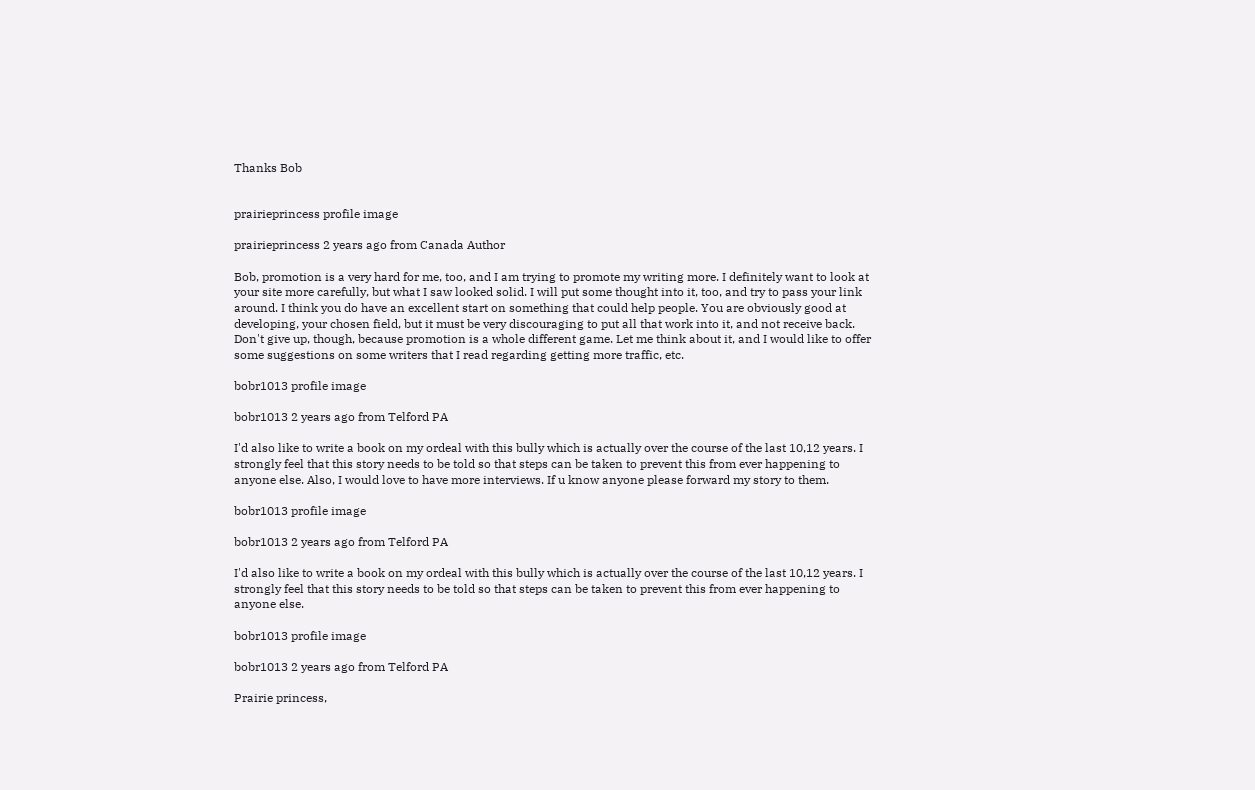Thanks Bob


prairieprincess profile image

prairieprincess 2 years ago from Canada Author

Bob, promotion is a very hard for me, too, and I am trying to promote my writing more. I definitely want to look at your site more carefully, but what I saw looked solid. I will put some thought into it, too, and try to pass your link around. I think you do have an excellent start on something that could help people. You are obviously good at developing, your chosen field, but it must be very discouraging to put all that work into it, and not receive back. Don't give up, though, because promotion is a whole different game. Let me think about it, and I would like to offer some suggestions on some writers that I read regarding getting more traffic, etc.

bobr1013 profile image

bobr1013 2 years ago from Telford PA

I'd also like to write a book on my ordeal with this bully which is actually over the course of the last 10,12 years. I strongly feel that this story needs to be told so that steps can be taken to prevent this from ever happening to anyone else. Also, I would love to have more interviews. If u know anyone please forward my story to them.

bobr1013 profile image

bobr1013 2 years ago from Telford PA

I'd also like to write a book on my ordeal with this bully which is actually over the course of the last 10,12 years. I strongly feel that this story needs to be told so that steps can be taken to prevent this from ever happening to anyone else.

bobr1013 profile image

bobr1013 2 years ago from Telford PA

Prairie princess,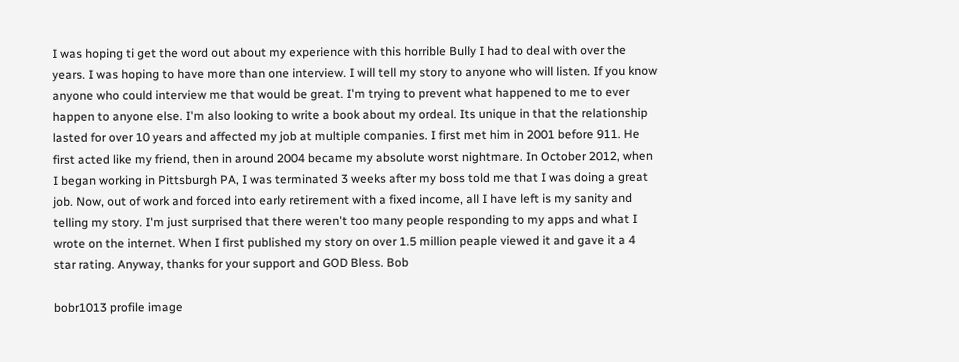I was hoping ti get the word out about my experience with this horrible Bully I had to deal with over the years. I was hoping to have more than one interview. I will tell my story to anyone who will listen. If you know anyone who could interview me that would be great. I'm trying to prevent what happened to me to ever happen to anyone else. I'm also looking to write a book about my ordeal. Its unique in that the relationship lasted for over 10 years and affected my job at multiple companies. I first met him in 2001 before 911. He first acted like my friend, then in around 2004 became my absolute worst nightmare. In October 2012, when I began working in Pittsburgh PA, I was terminated 3 weeks after my boss told me that I was doing a great job. Now, out of work and forced into early retirement with a fixed income, all I have left is my sanity and telling my story. I'm just surprised that there weren't too many people responding to my apps and what I wrote on the internet. When I first published my story on over 1.5 million peaple viewed it and gave it a 4 star rating. Anyway, thanks for your support and GOD Bless. Bob

bobr1013 profile image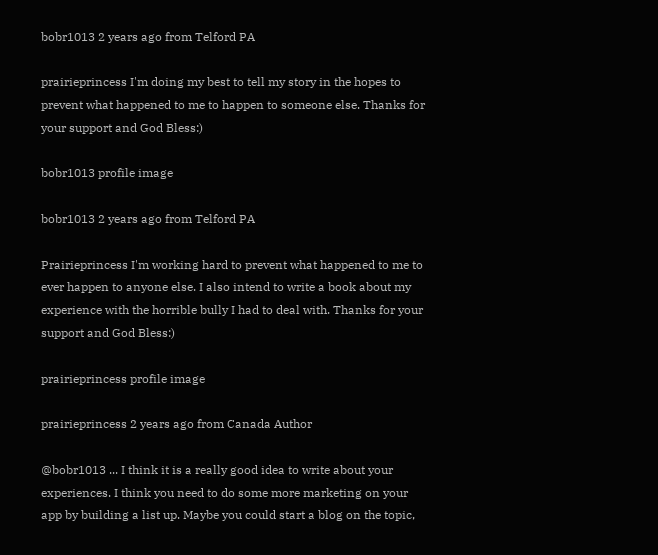bobr1013 2 years ago from Telford PA

prairieprincess I'm doing my best to tell my story in the hopes to prevent what happened to me to happen to someone else. Thanks for your support and God Bless:)

bobr1013 profile image

bobr1013 2 years ago from Telford PA

Prairieprincess I'm working hard to prevent what happened to me to ever happen to anyone else. I also intend to write a book about my experience with the horrible bully I had to deal with. Thanks for your support and God Bless:)

prairieprincess profile image

prairieprincess 2 years ago from Canada Author

@bobr1013 ... I think it is a really good idea to write about your experiences. I think you need to do some more marketing on your app by building a list up. Maybe you could start a blog on the topic,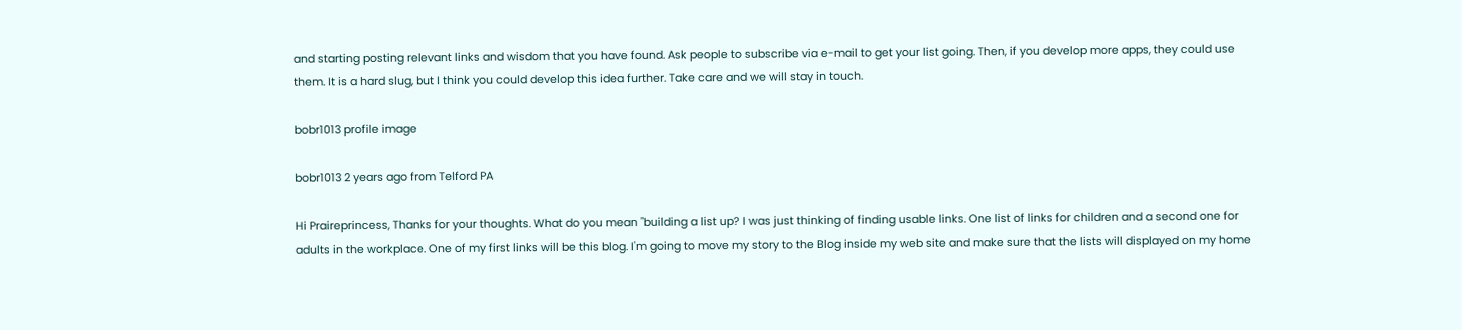and starting posting relevant links and wisdom that you have found. Ask people to subscribe via e-mail to get your list going. Then, if you develop more apps, they could use them. It is a hard slug, but I think you could develop this idea further. Take care and we will stay in touch.

bobr1013 profile image

bobr1013 2 years ago from Telford PA

Hi Praireprincess, Thanks for your thoughts. What do you mean "building a list up? I was just thinking of finding usable links. One list of links for children and a second one for adults in the workplace. One of my first links will be this blog. I'm going to move my story to the Blog inside my web site and make sure that the lists will displayed on my home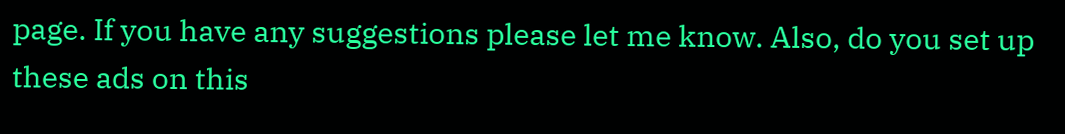page. If you have any suggestions please let me know. Also, do you set up these ads on this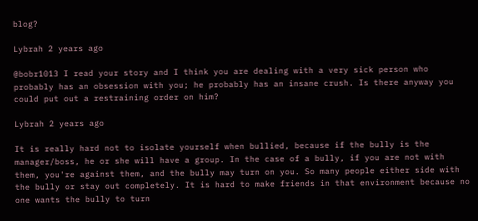blog?

Lybrah 2 years ago

@bobr1013 I read your story and I think you are dealing with a very sick person who probably has an obsession with you; he probably has an insane crush. Is there anyway you could put out a restraining order on him?

Lybrah 2 years ago

It is really hard not to isolate yourself when bullied, because if the bully is the manager/boss, he or she will have a group. In the case of a bully, if you are not with them, you're against them, and the bully may turn on you. So many people either side with the bully or stay out completely. It is hard to make friends in that environment because no one wants the bully to turn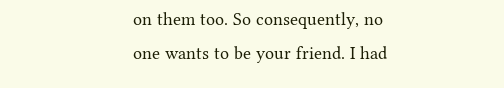on them too. So consequently, no one wants to be your friend. I had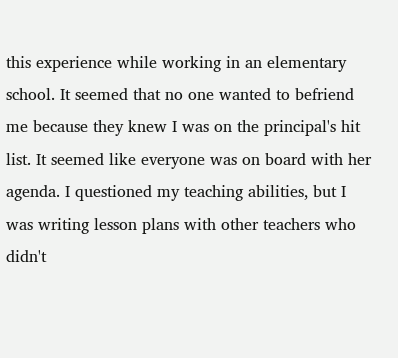this experience while working in an elementary school. It seemed that no one wanted to befriend me because they knew I was on the principal's hit list. It seemed like everyone was on board with her agenda. I questioned my teaching abilities, but I was writing lesson plans with other teachers who didn't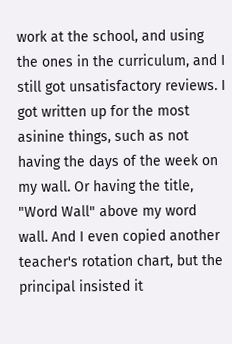work at the school, and using the ones in the curriculum, and I still got unsatisfactory reviews. I got written up for the most asinine things, such as not having the days of the week on my wall. Or having the title, "Word Wall" above my word wall. And I even copied another teacher's rotation chart, but the principal insisted it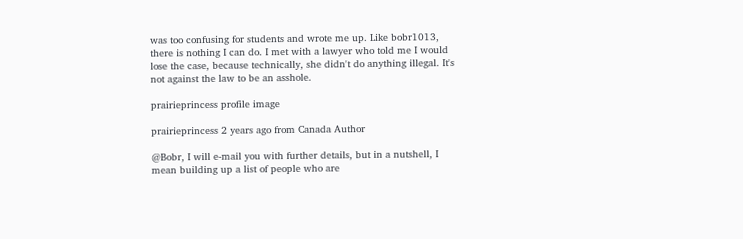was too confusing for students and wrote me up. Like bobr1013, there is nothing I can do. I met with a lawyer who told me I would lose the case, because technically, she didn't do anything illegal. It's not against the law to be an asshole.

prairieprincess profile image

prairieprincess 2 years ago from Canada Author

@Bobr, I will e-mail you with further details, but in a nutshell, I mean building up a list of people who are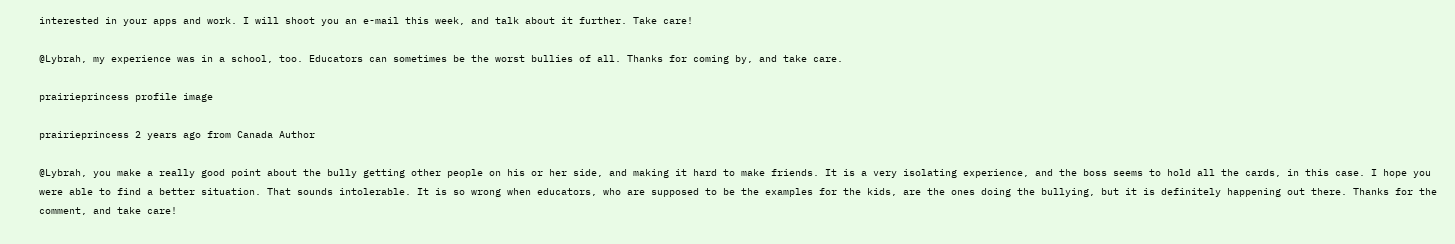interested in your apps and work. I will shoot you an e-mail this week, and talk about it further. Take care!

@Lybrah, my experience was in a school, too. Educators can sometimes be the worst bullies of all. Thanks for coming by, and take care.

prairieprincess profile image

prairieprincess 2 years ago from Canada Author

@Lybrah, you make a really good point about the bully getting other people on his or her side, and making it hard to make friends. It is a very isolating experience, and the boss seems to hold all the cards, in this case. I hope you were able to find a better situation. That sounds intolerable. It is so wrong when educators, who are supposed to be the examples for the kids, are the ones doing the bullying, but it is definitely happening out there. Thanks for the comment, and take care!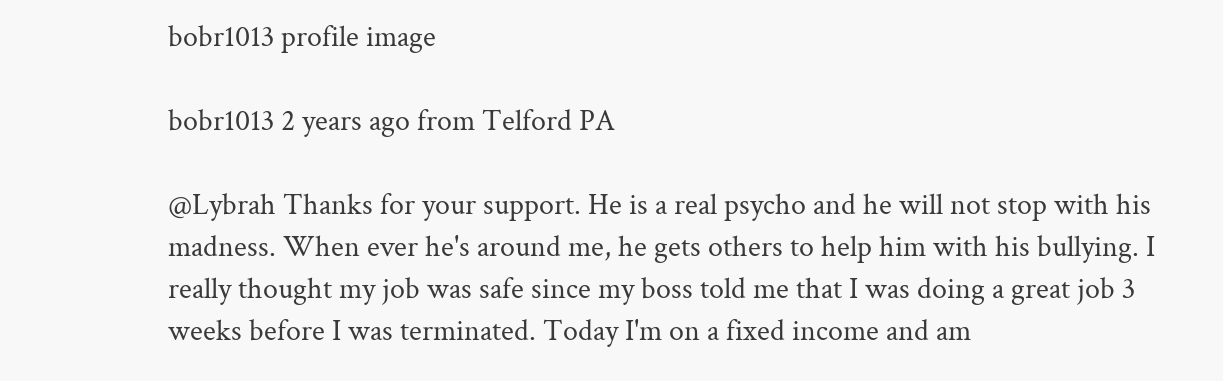bobr1013 profile image

bobr1013 2 years ago from Telford PA

@Lybrah Thanks for your support. He is a real psycho and he will not stop with his madness. When ever he's around me, he gets others to help him with his bullying. I really thought my job was safe since my boss told me that I was doing a great job 3 weeks before I was terminated. Today I'm on a fixed income and am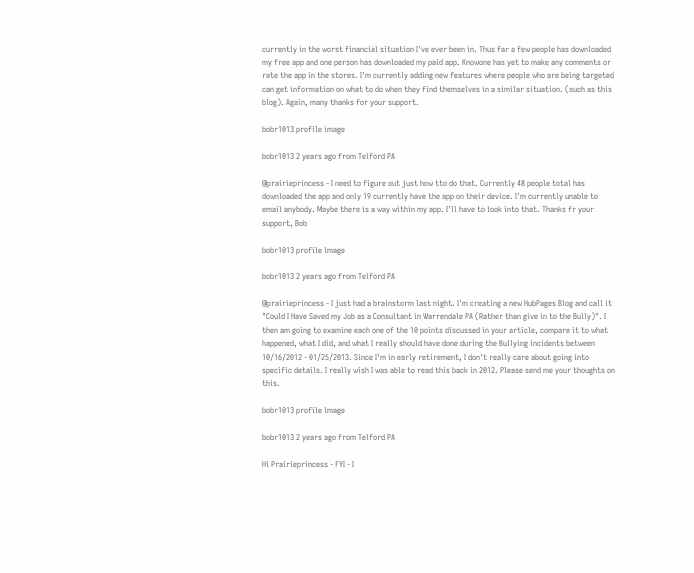currently in the worst financial situation I've ever been in. Thus far a few people has downloaded my free app and one person has downloaded my paid app. Knowone has yet to make any comments or rate the app in the stores. I'm currently adding new features where people who are being targeted can get information on what to do when they find themselves in a similar situation. (such as this blog). Again, many thanks for your support.

bobr1013 profile image

bobr1013 2 years ago from Telford PA

@prairieprincess - I need to figure out just how tto do that. Currently 48 people total has downloaded the app and only 19 currently have the app on their device. I'm currently unable to email anybody. Maybe there is a way within my app. I'll have to look into that. Thanks fr your support, Bob

bobr1013 profile image

bobr1013 2 years ago from Telford PA

@prairieprincess - I just had a brainstorm last night. I'm creating a new HubPages Blog and call it "Could I Have Saved my Job as a Consultant in Warrendale PA (Rather than give in to the Bully)". I then am going to examine each one of the 10 points discussed in your article, compare it to what happened, what I did, and what I really should have done during the Bullying incidents between 10/16/2012 - 01/25/2013. Since I'm in early retirement, I don't really care about going into specific details. I really wish I was able to read this back in 2012. Please send me your thoughts on this.

bobr1013 profile image

bobr1013 2 years ago from Telford PA

Hi Prairieprincess - FYI - I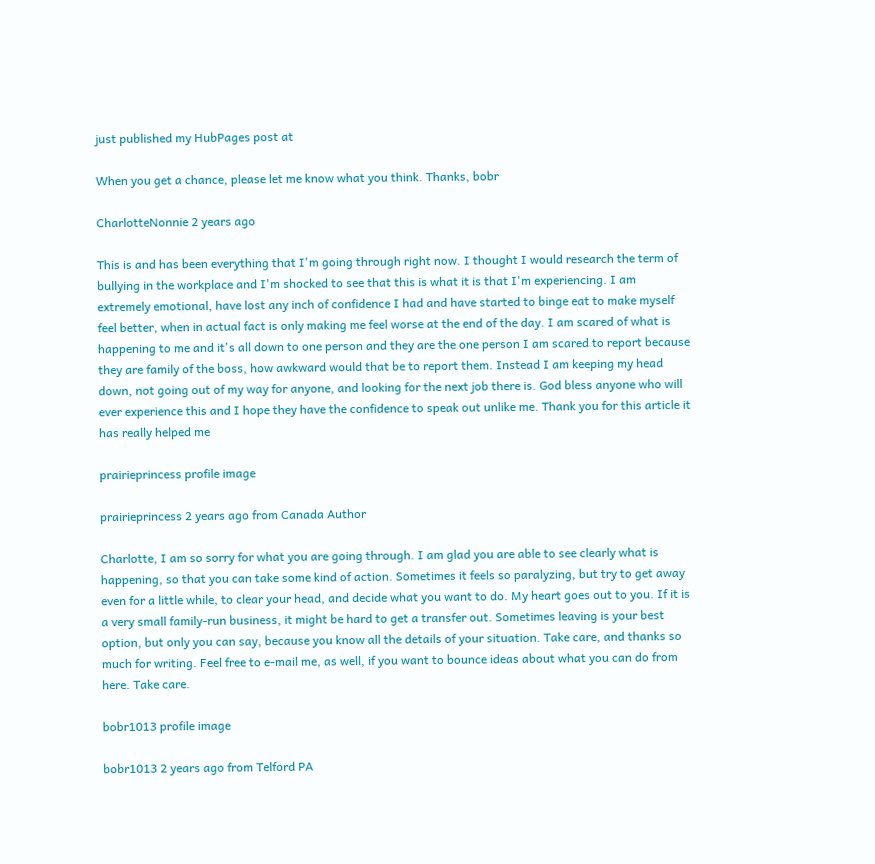just published my HubPages post at

When you get a chance, please let me know what you think. Thanks, bobr

CharlotteNonnie 2 years ago

This is and has been everything that I'm going through right now. I thought I would research the term of bullying in the workplace and I'm shocked to see that this is what it is that I'm experiencing. I am extremely emotional, have lost any inch of confidence I had and have started to binge eat to make myself feel better, when in actual fact is only making me feel worse at the end of the day. I am scared of what is happening to me and it's all down to one person and they are the one person I am scared to report because they are family of the boss, how awkward would that be to report them. Instead I am keeping my head down, not going out of my way for anyone, and looking for the next job there is. God bless anyone who will ever experience this and I hope they have the confidence to speak out unlike me. Thank you for this article it has really helped me

prairieprincess profile image

prairieprincess 2 years ago from Canada Author

Charlotte, I am so sorry for what you are going through. I am glad you are able to see clearly what is happening, so that you can take some kind of action. Sometimes it feels so paralyzing, but try to get away even for a little while, to clear your head, and decide what you want to do. My heart goes out to you. If it is a very small family-run business, it might be hard to get a transfer out. Sometimes leaving is your best option, but only you can say, because you know all the details of your situation. Take care, and thanks so much for writing. Feel free to e-mail me, as well, if you want to bounce ideas about what you can do from here. Take care.

bobr1013 profile image

bobr1013 2 years ago from Telford PA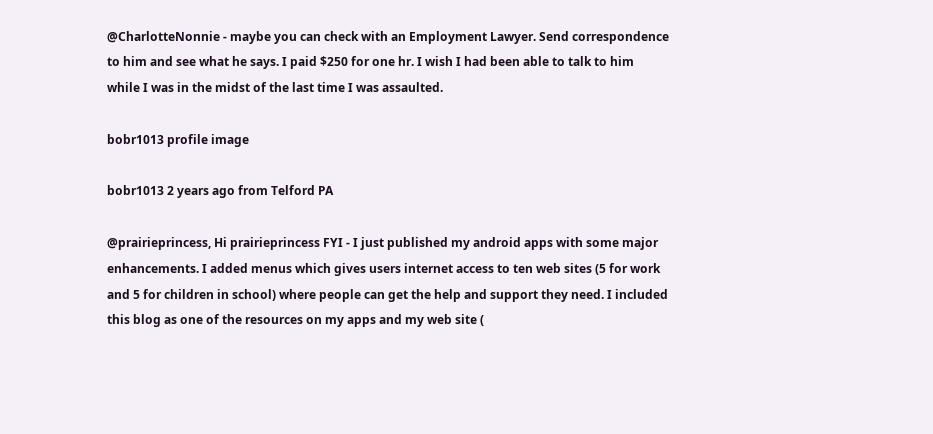@CharlotteNonnie - maybe you can check with an Employment Lawyer. Send correspondence to him and see what he says. I paid $250 for one hr. I wish I had been able to talk to him while I was in the midst of the last time I was assaulted.

bobr1013 profile image

bobr1013 2 years ago from Telford PA

@prairieprincess, Hi prairieprincess FYI - I just published my android apps with some major enhancements. I added menus which gives users internet access to ten web sites (5 for work and 5 for children in school) where people can get the help and support they need. I included this blog as one of the resources on my apps and my web site (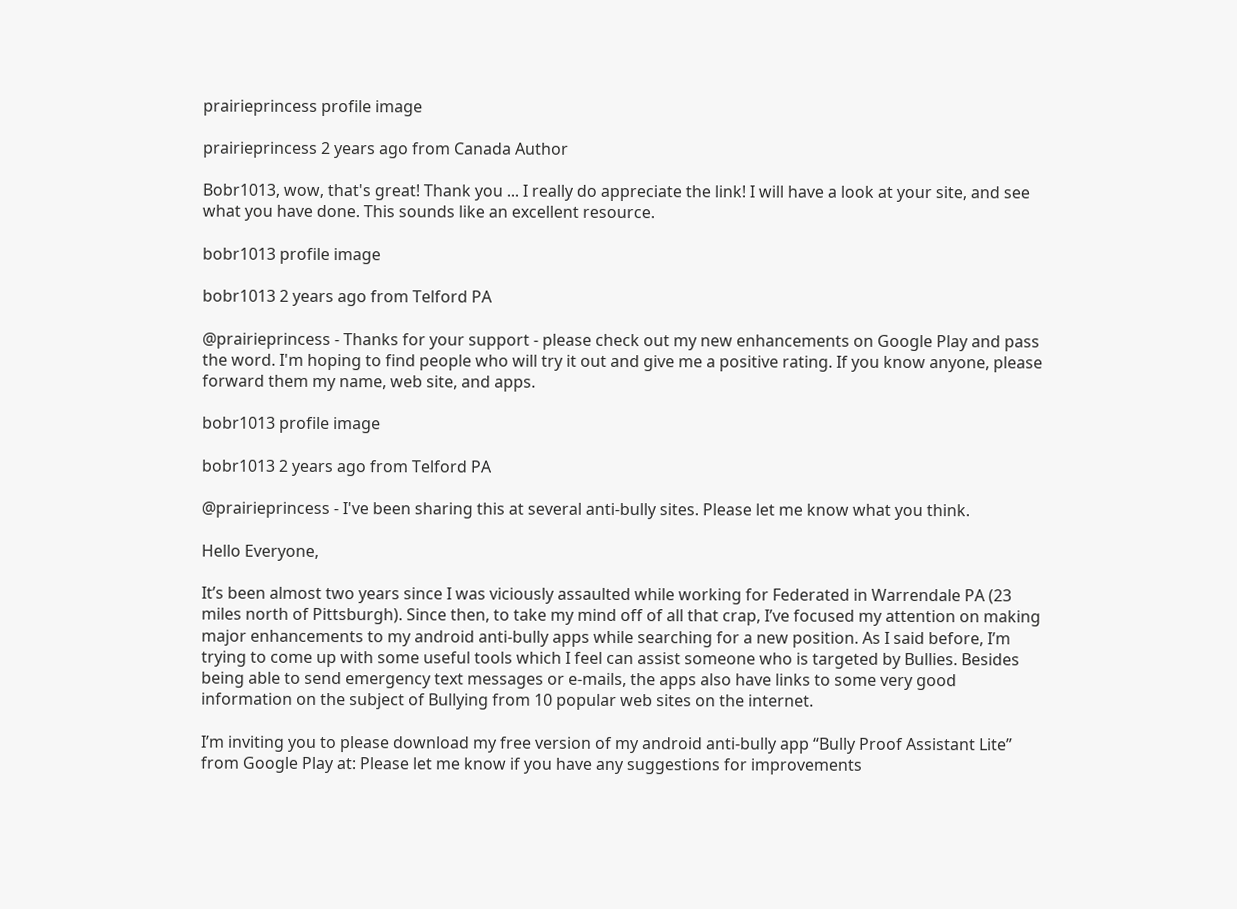prairieprincess profile image

prairieprincess 2 years ago from Canada Author

Bobr1013, wow, that's great! Thank you ... I really do appreciate the link! I will have a look at your site, and see what you have done. This sounds like an excellent resource.

bobr1013 profile image

bobr1013 2 years ago from Telford PA

@prairieprincess - Thanks for your support - please check out my new enhancements on Google Play and pass the word. I'm hoping to find people who will try it out and give me a positive rating. If you know anyone, please forward them my name, web site, and apps.

bobr1013 profile image

bobr1013 2 years ago from Telford PA

@prairieprincess - I've been sharing this at several anti-bully sites. Please let me know what you think.

Hello Everyone,

It’s been almost two years since I was viciously assaulted while working for Federated in Warrendale PA (23 miles north of Pittsburgh). Since then, to take my mind off of all that crap, I’ve focused my attention on making major enhancements to my android anti-bully apps while searching for a new position. As I said before, I’m trying to come up with some useful tools which I feel can assist someone who is targeted by Bullies. Besides being able to send emergency text messages or e-mails, the apps also have links to some very good information on the subject of Bullying from 10 popular web sites on the internet.

I’m inviting you to please download my free version of my android anti-bully app “Bully Proof Assistant Lite” from Google Play at: Please let me know if you have any suggestions for improvements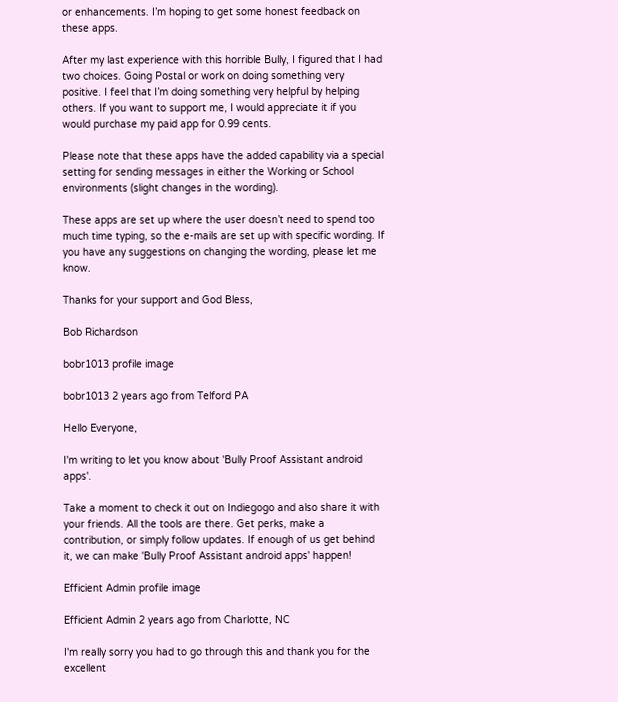or enhancements. I’m hoping to get some honest feedback on these apps.

After my last experience with this horrible Bully, I figured that I had two choices. Going Postal or work on doing something very positive. I feel that I’m doing something very helpful by helping others. If you want to support me, I would appreciate it if you would purchase my paid app for 0.99 cents.

Please note that these apps have the added capability via a special setting for sending messages in either the Working or School environments (slight changes in the wording).

These apps are set up where the user doesn’t need to spend too much time typing, so the e-mails are set up with specific wording. If you have any suggestions on changing the wording, please let me know.

Thanks for your support and God Bless,

Bob Richardson

bobr1013 profile image

bobr1013 2 years ago from Telford PA

Hello Everyone,

I'm writing to let you know about 'Bully Proof Assistant android apps'.

Take a moment to check it out on Indiegogo and also share it with your friends. All the tools are there. Get perks, make a contribution, or simply follow updates. If enough of us get behind it, we can make 'Bully Proof Assistant android apps' happen!

Efficient Admin profile image

Efficient Admin 2 years ago from Charlotte, NC

I'm really sorry you had to go through this and thank you for the excellent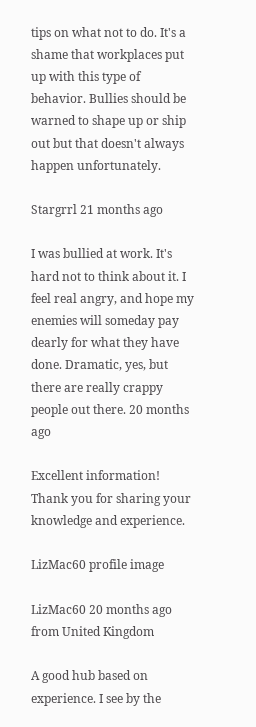tips on what not to do. It's a shame that workplaces put up with this type of behavior. Bullies should be warned to shape up or ship out but that doesn't always happen unfortunately.

Stargrrl 21 months ago

I was bullied at work. It's hard not to think about it. I feel real angry, and hope my enemies will someday pay dearly for what they have done. Dramatic, yes, but there are really crappy people out there. 20 months ago

Excellent information! Thank you for sharing your knowledge and experience.

LizMac60 profile image

LizMac60 20 months ago from United Kingdom

A good hub based on experience. I see by the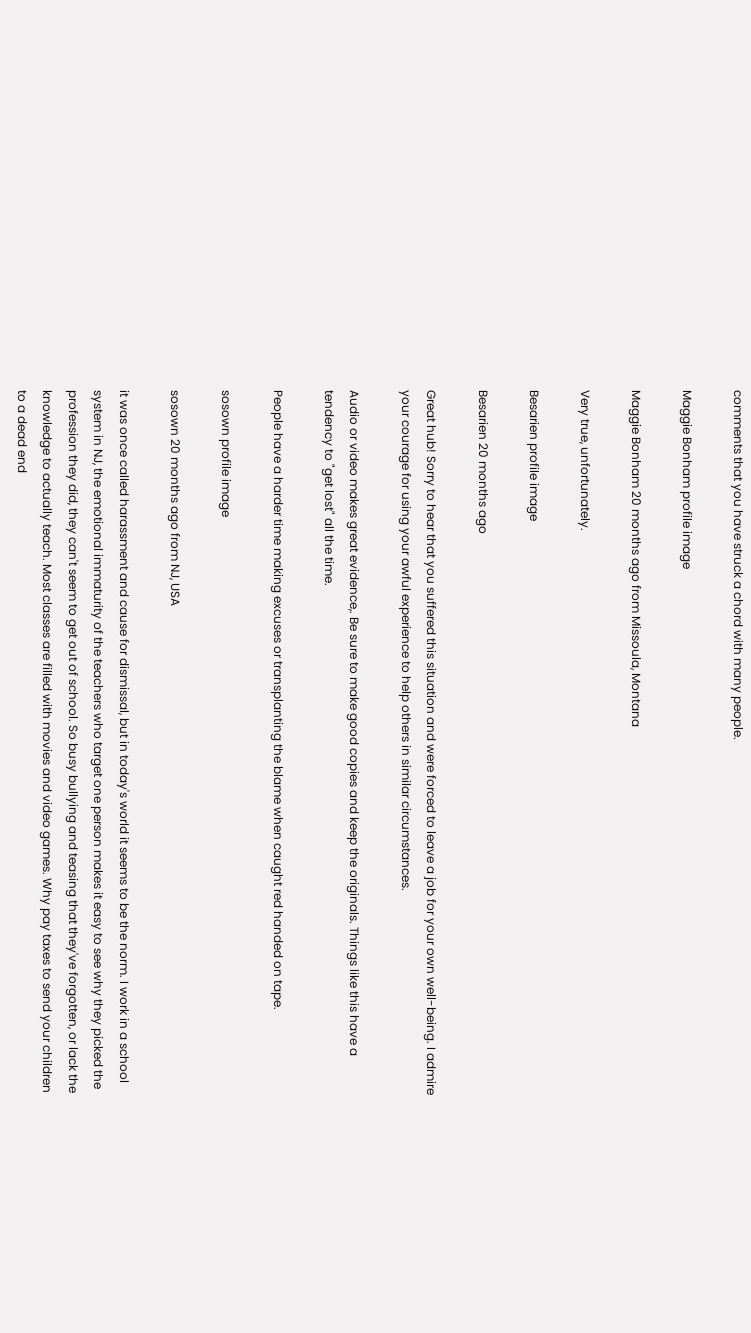comments that you have struck a chord with many people.

Maggie Bonham profile image

Maggie Bonham 20 months ago from Missoula, Montana

Very true, unfortunately.

Besarien profile image

Besarien 20 months ago

Great hub! Sorry to hear that you suffered this situation and were forced to leave a job for your own well-being. I admire your courage for using your awful experience to help others in similar circumstances.

Audio or video makes great evidence,. Be sure to make good copies and keep the originals. Things like this have a tendency to "get lost" all the time.

People have a harder time making excuses or transplanting the blame when caught red handed on tape.

sosown profile image

sosown 20 months ago from NJ, USA

it was once called harassment and cause for dismissal, but in today's world it seems to be the norm. I work in a school system in NJ, the emotional immaturity of the teachers who target one person makes it easy to see why they picked the profession they did, they can't seem to get out of school. So busy bullying and teasing that they've forgotten, or lack the knowledge to actually teach. Most classes are filled with movies and video games. Why pay taxes to send your children to a dead end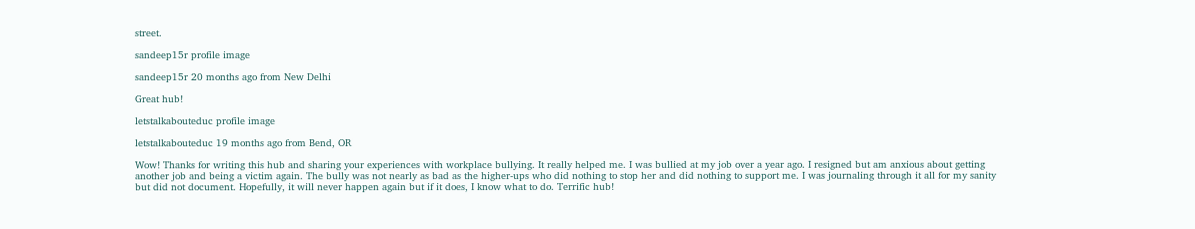street.

sandeep15r profile image

sandeep15r 20 months ago from New Delhi

Great hub!

letstalkabouteduc profile image

letstalkabouteduc 19 months ago from Bend, OR

Wow! Thanks for writing this hub and sharing your experiences with workplace bullying. It really helped me. I was bullied at my job over a year ago. I resigned but am anxious about getting another job and being a victim again. The bully was not nearly as bad as the higher-ups who did nothing to stop her and did nothing to support me. I was journaling through it all for my sanity but did not document. Hopefully, it will never happen again but if it does, I know what to do. Terrific hub!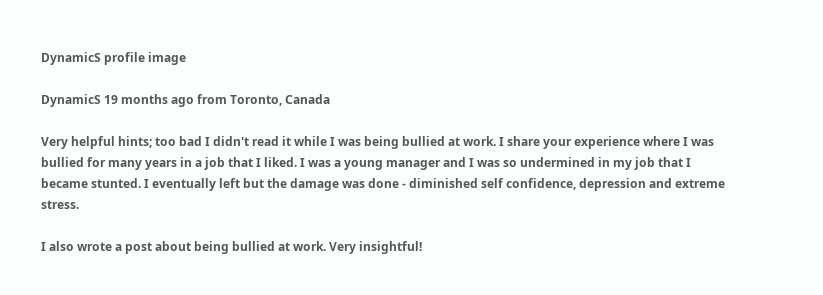DynamicS profile image

DynamicS 19 months ago from Toronto, Canada

Very helpful hints; too bad I didn't read it while I was being bullied at work. I share your experience where I was bullied for many years in a job that I liked. I was a young manager and I was so undermined in my job that I became stunted. I eventually left but the damage was done - diminished self confidence, depression and extreme stress.

I also wrote a post about being bullied at work. Very insightful!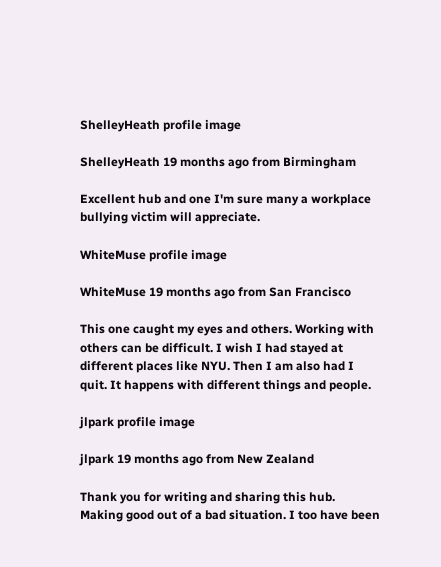ShelleyHeath profile image

ShelleyHeath 19 months ago from Birmingham

Excellent hub and one I'm sure many a workplace bullying victim will appreciate.

WhiteMuse profile image

WhiteMuse 19 months ago from San Francisco

This one caught my eyes and others. Working with others can be difficult. I wish I had stayed at different places like NYU. Then I am also had I quit. It happens with different things and people.

jlpark profile image

jlpark 19 months ago from New Zealand

Thank you for writing and sharing this hub. Making good out of a bad situation. I too have been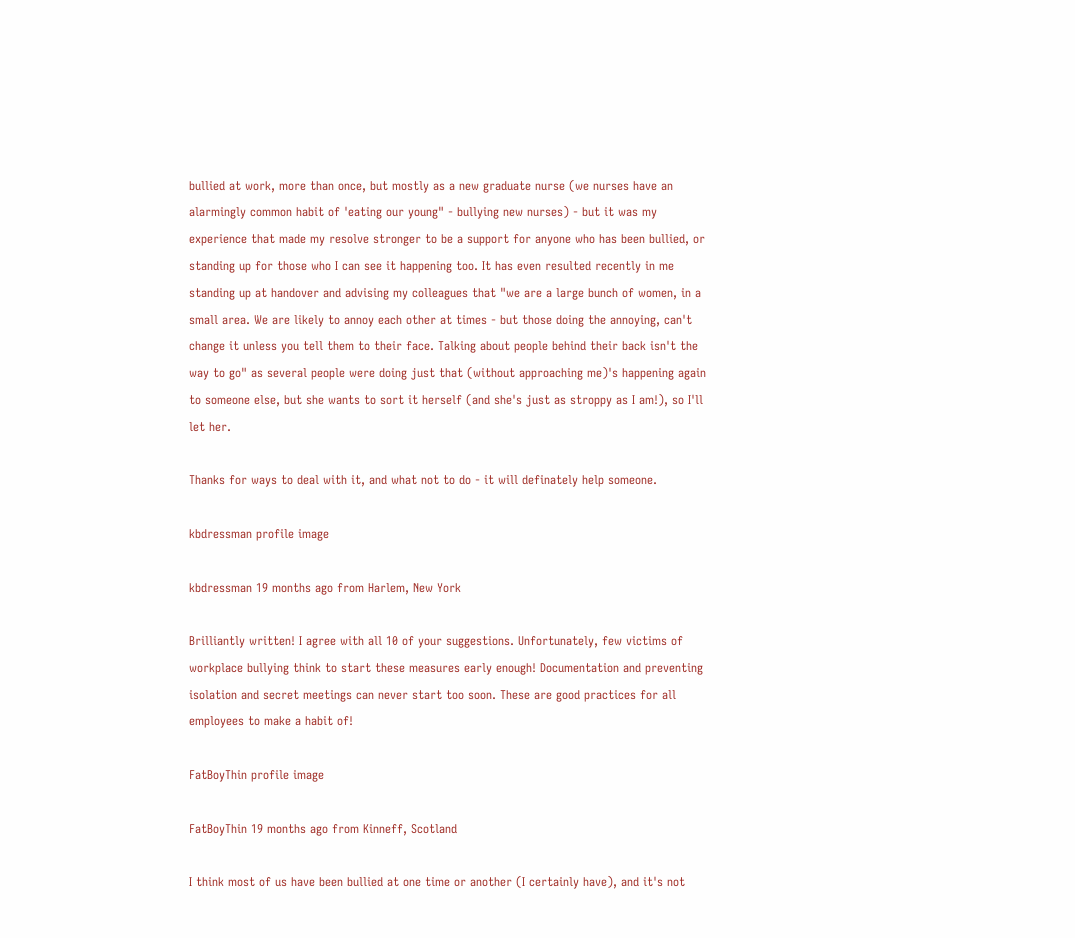bullied at work, more than once, but mostly as a new graduate nurse (we nurses have an alarmingly common habit of 'eating our young" - bullying new nurses) - but it was my experience that made my resolve stronger to be a support for anyone who has been bullied, or standing up for those who I can see it happening too. It has even resulted recently in me standing up at handover and advising my colleagues that "we are a large bunch of women, in a small area. We are likely to annoy each other at times - but those doing the annoying, can't change it unless you tell them to their face. Talking about people behind their back isn't the way to go" as several people were doing just that (without approaching me)'s happening again to someone else, but she wants to sort it herself (and she's just as stroppy as I am!), so I'll let her.

Thanks for ways to deal with it, and what not to do - it will definately help someone.

kbdressman profile image

kbdressman 19 months ago from Harlem, New York

Brilliantly written! I agree with all 10 of your suggestions. Unfortunately, few victims of workplace bullying think to start these measures early enough! Documentation and preventing isolation and secret meetings can never start too soon. These are good practices for all employees to make a habit of!

FatBoyThin profile image

FatBoyThin 19 months ago from Kinneff, Scotland

I think most of us have been bullied at one time or another (I certainly have), and it's not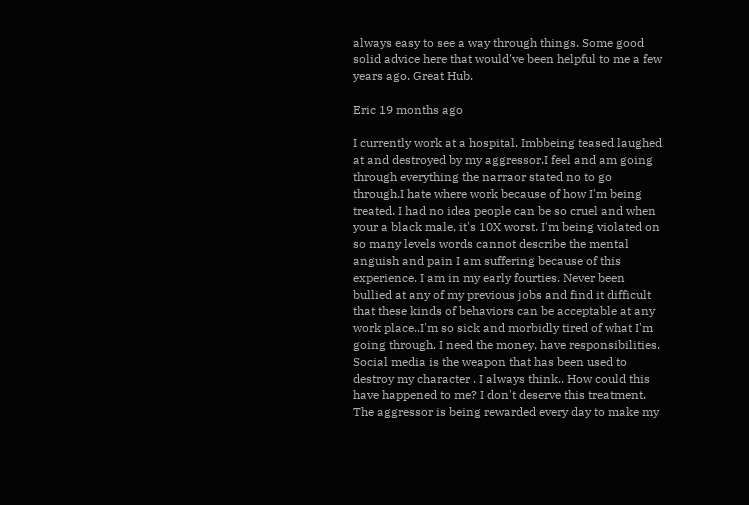always easy to see a way through things. Some good solid advice here that would've been helpful to me a few years ago. Great Hub.

Eric 19 months ago

I currently work at a hospital. Imbbeing teased laughed at and destroyed by my aggressor.I feel and am going through everything the narraor stated no to go through.I hate where work because of how I'm being treated. I had no idea people can be so cruel and when your a black male, it's 10X worst. I'm being violated on so many levels words cannot describe the mental anguish and pain I am suffering because of this experience. I am in my early fourties. Never been bullied at any of my previous jobs and find it difficult that these kinds of behaviors can be acceptable at any work place..I'm so sick and morbidly tired of what I'm going through. I need the money, have responsibilities. Social media is the weapon that has been used to destroy my character . I always think.. How could this have happened to me? I don't deserve this treatment. The aggressor is being rewarded every day to make my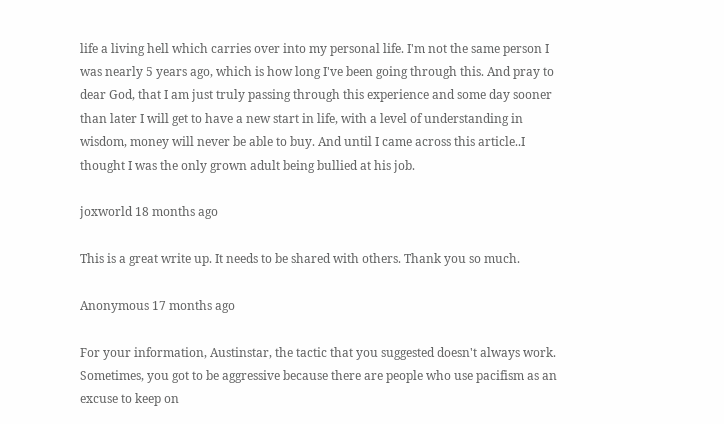life a living hell which carries over into my personal life. I'm not the same person I was nearly 5 years ago, which is how long I've been going through this. And pray to dear God, that I am just truly passing through this experience and some day sooner than later I will get to have a new start in life, with a level of understanding in wisdom, money will never be able to buy. And until I came across this article..I thought I was the only grown adult being bullied at his job.

joxworld 18 months ago

This is a great write up. It needs to be shared with others. Thank you so much.

Anonymous 17 months ago

For your information, Austinstar, the tactic that you suggested doesn't always work. Sometimes, you got to be aggressive because there are people who use pacifism as an excuse to keep on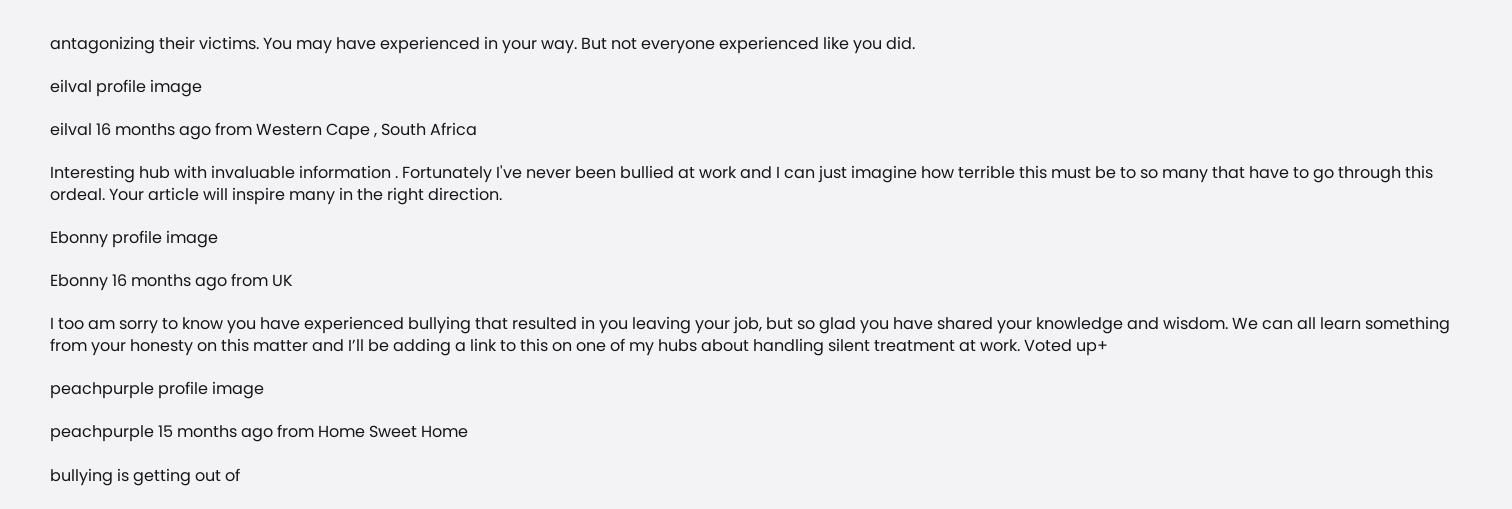antagonizing their victims. You may have experienced in your way. But not everyone experienced like you did.

eilval profile image

eilval 16 months ago from Western Cape , South Africa

Interesting hub with invaluable information . Fortunately I've never been bullied at work and I can just imagine how terrible this must be to so many that have to go through this ordeal. Your article will inspire many in the right direction.

Ebonny profile image

Ebonny 16 months ago from UK

I too am sorry to know you have experienced bullying that resulted in you leaving your job, but so glad you have shared your knowledge and wisdom. We can all learn something from your honesty on this matter and I’ll be adding a link to this on one of my hubs about handling silent treatment at work. Voted up+

peachpurple profile image

peachpurple 15 months ago from Home Sweet Home

bullying is getting out of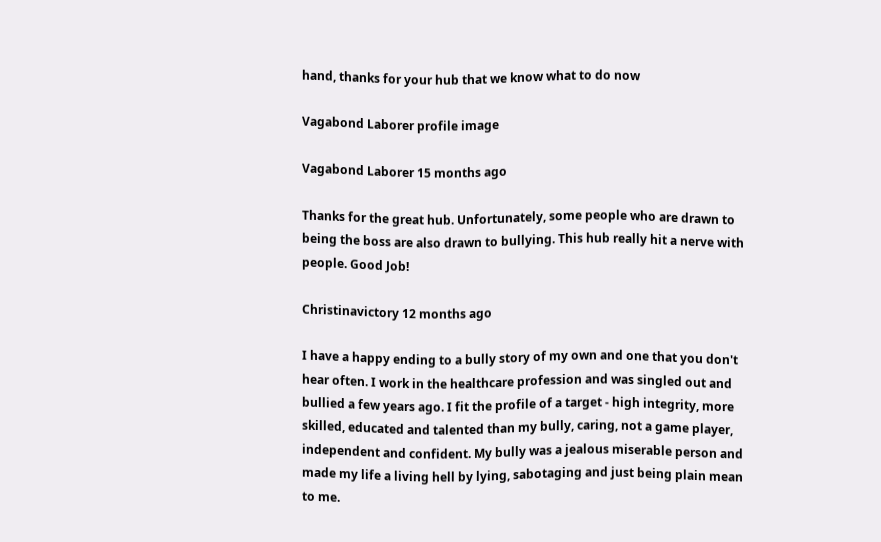hand, thanks for your hub that we know what to do now

Vagabond Laborer profile image

Vagabond Laborer 15 months ago

Thanks for the great hub. Unfortunately, some people who are drawn to being the boss are also drawn to bullying. This hub really hit a nerve with people. Good Job!

Christinavictory 12 months ago

I have a happy ending to a bully story of my own and one that you don't hear often. I work in the healthcare profession and was singled out and bullied a few years ago. I fit the profile of a target - high integrity, more skilled, educated and talented than my bully, caring, not a game player, independent and confident. My bully was a jealous miserable person and made my life a living hell by lying, sabotaging and just being plain mean to me.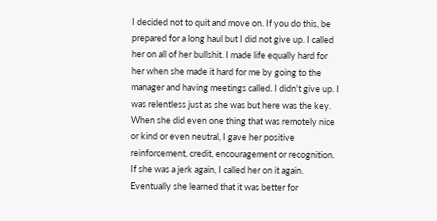I decided not to quit and move on. If you do this, be prepared for a long haul but I did not give up. I called her on all of her bullshit. I made life equally hard for her when she made it hard for me by going to the manager and having meetings called. I didn't give up. I was relentless just as she was but here was the key. When she did even one thing that was remotely nice or kind or even neutral, I gave her positive reinforcement, credit, encouragement or recognition. If she was a jerk again, I called her on it again. Eventually she learned that it was better for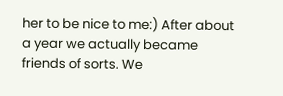her to be nice to me:) After about a year we actually became friends of sorts. We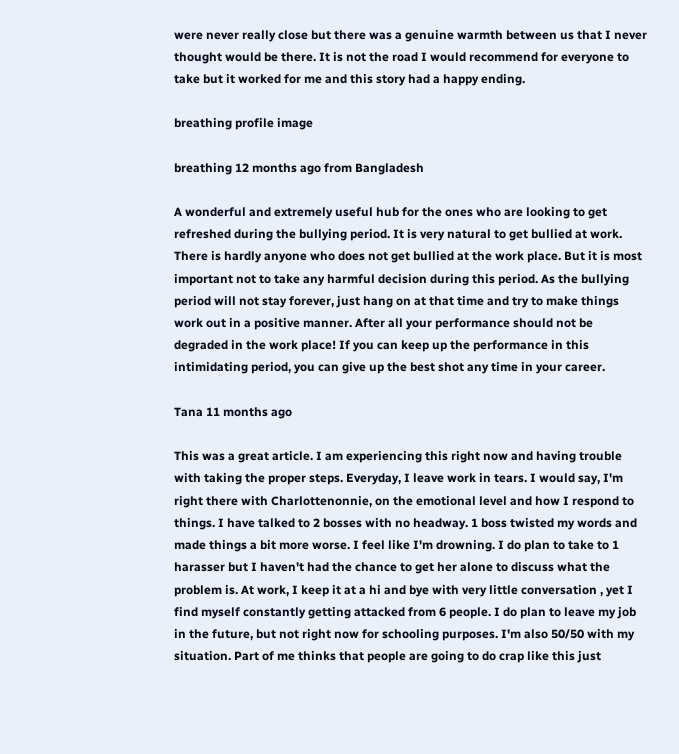were never really close but there was a genuine warmth between us that I never thought would be there. It is not the road I would recommend for everyone to take but it worked for me and this story had a happy ending.

breathing profile image

breathing 12 months ago from Bangladesh

A wonderful and extremely useful hub for the ones who are looking to get refreshed during the bullying period. It is very natural to get bullied at work. There is hardly anyone who does not get bullied at the work place. But it is most important not to take any harmful decision during this period. As the bullying period will not stay forever, just hang on at that time and try to make things work out in a positive manner. After all your performance should not be degraded in the work place! If you can keep up the performance in this intimidating period, you can give up the best shot any time in your career.

Tana 11 months ago

This was a great article. I am experiencing this right now and having trouble with taking the proper steps. Everyday, I leave work in tears. I would say, I'm right there with Charlottenonnie, on the emotional level and how I respond to things. I have talked to 2 bosses with no headway. 1 boss twisted my words and made things a bit more worse. I feel like I'm drowning. I do plan to take to 1 harasser but I haven't had the chance to get her alone to discuss what the problem is. At work, I keep it at a hi and bye with very little conversation , yet I find myself constantly getting attacked from 6 people. I do plan to leave my job in the future, but not right now for schooling purposes. I'm also 50/50 with my situation. Part of me thinks that people are going to do crap like this just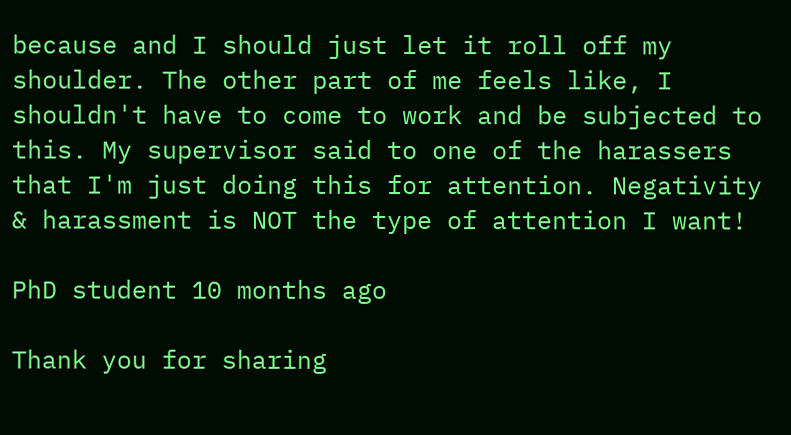because and I should just let it roll off my shoulder. The other part of me feels like, I shouldn't have to come to work and be subjected to this. My supervisor said to one of the harassers that I'm just doing this for attention. Negativity & harassment is NOT the type of attention I want!

PhD student 10 months ago

Thank you for sharing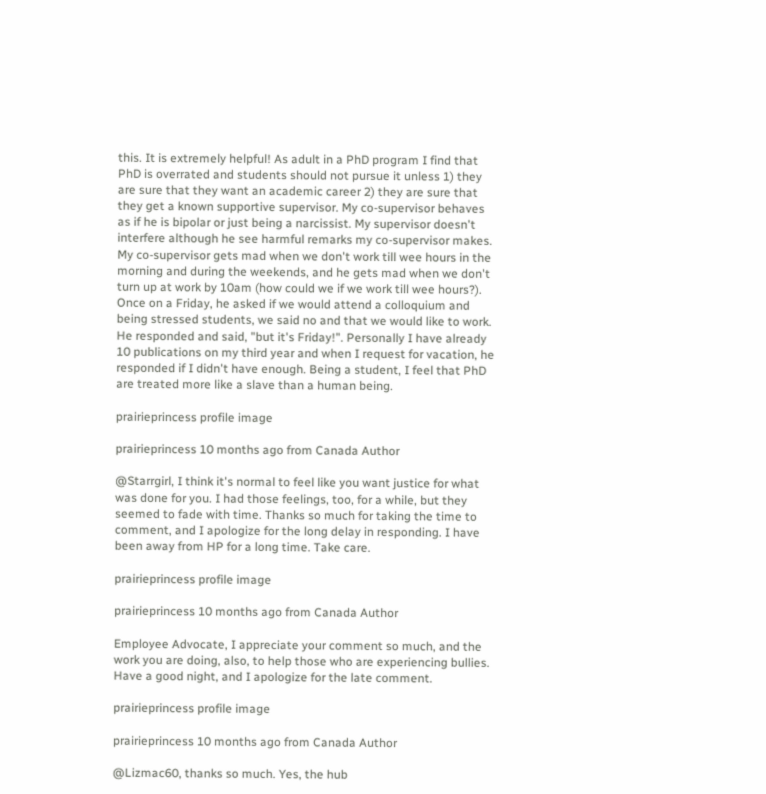this. It is extremely helpful! As adult in a PhD program I find that PhD is overrated and students should not pursue it unless 1) they are sure that they want an academic career 2) they are sure that they get a known supportive supervisor. My co-supervisor behaves as if he is bipolar or just being a narcissist. My supervisor doesn't interfere although he see harmful remarks my co-supervisor makes. My co-supervisor gets mad when we don't work till wee hours in the morning and during the weekends, and he gets mad when we don't turn up at work by 10am (how could we if we work till wee hours?). Once on a Friday, he asked if we would attend a colloquium and being stressed students, we said no and that we would like to work. He responded and said, "but it's Friday!". Personally I have already 10 publications on my third year and when I request for vacation, he responded if I didn't have enough. Being a student, I feel that PhD are treated more like a slave than a human being.

prairieprincess profile image

prairieprincess 10 months ago from Canada Author

@Starrgirl, I think it's normal to feel like you want justice for what was done for you. I had those feelings, too, for a while, but they seemed to fade with time. Thanks so much for taking the time to comment, and I apologize for the long delay in responding. I have been away from HP for a long time. Take care.

prairieprincess profile image

prairieprincess 10 months ago from Canada Author

Employee Advocate, I appreciate your comment so much, and the work you are doing, also, to help those who are experiencing bullies. Have a good night, and I apologize for the late comment.

prairieprincess profile image

prairieprincess 10 months ago from Canada Author

@Lizmac60, thanks so much. Yes, the hub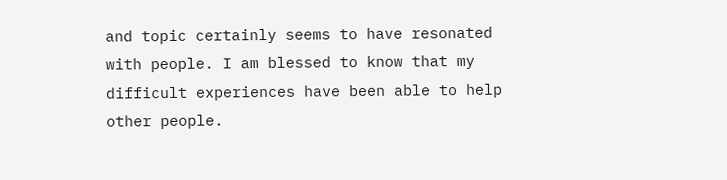and topic certainly seems to have resonated with people. I am blessed to know that my difficult experiences have been able to help other people.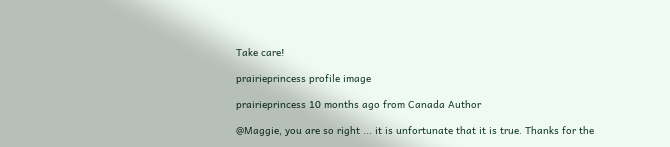Take care!

prairieprincess profile image

prairieprincess 10 months ago from Canada Author

@Maggie, you are so right ... it is unfortunate that it is true. Thanks for the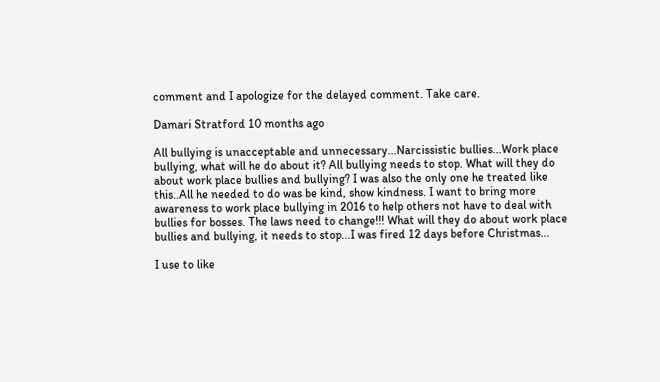comment and I apologize for the delayed comment. Take care.

Damari Stratford 10 months ago

All bullying is unacceptable and unnecessary...Narcissistic bullies...Work place bullying, what will he do about it? All bullying needs to stop. What will they do about work place bullies and bullying? I was also the only one he treated like this..All he needed to do was be kind, show kindness. I want to bring more awareness to work place bullying in 2016 to help others not have to deal with bullies for bosses. The laws need to change!!! What will they do about work place bullies and bullying, it needs to stop...I was fired 12 days before Christmas...

I use to like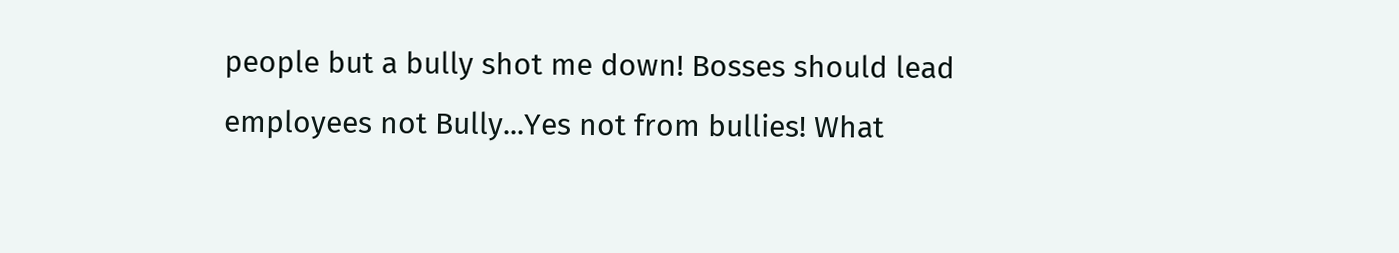people but a bully shot me down! Bosses should lead employees not Bully...Yes not from bullies! What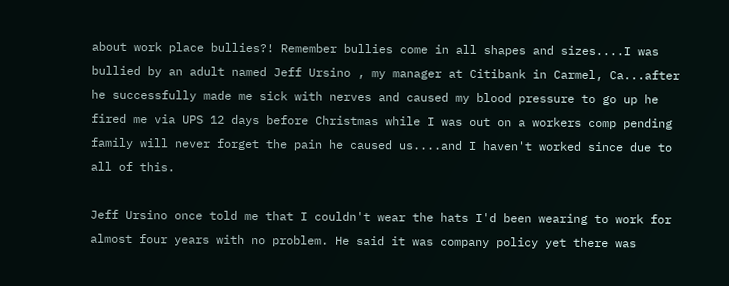about work place bullies?! Remember bullies come in all shapes and sizes....I was bullied by an adult named Jeff Ursino , my manager at Citibank in Carmel, Ca...after he successfully made me sick with nerves and caused my blood pressure to go up he fired me via UPS 12 days before Christmas while I was out on a workers comp pending family will never forget the pain he caused us....and I haven't worked since due to all of this.

Jeff Ursino once told me that I couldn't wear the hats I'd been wearing to work for almost four years with no problem. He said it was company policy yet there was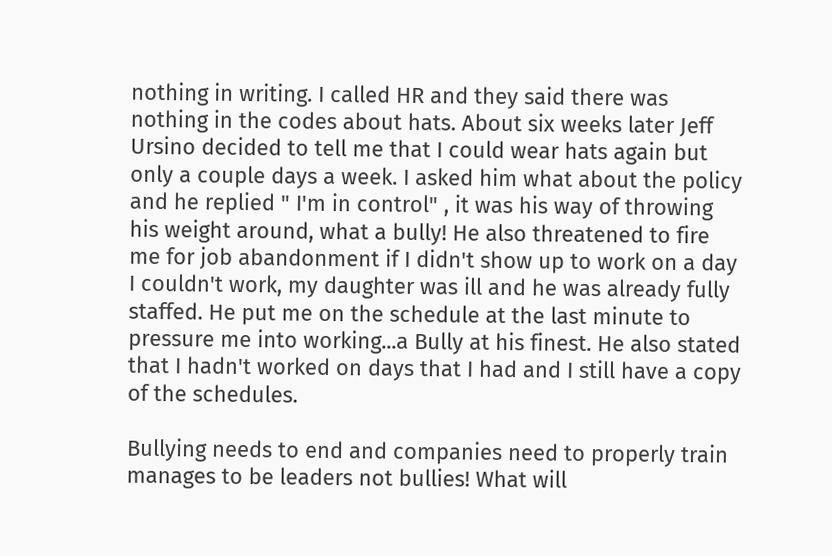nothing in writing. I called HR and they said there was nothing in the codes about hats. About six weeks later Jeff Ursino decided to tell me that I could wear hats again but only a couple days a week. I asked him what about the policy and he replied " I'm in control" , it was his way of throwing his weight around, what a bully! He also threatened to fire me for job abandonment if I didn't show up to work on a day I couldn't work, my daughter was ill and he was already fully staffed. He put me on the schedule at the last minute to pressure me into working...a Bully at his finest. He also stated that I hadn't worked on days that I had and I still have a copy of the schedules.

Bullying needs to end and companies need to properly train manages to be leaders not bullies! What will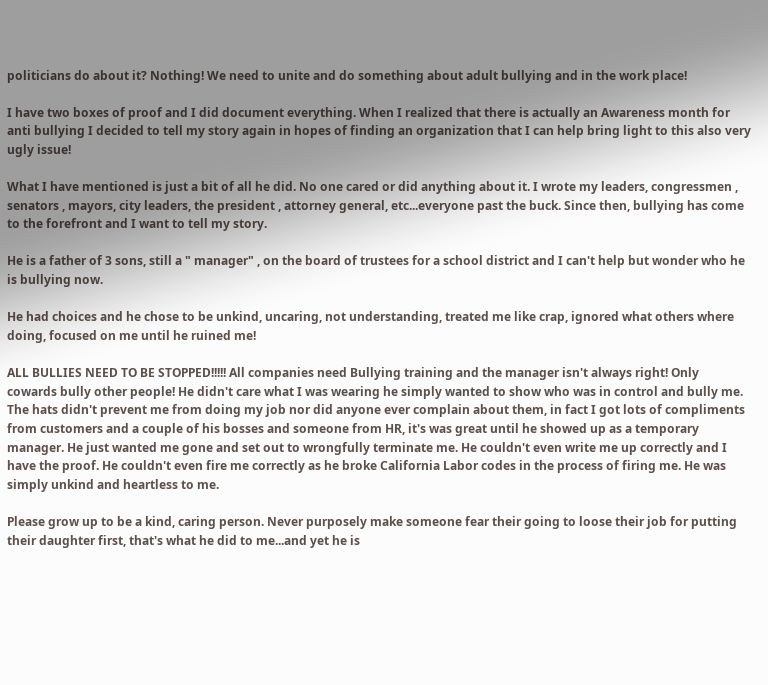politicians do about it? Nothing! We need to unite and do something about adult bullying and in the work place!

I have two boxes of proof and I did document everything. When I realized that there is actually an Awareness month for anti bullying I decided to tell my story again in hopes of finding an organization that I can help bring light to this also very ugly issue!

What I have mentioned is just a bit of all he did. No one cared or did anything about it. I wrote my leaders, congressmen , senators , mayors, city leaders, the president , attorney general, etc...everyone past the buck. Since then, bullying has come to the forefront and I want to tell my story.

He is a father of 3 sons, still a " manager" , on the board of trustees for a school district and I can't help but wonder who he is bullying now.

He had choices and he chose to be unkind, uncaring, not understanding, treated me like crap, ignored what others where doing, focused on me until he ruined me!

ALL BULLIES NEED TO BE STOPPED!!!!! All companies need Bullying training and the manager isn't always right! Only cowards bully other people! He didn't care what I was wearing he simply wanted to show who was in control and bully me. The hats didn't prevent me from doing my job nor did anyone ever complain about them, in fact I got lots of compliments from customers and a couple of his bosses and someone from HR, it's was great until he showed up as a temporary manager. He just wanted me gone and set out to wrongfully terminate me. He couldn't even write me up correctly and I have the proof. He couldn't even fire me correctly as he broke California Labor codes in the process of firing me. He was simply unkind and heartless to me.

Please grow up to be a kind, caring person. Never purposely make someone fear their going to loose their job for putting their daughter first, that's what he did to me...and yet he is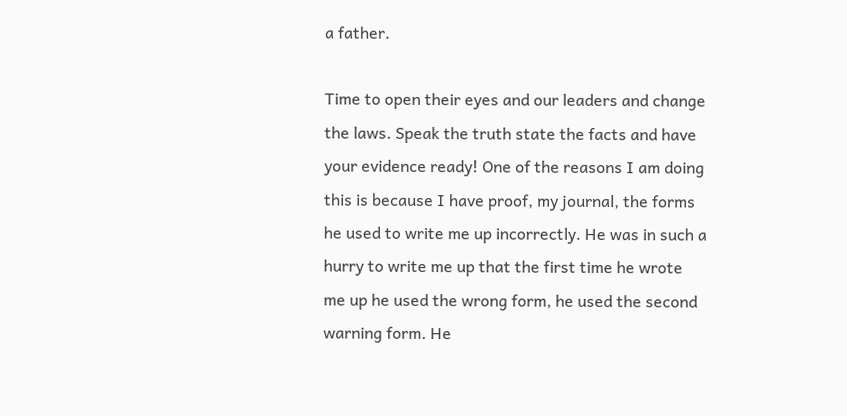a father.

Time to open their eyes and our leaders and change the laws. Speak the truth state the facts and have your evidence ready! One of the reasons I am doing this is because I have proof, my journal, the forms he used to write me up incorrectly. He was in such a hurry to write me up that the first time he wrote me up he used the wrong form, he used the second warning form. He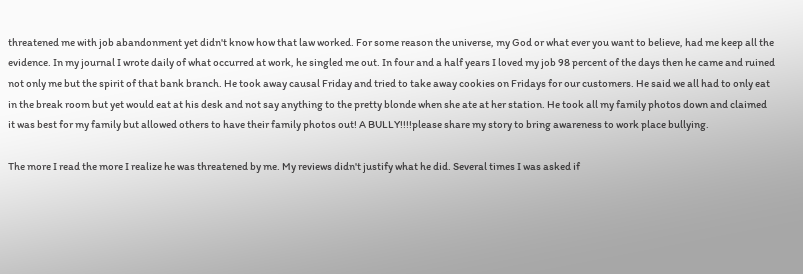threatened me with job abandonment yet didn't know how that law worked. For some reason the universe, my God or what ever you want to believe, had me keep all the evidence. In my journal I wrote daily of what occurred at work, he singled me out. In four and a half years I loved my job 98 percent of the days then he came and ruined not only me but the spirit of that bank branch. He took away causal Friday and tried to take away cookies on Fridays for our customers. He said we all had to only eat in the break room but yet would eat at his desk and not say anything to the pretty blonde when she ate at her station. He took all my family photos down and claimed it was best for my family but allowed others to have their family photos out! A BULLY!!!!please share my story to bring awareness to work place bullying.

The more I read the more I realize he was threatened by me. My reviews didn't justify what he did. Several times I was asked if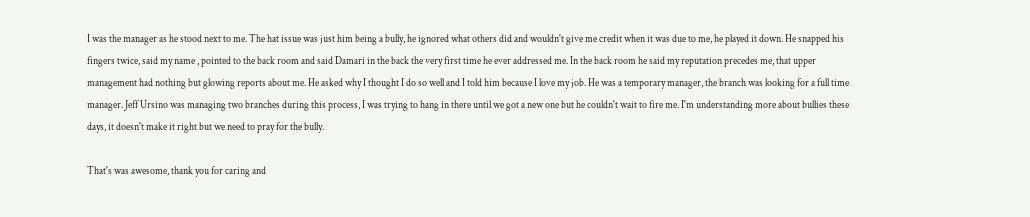I was the manager as he stood next to me. The hat issue was just him being a bully, he ignored what others did and wouldn't give me credit when it was due to me, he played it down. He snapped his fingers twice, said my name , pointed to the back room and said Damari in the back the very first time he ever addressed me. In the back room he said my reputation precedes me, that upper management had nothing but glowing reports about me. He asked why I thought I do so well and I told him because I love my job. He was a temporary manager, the branch was looking for a full time manager. Jeff Ursino was managing two branches during this process, I was trying to hang in there until we got a new one but he couldn't wait to fire me. I'm understanding more about bullies these days, it doesn't make it right but we need to pray for the bully.

That's was awesome, thank you for caring and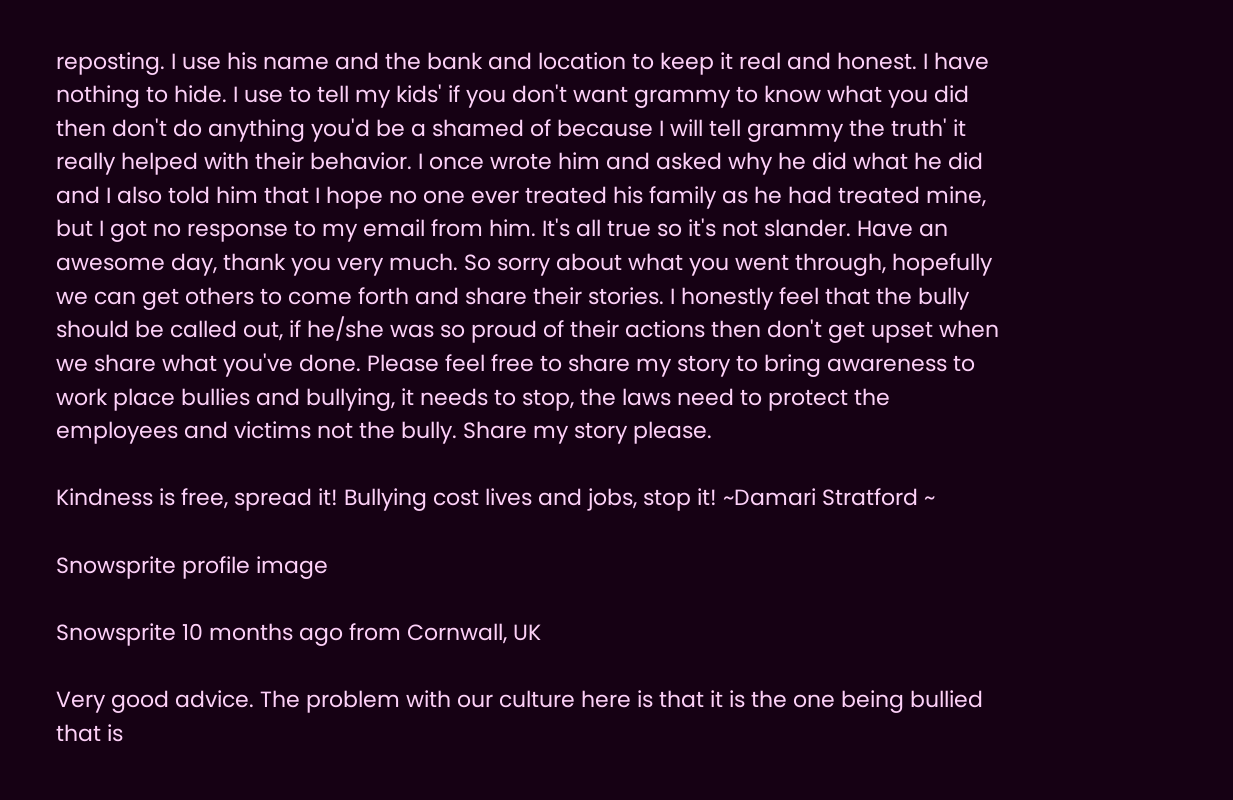reposting. I use his name and the bank and location to keep it real and honest. I have nothing to hide. I use to tell my kids' if you don't want grammy to know what you did then don't do anything you'd be a shamed of because I will tell grammy the truth' it really helped with their behavior. I once wrote him and asked why he did what he did and I also told him that I hope no one ever treated his family as he had treated mine, but I got no response to my email from him. It's all true so it's not slander. Have an awesome day, thank you very much. So sorry about what you went through, hopefully we can get others to come forth and share their stories. I honestly feel that the bully should be called out, if he/she was so proud of their actions then don't get upset when we share what you've done. Please feel free to share my story to bring awareness to work place bullies and bullying, it needs to stop, the laws need to protect the employees and victims not the bully. Share my story please.

Kindness is free, spread it! Bullying cost lives and jobs, stop it! ~Damari Stratford ~

Snowsprite profile image

Snowsprite 10 months ago from Cornwall, UK

Very good advice. The problem with our culture here is that it is the one being bullied that is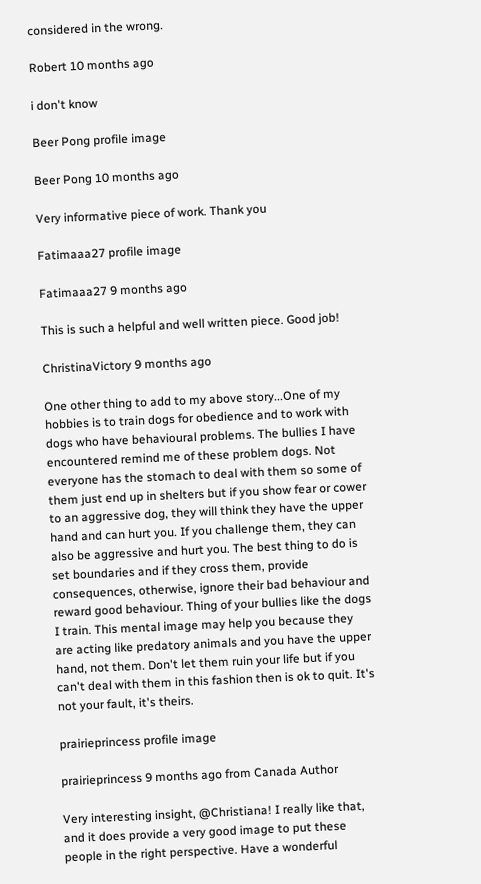considered in the wrong.

Robert 10 months ago

i don't know

Beer Pong profile image

Beer Pong 10 months ago

Very informative piece of work. Thank you

Fatimaaa27 profile image

Fatimaaa27 9 months ago

This is such a helpful and well written piece. Good job!

ChristinaVictory 9 months ago

One other thing to add to my above story...One of my hobbies is to train dogs for obedience and to work with dogs who have behavioural problems. The bullies I have encountered remind me of these problem dogs. Not everyone has the stomach to deal with them so some of them just end up in shelters but if you show fear or cower to an aggressive dog, they will think they have the upper hand and can hurt you. If you challenge them, they can also be aggressive and hurt you. The best thing to do is set boundaries and if they cross them, provide consequences, otherwise, ignore their bad behaviour and reward good behaviour. Thing of your bullies like the dogs I train. This mental image may help you because they are acting like predatory animals and you have the upper hand, not them. Don't let them ruin your life but if you can't deal with them in this fashion then is ok to quit. It's not your fault, it's theirs.

prairieprincess profile image

prairieprincess 9 months ago from Canada Author

Very interesting insight, @Christiana! I really like that, and it does provide a very good image to put these people in the right perspective. Have a wonderful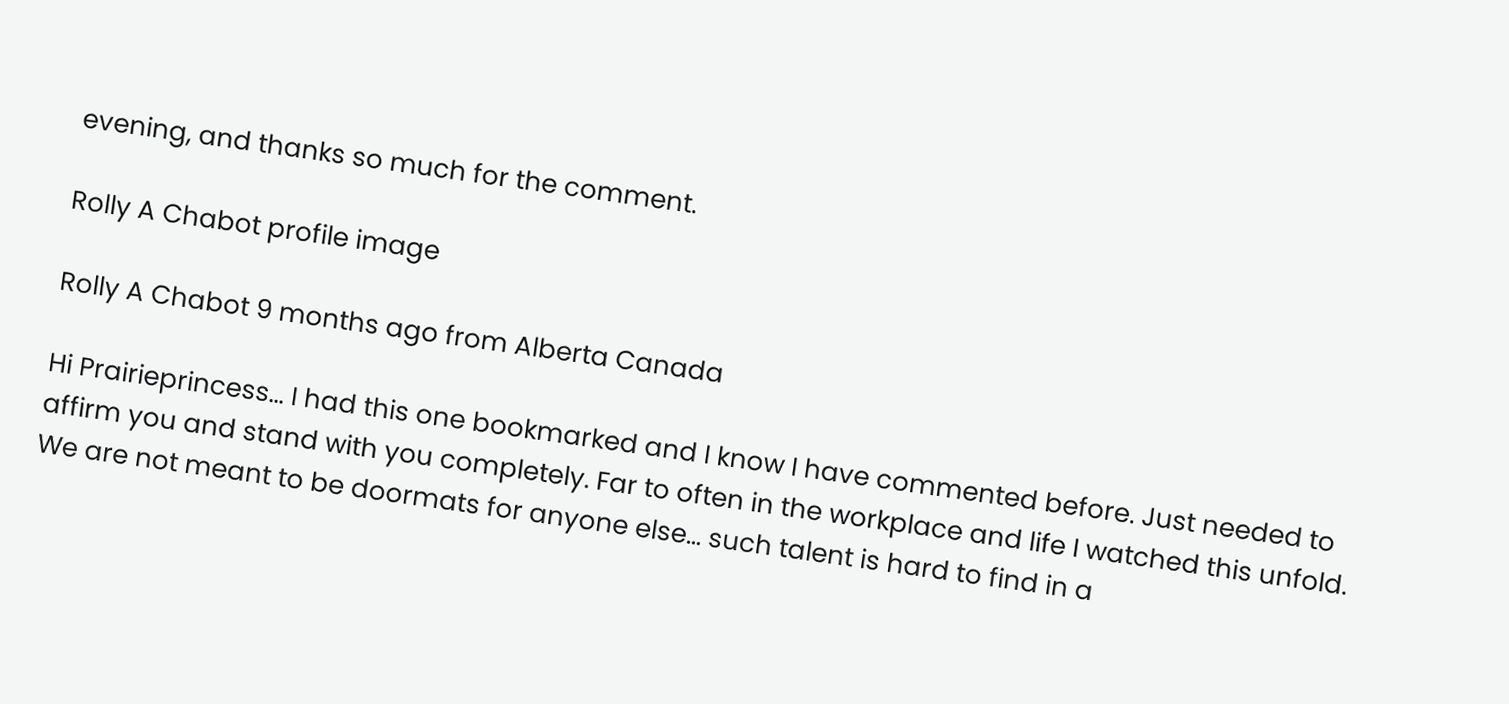evening, and thanks so much for the comment.

Rolly A Chabot profile image

Rolly A Chabot 9 months ago from Alberta Canada

Hi Prairieprincess... I had this one bookmarked and I know I have commented before. Just needed to affirm you and stand with you completely. Far to often in the workplace and life I watched this unfold. We are not meant to be doormats for anyone else... such talent is hard to find in a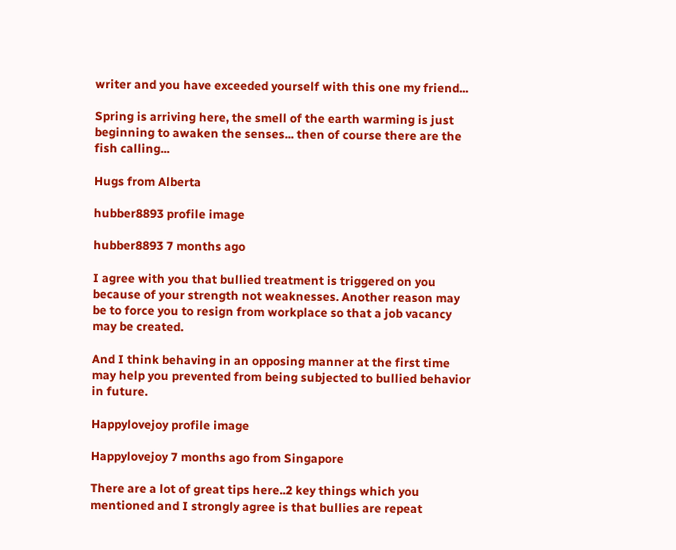writer and you have exceeded yourself with this one my friend...

Spring is arriving here, the smell of the earth warming is just beginning to awaken the senses... then of course there are the fish calling...

Hugs from Alberta

hubber8893 profile image

hubber8893 7 months ago

I agree with you that bullied treatment is triggered on you because of your strength not weaknesses. Another reason may be to force you to resign from workplace so that a job vacancy may be created.

And I think behaving in an opposing manner at the first time may help you prevented from being subjected to bullied behavior in future.

Happylovejoy profile image

Happylovejoy 7 months ago from Singapore

There are a lot of great tips here..2 key things which you mentioned and I strongly agree is that bullies are repeat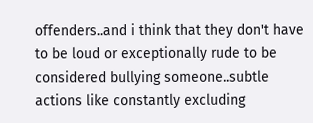offenders..and i think that they don't have to be loud or exceptionally rude to be considered bullying someone..subtle actions like constantly excluding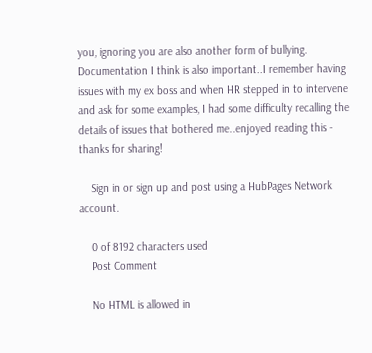you, ignoring you are also another form of bullying. Documentation I think is also important..I remember having issues with my ex boss and when HR stepped in to intervene and ask for some examples, I had some difficulty recalling the details of issues that bothered me..enjoyed reading this - thanks for sharing!

    Sign in or sign up and post using a HubPages Network account.

    0 of 8192 characters used
    Post Comment

    No HTML is allowed in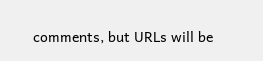comments, but URLs will be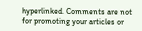hyperlinked. Comments are not for promoting your articles or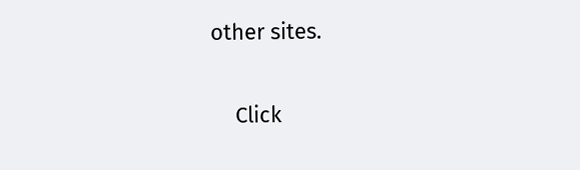other sites.

    Click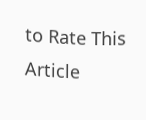to Rate This Article